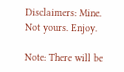Disclaimers: Mine. Not yours. Enjoy.

Note: There will be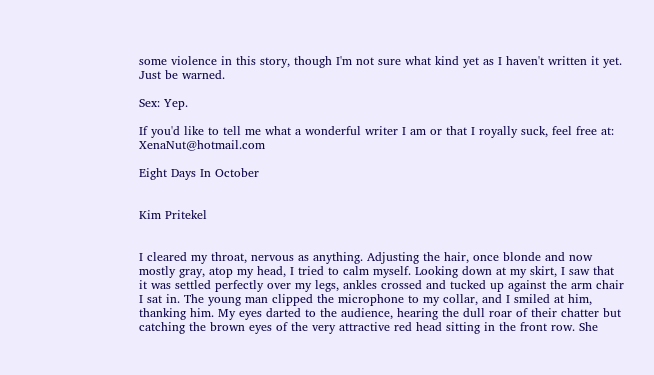some violence in this story, though I'm not sure what kind yet as I haven't written it yet. Just be warned.

Sex: Yep.

If you'd like to tell me what a wonderful writer I am or that I royally suck, feel free at: XenaNut@hotmail.com

Eight Days In October


Kim Pritekel


I cleared my throat, nervous as anything. Adjusting the hair, once blonde and now mostly gray, atop my head, I tried to calm myself. Looking down at my skirt, I saw that it was settled perfectly over my legs, ankles crossed and tucked up against the arm chair I sat in. The young man clipped the microphone to my collar, and I smiled at him, thanking him. My eyes darted to the audience, hearing the dull roar of their chatter but catching the brown eyes of the very attractive red head sitting in the front row. She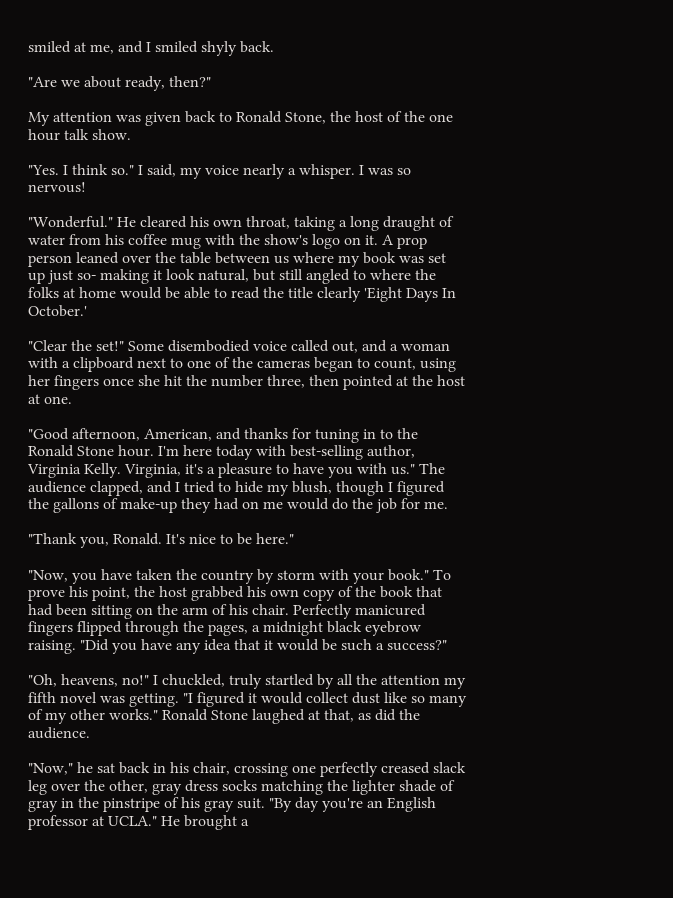smiled at me, and I smiled shyly back.

"Are we about ready, then?"

My attention was given back to Ronald Stone, the host of the one hour talk show.

"Yes. I think so." I said, my voice nearly a whisper. I was so nervous!

"Wonderful." He cleared his own throat, taking a long draught of water from his coffee mug with the show's logo on it. A prop person leaned over the table between us where my book was set up just so- making it look natural, but still angled to where the folks at home would be able to read the title clearly 'Eight Days In October.'

"Clear the set!" Some disembodied voice called out, and a woman with a clipboard next to one of the cameras began to count, using her fingers once she hit the number three, then pointed at the host at one.

"Good afternoon, American, and thanks for tuning in to the Ronald Stone hour. I'm here today with best-selling author, Virginia Kelly. Virginia, it's a pleasure to have you with us." The audience clapped, and I tried to hide my blush, though I figured the gallons of make-up they had on me would do the job for me.

"Thank you, Ronald. It's nice to be here."

"Now, you have taken the country by storm with your book." To prove his point, the host grabbed his own copy of the book that had been sitting on the arm of his chair. Perfectly manicured fingers flipped through the pages, a midnight black eyebrow raising. "Did you have any idea that it would be such a success?"

"Oh, heavens, no!" I chuckled, truly startled by all the attention my fifth novel was getting. "I figured it would collect dust like so many of my other works." Ronald Stone laughed at that, as did the audience.

"Now," he sat back in his chair, crossing one perfectly creased slack leg over the other, gray dress socks matching the lighter shade of gray in the pinstripe of his gray suit. "By day you're an English professor at UCLA." He brought a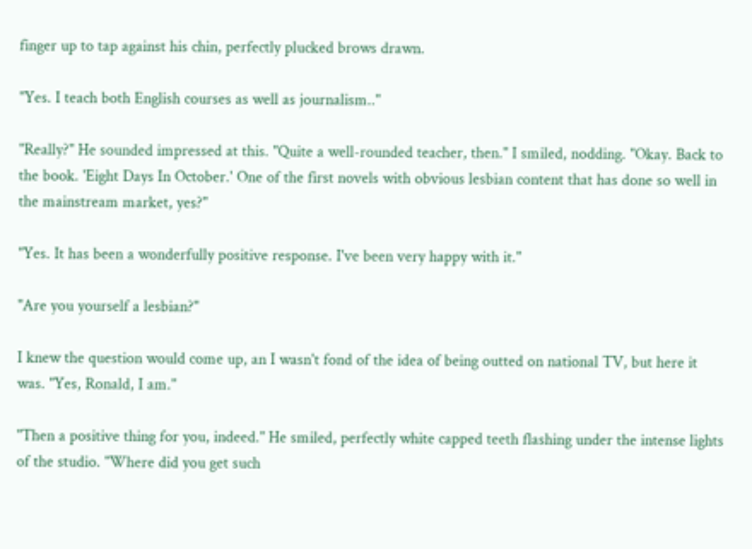finger up to tap against his chin, perfectly plucked brows drawn.

"Yes. I teach both English courses as well as journalism.."

"Really?" He sounded impressed at this. "Quite a well-rounded teacher, then." I smiled, nodding. "Okay. Back to the book. 'Eight Days In October.' One of the first novels with obvious lesbian content that has done so well in the mainstream market, yes?"

"Yes. It has been a wonderfully positive response. I've been very happy with it."

"Are you yourself a lesbian?"

I knew the question would come up, an I wasn't fond of the idea of being outted on national TV, but here it was. "Yes, Ronald, I am."

"Then a positive thing for you, indeed." He smiled, perfectly white capped teeth flashing under the intense lights of the studio. "Where did you get such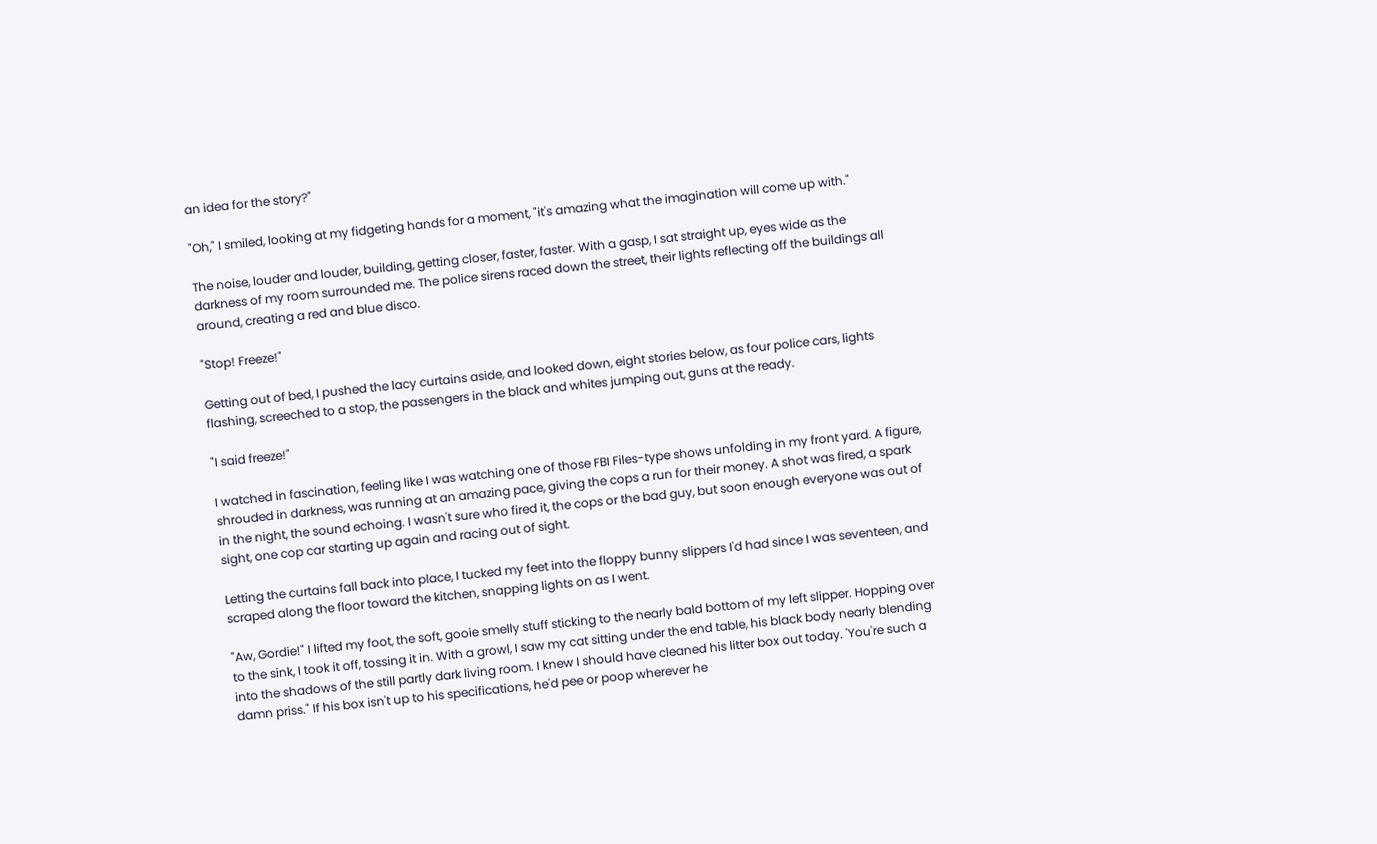an idea for the story?"

"Oh," I smiled, looking at my fidgeting hands for a moment, "it's amazing what the imagination will come up with."

The noise, louder and louder, building, getting closer, faster, faster. With a gasp, I sat straight up, eyes wide as the darkness of my room surrounded me. The police sirens raced down the street, their lights reflecting off the buildings all around, creating a red and blue disco.

"Stop! Freeze!"

Getting out of bed, I pushed the lacy curtains aside, and looked down, eight stories below, as four police cars, lights flashing, screeched to a stop, the passengers in the black and whites jumping out, guns at the ready.

"I said freeze!"

I watched in fascination, feeling like I was watching one of those FBI Files-type shows unfolding in my front yard. A figure, shrouded in darkness, was running at an amazing pace, giving the cops a run for their money. A shot was fired, a spark in the night, the sound echoing. I wasn't sure who fired it, the cops or the bad guy, but soon enough everyone was out of sight, one cop car starting up again and racing out of sight.

Letting the curtains fall back into place, I tucked my feet into the floppy bunny slippers I'd had since I was seventeen, and scraped along the floor toward the kitchen, snapping lights on as I went.

"Aw, Gordie!" I lifted my foot, the soft, gooie smelly stuff sticking to the nearly bald bottom of my left slipper. Hopping over to the sink, I took it off, tossing it in. With a growl, I saw my cat sitting under the end table, his black body nearly blending into the shadows of the still partly dark living room. I knew I should have cleaned his litter box out today. 'You're such a damn priss." If his box isn't up to his specifications, he'd pee or poop wherever he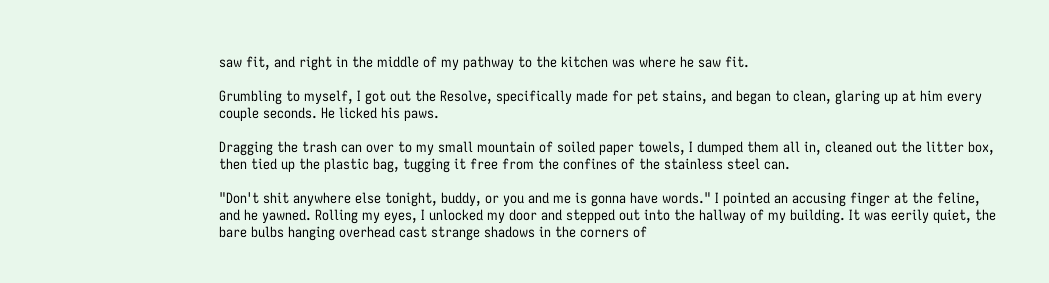saw fit, and right in the middle of my pathway to the kitchen was where he saw fit.

Grumbling to myself, I got out the Resolve, specifically made for pet stains, and began to clean, glaring up at him every couple seconds. He licked his paws.

Dragging the trash can over to my small mountain of soiled paper towels, I dumped them all in, cleaned out the litter box, then tied up the plastic bag, tugging it free from the confines of the stainless steel can.

"Don't shit anywhere else tonight, buddy, or you and me is gonna have words." I pointed an accusing finger at the feline, and he yawned. Rolling my eyes, I unlocked my door and stepped out into the hallway of my building. It was eerily quiet, the bare bulbs hanging overhead cast strange shadows in the corners of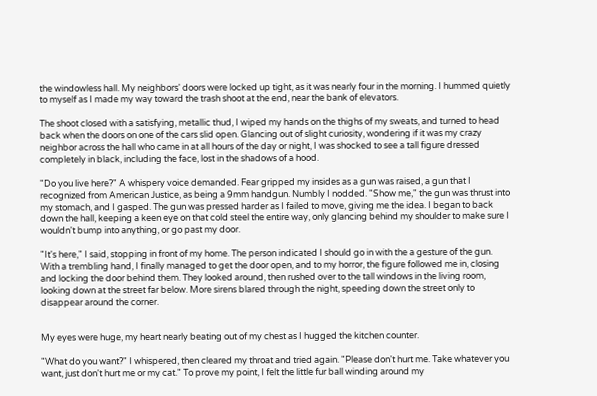the windowless hall. My neighbors' doors were locked up tight, as it was nearly four in the morning. I hummed quietly to myself as I made my way toward the trash shoot at the end, near the bank of elevators.

The shoot closed with a satisfying, metallic thud, I wiped my hands on the thighs of my sweats, and turned to head back when the doors on one of the cars slid open. Glancing out of slight curiosity, wondering if it was my crazy neighbor across the hall who came in at all hours of the day or night, I was shocked to see a tall figure dressed completely in black, including the face, lost in the shadows of a hood.

"Do you live here?" A whispery voice demanded. Fear gripped my insides as a gun was raised, a gun that I recognized from American Justice, as being a 9mm handgun. Numbly I nodded. "Show me," the gun was thrust into my stomach, and I gasped. The gun was pressed harder as I failed to move, giving me the idea. I began to back down the hall, keeping a keen eye on that cold steel the entire way, only glancing behind my shoulder to make sure I wouldn't bump into anything, or go past my door.

"It's here," I said, stopping in front of my home. The person indicated I should go in with the a gesture of the gun. With a trembling hand, I finally managed to get the door open, and to my horror, the figure followed me in, closing and locking the door behind them. They looked around, then rushed over to the tall windows in the living room, looking down at the street far below. More sirens blared through the night, speeding down the street only to disappear around the corner.


My eyes were huge, my heart nearly beating out of my chest as I hugged the kitchen counter.

"What do you want?" I whispered, then cleared my throat and tried again. "Please don't hurt me. Take whatever you want, just don't hurt me or my cat." To prove my point, I felt the little fur ball winding around my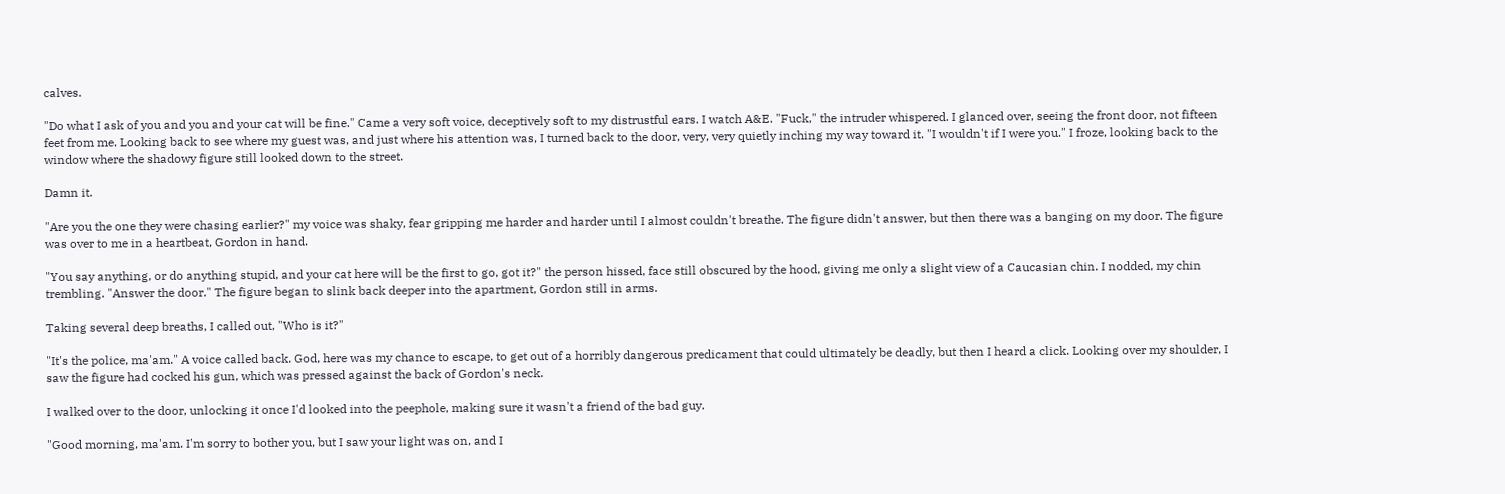calves.

"Do what I ask of you and you and your cat will be fine." Came a very soft voice, deceptively soft to my distrustful ears. I watch A&E. "Fuck," the intruder whispered. I glanced over, seeing the front door, not fifteen feet from me. Looking back to see where my guest was, and just where his attention was, I turned back to the door, very, very quietly inching my way toward it. "I wouldn't if I were you." I froze, looking back to the window where the shadowy figure still looked down to the street.

Damn it.

"Are you the one they were chasing earlier?" my voice was shaky, fear gripping me harder and harder until I almost couldn't breathe. The figure didn't answer, but then there was a banging on my door. The figure was over to me in a heartbeat, Gordon in hand.

"You say anything, or do anything stupid, and your cat here will be the first to go, got it?" the person hissed, face still obscured by the hood, giving me only a slight view of a Caucasian chin. I nodded, my chin trembling. "Answer the door." The figure began to slink back deeper into the apartment, Gordon still in arms.

Taking several deep breaths, I called out, "Who is it?"

"It's the police, ma'am." A voice called back. God, here was my chance to escape, to get out of a horribly dangerous predicament that could ultimately be deadly, but then I heard a click. Looking over my shoulder, I saw the figure had cocked his gun, which was pressed against the back of Gordon's neck.

I walked over to the door, unlocking it once I'd looked into the peephole, making sure it wasn't a friend of the bad guy.

"Good morning, ma'am. I'm sorry to bother you, but I saw your light was on, and I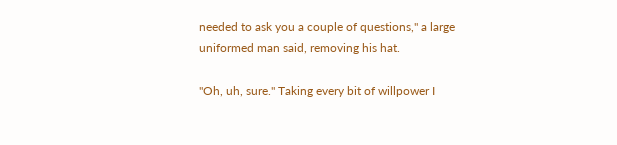needed to ask you a couple of questions," a large uniformed man said, removing his hat.

"Oh, uh, sure." Taking every bit of willpower I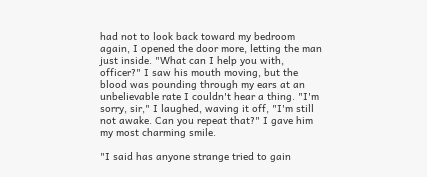had not to look back toward my bedroom again, I opened the door more, letting the man just inside. "What can I help you with, officer?" I saw his mouth moving, but the blood was pounding through my ears at an unbelievable rate I couldn't hear a thing. "I'm sorry, sir," I laughed, waving it off, "I'm still not awake. Can you repeat that?" I gave him my most charming smile.

"I said has anyone strange tried to gain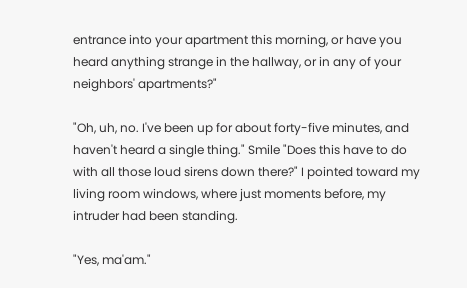entrance into your apartment this morning, or have you heard anything strange in the hallway, or in any of your neighbors' apartments?"

"Oh, uh, no. I've been up for about forty-five minutes, and haven't heard a single thing." Smile "Does this have to do with all those loud sirens down there?" I pointed toward my living room windows, where just moments before, my intruder had been standing.

"Yes, ma'am."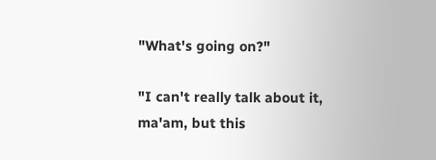"What's going on?"

"I can't really talk about it, ma'am, but this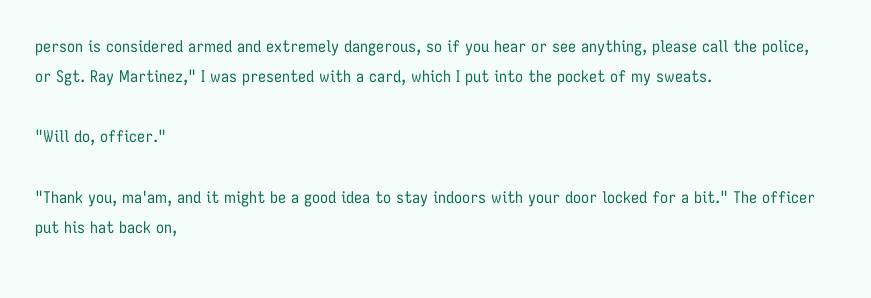person is considered armed and extremely dangerous, so if you hear or see anything, please call the police, or Sgt. Ray Martinez," I was presented with a card, which I put into the pocket of my sweats.

"Will do, officer."

"Thank you, ma'am, and it might be a good idea to stay indoors with your door locked for a bit." The officer put his hat back on,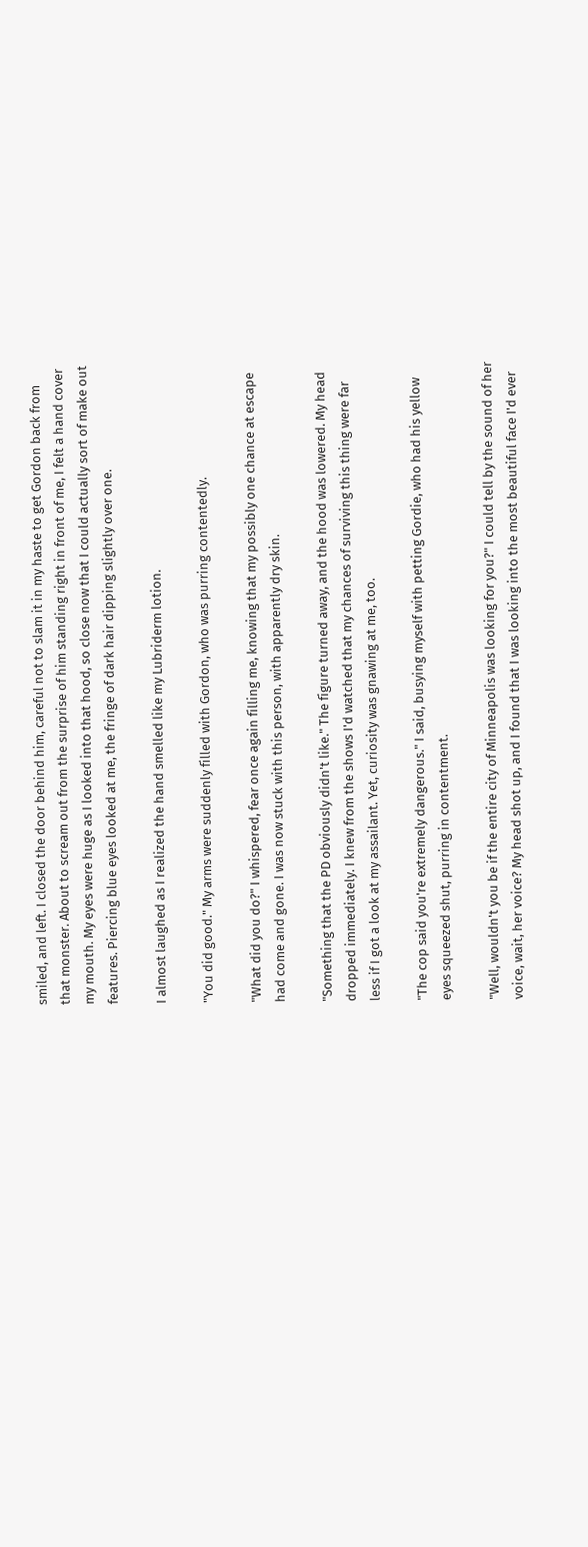smiled, and left. I closed the door behind him, careful not to slam it in my haste to get Gordon back from that monster. About to scream out from the surprise of him standing right in front of me, I felt a hand cover my mouth. My eyes were huge as I looked into that hood, so close now that I could actually sort of make out features. Piercing blue eyes looked at me, the fringe of dark hair dipping slightly over one.

I almost laughed as I realized the hand smelled like my Lubriderm lotion.

"You did good." My arms were suddenly filled with Gordon, who was purring contentedly.

"What did you do?" I whispered, fear once again filling me, knowing that my possibly one chance at escape had come and gone. I was now stuck with this person, with apparently dry skin.

"Something that the PD obviously didn't like." The figure turned away, and the hood was lowered. My head dropped immediately. I knew from the shows I'd watched that my chances of surviving this thing were far less if I got a look at my assailant. Yet, curiosity was gnawing at me, too.

"The cop said you're extremely dangerous." I said, busying myself with petting Gordie, who had his yellow eyes squeezed shut, purring in contentment.

"Well, wouldn't you be if the entire city of Minneapolis was looking for you?" I could tell by the sound of her voice, wait, her voice? My head shot up, and I found that I was looking into the most beautiful face I'd ever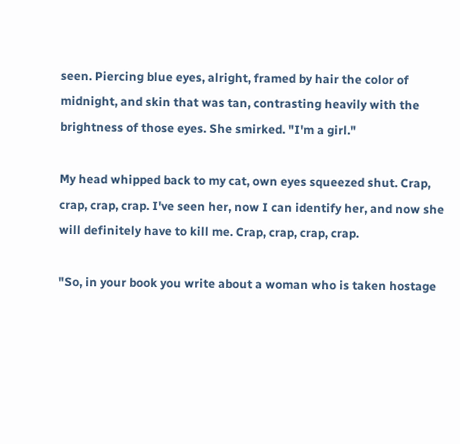seen. Piercing blue eyes, alright, framed by hair the color of midnight, and skin that was tan, contrasting heavily with the brightness of those eyes. She smirked. "I'm a girl."

My head whipped back to my cat, own eyes squeezed shut. Crap, crap, crap, crap. I've seen her, now I can identify her, and now she will definitely have to kill me. Crap, crap, crap, crap.

"So, in your book you write about a woman who is taken hostage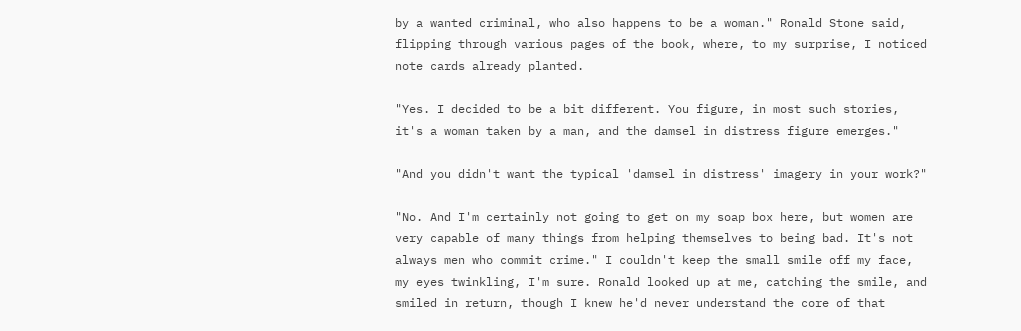by a wanted criminal, who also happens to be a woman." Ronald Stone said, flipping through various pages of the book, where, to my surprise, I noticed note cards already planted.

"Yes. I decided to be a bit different. You figure, in most such stories, it's a woman taken by a man, and the damsel in distress figure emerges."

"And you didn't want the typical 'damsel in distress' imagery in your work?"

"No. And I'm certainly not going to get on my soap box here, but women are very capable of many things from helping themselves to being bad. It's not always men who commit crime." I couldn't keep the small smile off my face, my eyes twinkling, I'm sure. Ronald looked up at me, catching the smile, and smiled in return, though I knew he'd never understand the core of that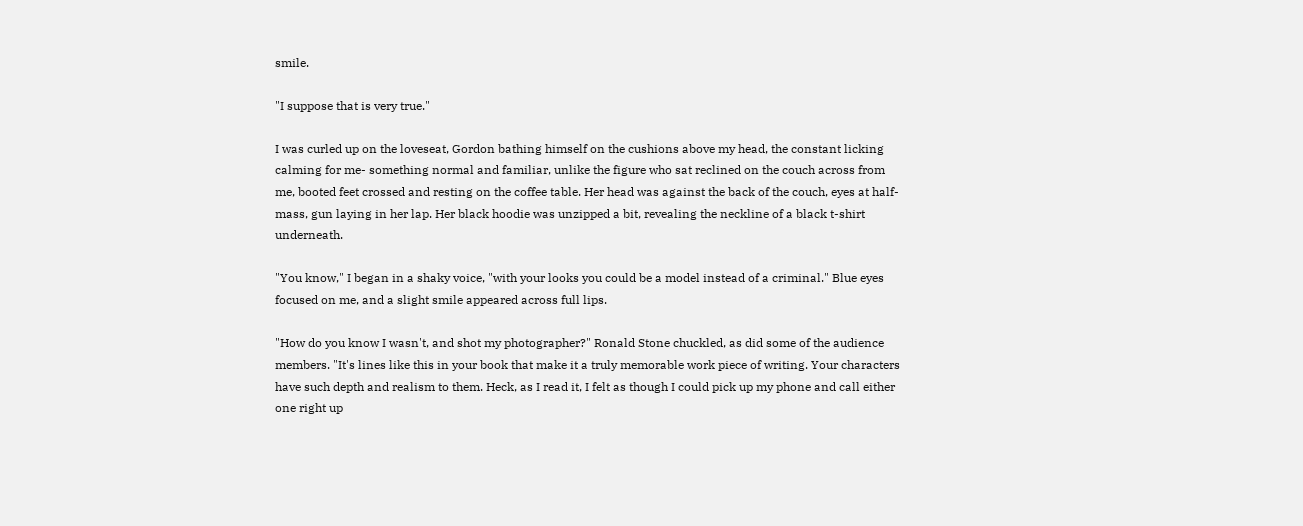smile.

"I suppose that is very true."

I was curled up on the loveseat, Gordon bathing himself on the cushions above my head, the constant licking calming for me- something normal and familiar, unlike the figure who sat reclined on the couch across from me, booted feet crossed and resting on the coffee table. Her head was against the back of the couch, eyes at half-mass, gun laying in her lap. Her black hoodie was unzipped a bit, revealing the neckline of a black t-shirt underneath.

"You know," I began in a shaky voice, "with your looks you could be a model instead of a criminal." Blue eyes focused on me, and a slight smile appeared across full lips.

"How do you know I wasn't, and shot my photographer?" Ronald Stone chuckled, as did some of the audience members. "It's lines like this in your book that make it a truly memorable work piece of writing. Your characters have such depth and realism to them. Heck, as I read it, I felt as though I could pick up my phone and call either one right up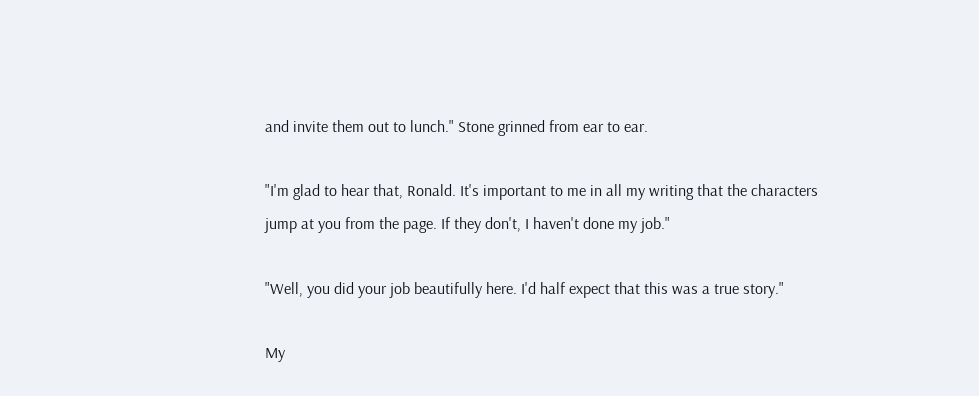and invite them out to lunch." Stone grinned from ear to ear.

"I'm glad to hear that, Ronald. It's important to me in all my writing that the characters jump at you from the page. If they don't, I haven't done my job."

"Well, you did your job beautifully here. I'd half expect that this was a true story."

My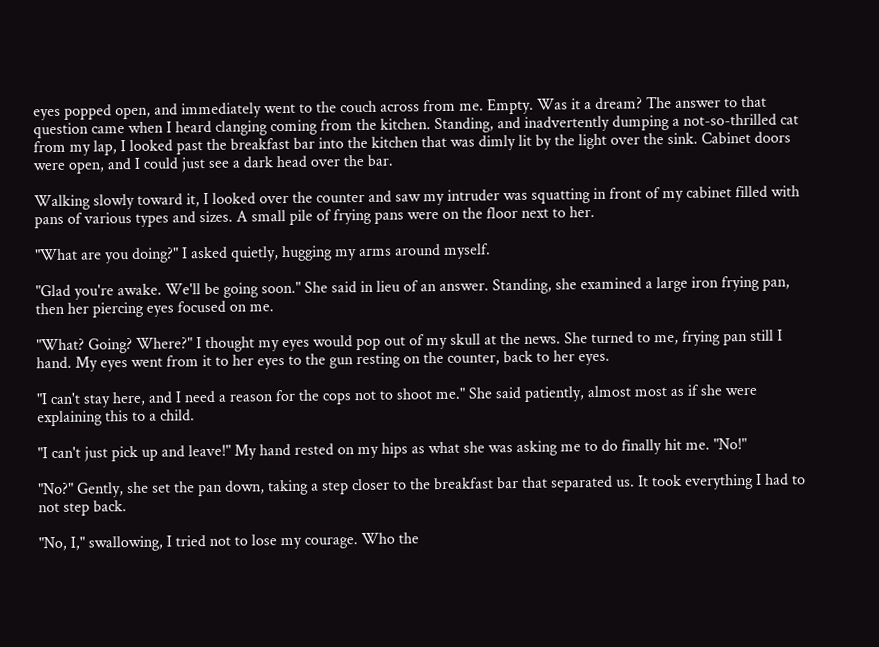eyes popped open, and immediately went to the couch across from me. Empty. Was it a dream? The answer to that question came when I heard clanging coming from the kitchen. Standing, and inadvertently dumping a not-so-thrilled cat from my lap, I looked past the breakfast bar into the kitchen that was dimly lit by the light over the sink. Cabinet doors were open, and I could just see a dark head over the bar.

Walking slowly toward it, I looked over the counter and saw my intruder was squatting in front of my cabinet filled with pans of various types and sizes. A small pile of frying pans were on the floor next to her.

"What are you doing?" I asked quietly, hugging my arms around myself.

"Glad you're awake. We'll be going soon." She said in lieu of an answer. Standing, she examined a large iron frying pan, then her piercing eyes focused on me.

"What? Going? Where?" I thought my eyes would pop out of my skull at the news. She turned to me, frying pan still I hand. My eyes went from it to her eyes to the gun resting on the counter, back to her eyes.

"I can't stay here, and I need a reason for the cops not to shoot me." She said patiently, almost most as if she were explaining this to a child.

"I can't just pick up and leave!" My hand rested on my hips as what she was asking me to do finally hit me. "No!"

"No?" Gently, she set the pan down, taking a step closer to the breakfast bar that separated us. It took everything I had to not step back.

"No, I," swallowing, I tried not to lose my courage. Who the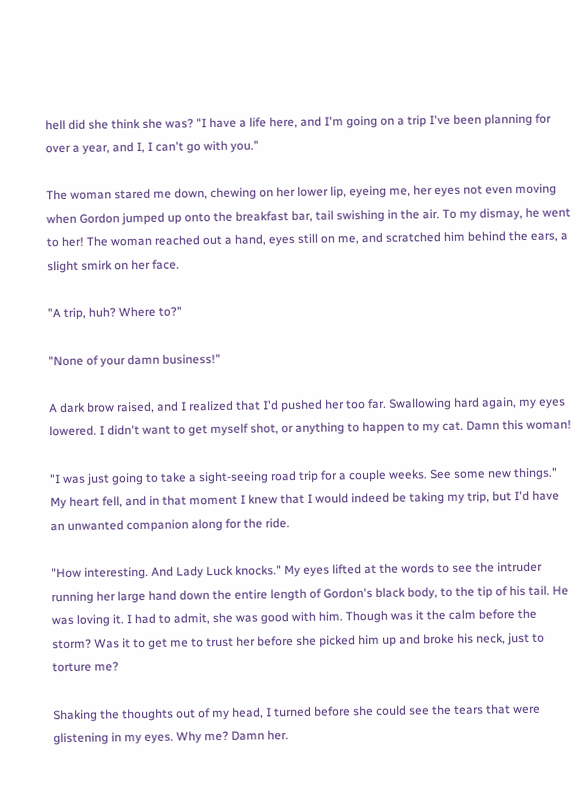hell did she think she was? "I have a life here, and I'm going on a trip I've been planning for over a year, and I, I can't go with you."

The woman stared me down, chewing on her lower lip, eyeing me, her eyes not even moving when Gordon jumped up onto the breakfast bar, tail swishing in the air. To my dismay, he went to her! The woman reached out a hand, eyes still on me, and scratched him behind the ears, a slight smirk on her face.

"A trip, huh? Where to?"

"None of your damn business!"

A dark brow raised, and I realized that I'd pushed her too far. Swallowing hard again, my eyes lowered. I didn't want to get myself shot, or anything to happen to my cat. Damn this woman!

"I was just going to take a sight-seeing road trip for a couple weeks. See some new things." My heart fell, and in that moment I knew that I would indeed be taking my trip, but I'd have an unwanted companion along for the ride.

"How interesting. And Lady Luck knocks." My eyes lifted at the words to see the intruder running her large hand down the entire length of Gordon's black body, to the tip of his tail. He was loving it. I had to admit, she was good with him. Though was it the calm before the storm? Was it to get me to trust her before she picked him up and broke his neck, just to torture me?

Shaking the thoughts out of my head, I turned before she could see the tears that were glistening in my eyes. Why me? Damn her.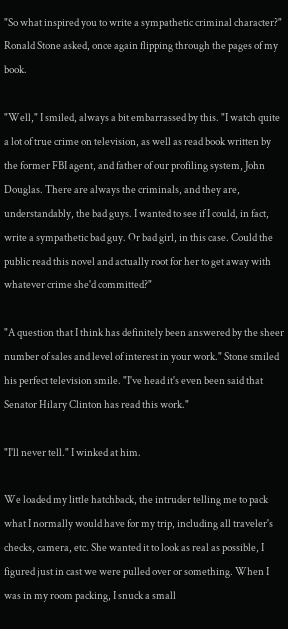"So what inspired you to write a sympathetic criminal character?" Ronald Stone asked, once again flipping through the pages of my book.

"Well," I smiled, always a bit embarrassed by this. "I watch quite a lot of true crime on television, as well as read book written by the former FBI agent, and father of our profiling system, John Douglas. There are always the criminals, and they are, understandably, the bad guys. I wanted to see if I could, in fact, write a sympathetic bad guy. Or bad girl, in this case. Could the public read this novel and actually root for her to get away with whatever crime she'd committed?"

"A question that I think has definitely been answered by the sheer number of sales and level of interest in your work." Stone smiled his perfect television smile. "I've head it's even been said that Senator Hilary Clinton has read this work."

"I'll never tell." I winked at him.

We loaded my little hatchback, the intruder telling me to pack what I normally would have for my trip, including all traveler's checks, camera, etc. She wanted it to look as real as possible, I figured just in cast we were pulled over or something. When I was in my room packing, I snuck a small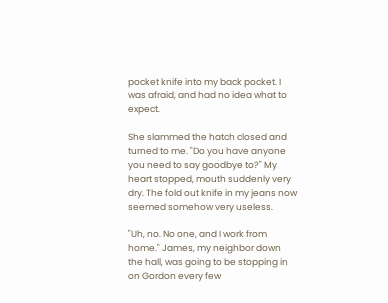pocket knife into my back pocket. I was afraid, and had no idea what to expect.

She slammed the hatch closed and turned to me. "Do you have anyone you need to say goodbye to?" My heart stopped, mouth suddenly very dry. The fold out knife in my jeans now seemed somehow very useless.

"Uh, no. No one, and I work from home." James, my neighbor down the hall, was going to be stopping in on Gordon every few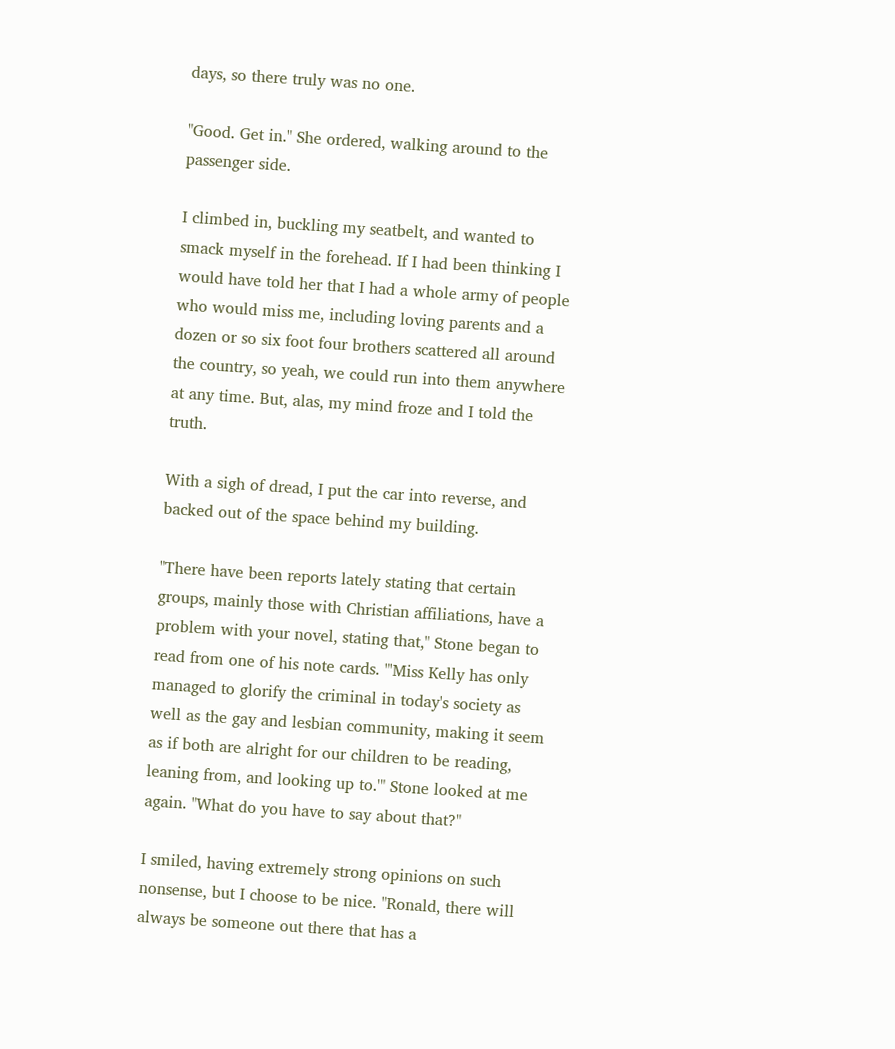days, so there truly was no one.

"Good. Get in." She ordered, walking around to the passenger side.

I climbed in, buckling my seatbelt, and wanted to smack myself in the forehead. If I had been thinking I would have told her that I had a whole army of people who would miss me, including loving parents and a dozen or so six foot four brothers scattered all around the country, so yeah, we could run into them anywhere at any time. But, alas, my mind froze and I told the truth.

With a sigh of dread, I put the car into reverse, and backed out of the space behind my building.

"There have been reports lately stating that certain groups, mainly those with Christian affiliations, have a problem with your novel, stating that," Stone began to read from one of his note cards. "'Miss Kelly has only managed to glorify the criminal in today's society as well as the gay and lesbian community, making it seem as if both are alright for our children to be reading, leaning from, and looking up to.'" Stone looked at me again. "What do you have to say about that?"

I smiled, having extremely strong opinions on such nonsense, but I choose to be nice. "Ronald, there will always be someone out there that has a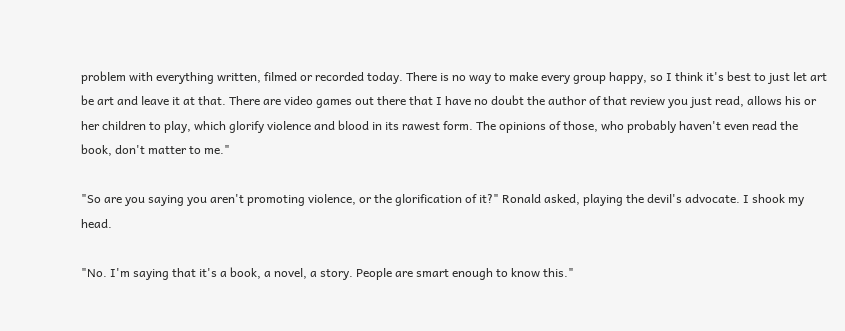problem with everything written, filmed or recorded today. There is no way to make every group happy, so I think it's best to just let art be art and leave it at that. There are video games out there that I have no doubt the author of that review you just read, allows his or her children to play, which glorify violence and blood in its rawest form. The opinions of those, who probably haven't even read the book, don't matter to me."

"So are you saying you aren't promoting violence, or the glorification of it?" Ronald asked, playing the devil's advocate. I shook my head.

"No. I'm saying that it's a book, a novel, a story. People are smart enough to know this."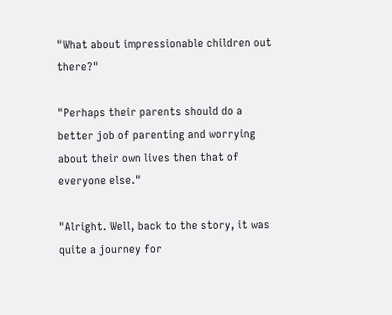"What about impressionable children out there?"

"Perhaps their parents should do a better job of parenting and worrying about their own lives then that of everyone else."

"Alright. Well, back to the story, it was quite a journey for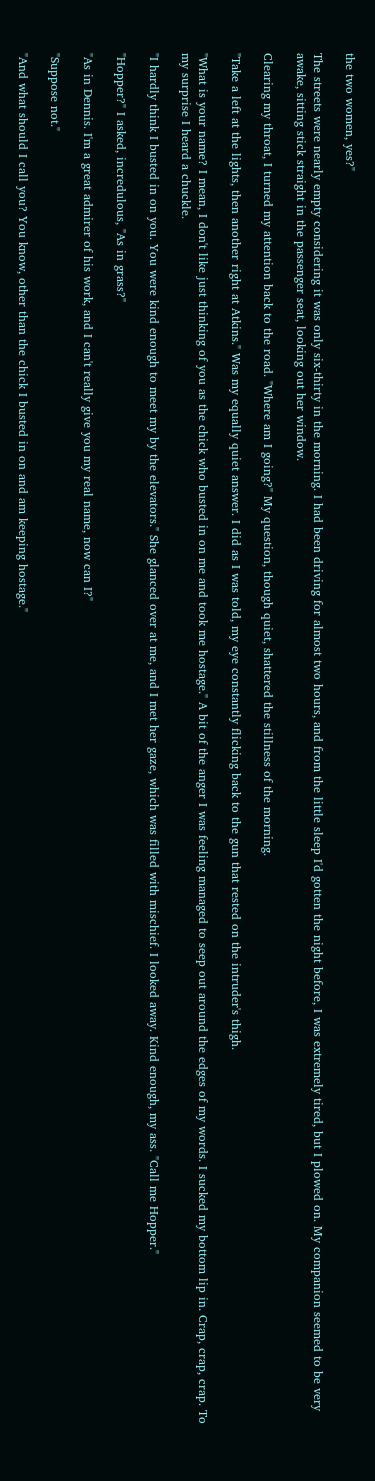the two women, yes?"

The streets were nearly empty considering it was only six-thirty in the morning. I had been driving for almost two hours, and from the little sleep I'd gotten the night before, I was extremely tired, but I plowed on. My companion seemed to be very awake, sitting stick straight in the passenger seat, looking out her window.

Clearing my throat, I turned my attention back to the road. "Where am I going?" My question, though quiet, shattered the stillness of the morning.

"Take a left at the lights, then another right at Atkins." Was my equally quiet answer. I did as I was told, my eye constantly flicking back to the gun that rested on the intruder's thigh.

"What is your name? I mean, I don't like just thinking of you as the chick who busted in on me and took me hostage." A bit of the anger I was feeling managed to seep out around the edges of my words. I sucked my bottom lip in. Crap, crap, crap. To my surprise I heard a chuckle.

"I hardly think I busted in on you. You were kind enough to meet my by the elevators." She glanced over at me, and I met her gaze, which was filled with mischief. I looked away. Kind enough, my ass. "Call me Hopper."

"Hopper?" I asked, incredulous, "As in grass?"

"As in Dennis. I'm a great admirer of his work, and I can't really give you my real name, now can I?"

"Suppose not."

"And what should I call you? You know, other than the chick I busted in on and am keeping hostage."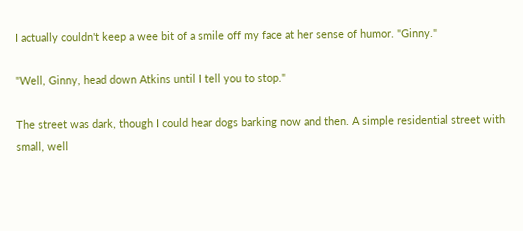I actually couldn't keep a wee bit of a smile off my face at her sense of humor. "Ginny."

"Well, Ginny, head down Atkins until I tell you to stop."

The street was dark, though I could hear dogs barking now and then. A simple residential street with small, well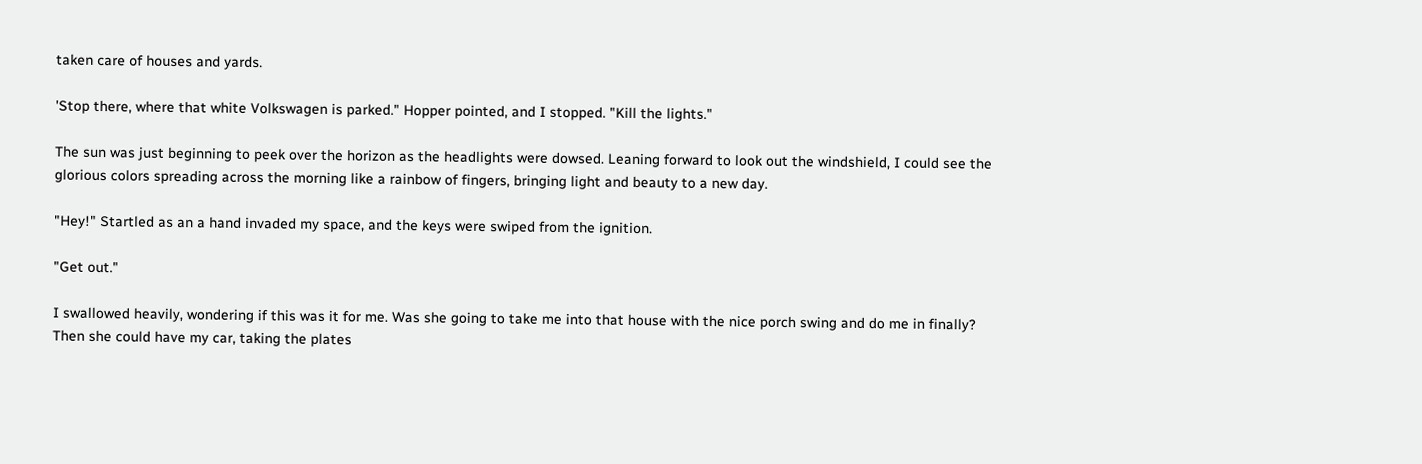taken care of houses and yards.

'Stop there, where that white Volkswagen is parked." Hopper pointed, and I stopped. "Kill the lights."

The sun was just beginning to peek over the horizon as the headlights were dowsed. Leaning forward to look out the windshield, I could see the glorious colors spreading across the morning like a rainbow of fingers, bringing light and beauty to a new day.

"Hey!" Startled as an a hand invaded my space, and the keys were swiped from the ignition.

"Get out."

I swallowed heavily, wondering if this was it for me. Was she going to take me into that house with the nice porch swing and do me in finally? Then she could have my car, taking the plates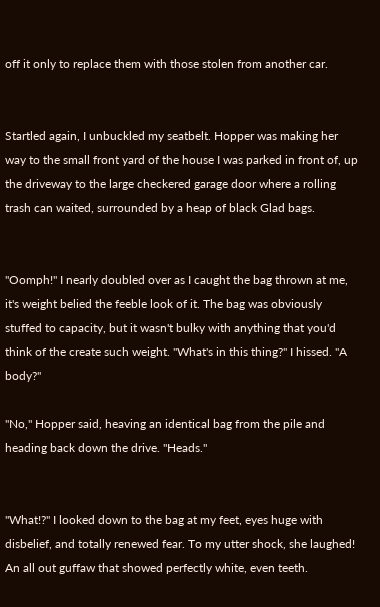off it only to replace them with those stolen from another car.


Startled again, I unbuckled my seatbelt. Hopper was making her way to the small front yard of the house I was parked in front of, up the driveway to the large checkered garage door where a rolling trash can waited, surrounded by a heap of black Glad bags.


"Oomph!" I nearly doubled over as I caught the bag thrown at me, it's weight belied the feeble look of it. The bag was obviously stuffed to capacity, but it wasn't bulky with anything that you'd think of the create such weight. "What's in this thing?" I hissed. "A body?"

"No," Hopper said, heaving an identical bag from the pile and heading back down the drive. "Heads."


"What!?" I looked down to the bag at my feet, eyes huge with disbelief, and totally renewed fear. To my utter shock, she laughed! An all out guffaw that showed perfectly white, even teeth.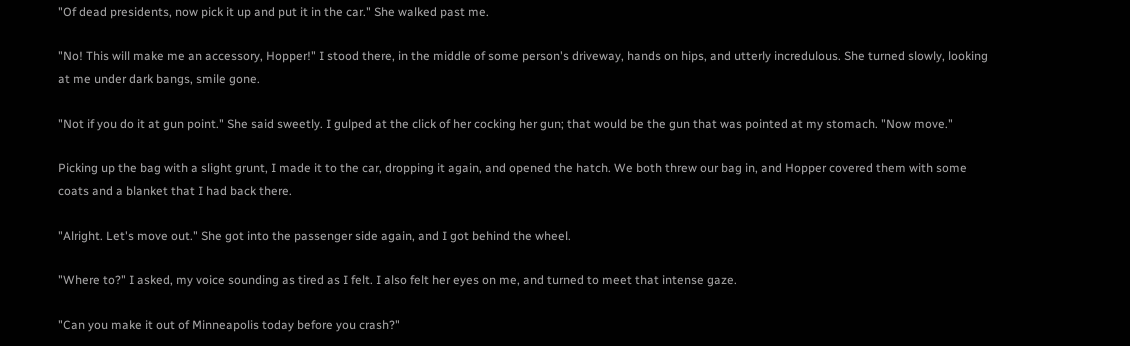"Of dead presidents, now pick it up and put it in the car." She walked past me.

"No! This will make me an accessory, Hopper!" I stood there, in the middle of some person's driveway, hands on hips, and utterly incredulous. She turned slowly, looking at me under dark bangs, smile gone.

"Not if you do it at gun point." She said sweetly. I gulped at the click of her cocking her gun; that would be the gun that was pointed at my stomach. "Now move."

Picking up the bag with a slight grunt, I made it to the car, dropping it again, and opened the hatch. We both threw our bag in, and Hopper covered them with some coats and a blanket that I had back there.

"Alright. Let's move out." She got into the passenger side again, and I got behind the wheel.

"Where to?" I asked, my voice sounding as tired as I felt. I also felt her eyes on me, and turned to meet that intense gaze.

"Can you make it out of Minneapolis today before you crash?"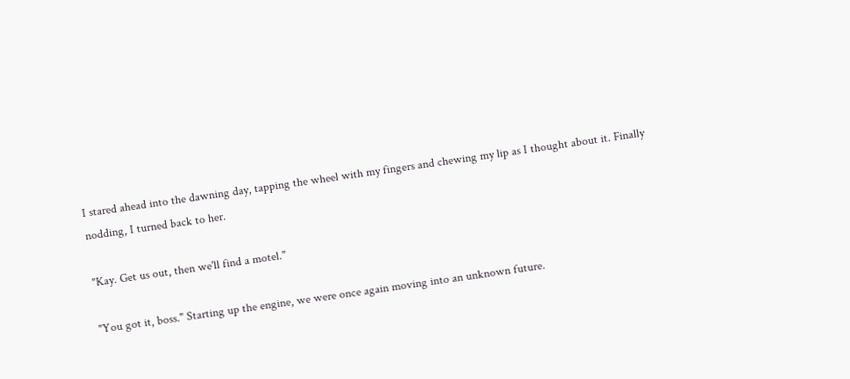I stared ahead into the dawning day, tapping the wheel with my fingers and chewing my lip as I thought about it. Finally nodding, I turned back to her.

"Kay. Get us out, then we'll find a motel."

"You got it, boss." Starting up the engine, we were once again moving into an unknown future.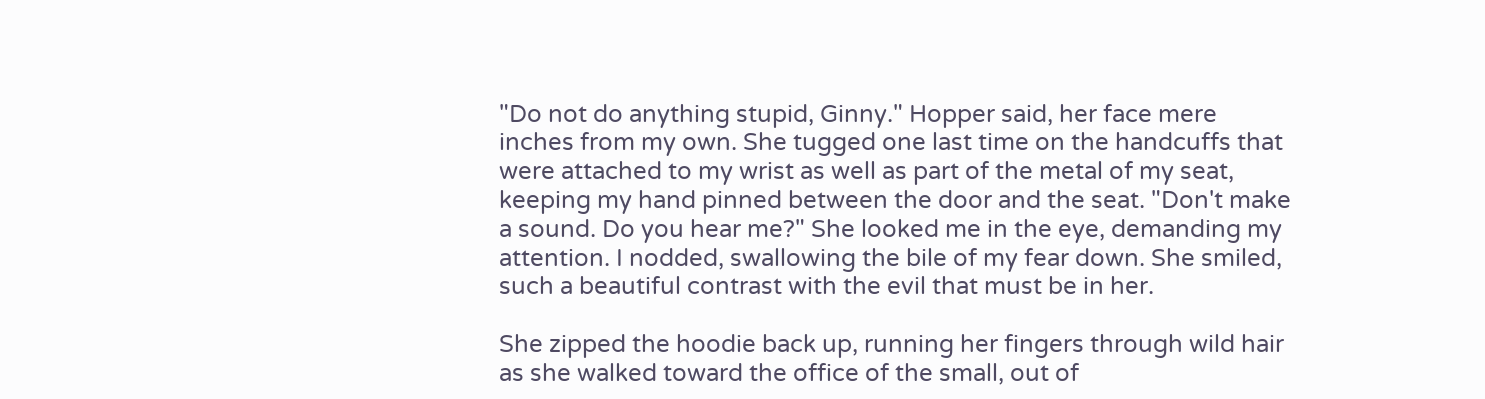"Do not do anything stupid, Ginny." Hopper said, her face mere inches from my own. She tugged one last time on the handcuffs that were attached to my wrist as well as part of the metal of my seat, keeping my hand pinned between the door and the seat. "Don't make a sound. Do you hear me?" She looked me in the eye, demanding my attention. I nodded, swallowing the bile of my fear down. She smiled, such a beautiful contrast with the evil that must be in her.

She zipped the hoodie back up, running her fingers through wild hair as she walked toward the office of the small, out of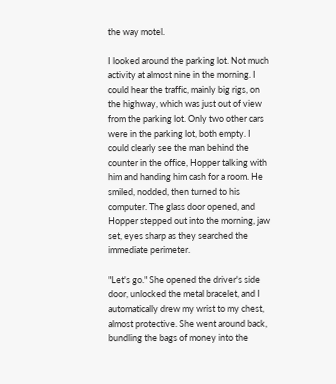the way motel.

I looked around the parking lot. Not much activity at almost nine in the morning. I could hear the traffic, mainly big rigs, on the highway, which was just out of view from the parking lot. Only two other cars were in the parking lot, both empty. I could clearly see the man behind the counter in the office, Hopper talking with him and handing him cash for a room. He smiled, nodded, then turned to his computer. The glass door opened, and Hopper stepped out into the morning, jaw set, eyes sharp as they searched the immediate perimeter.

"Let's go." She opened the driver's side door, unlocked the metal bracelet, and I automatically drew my wrist to my chest, almost protective. She went around back, bundling the bags of money into the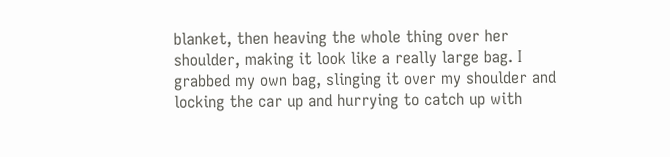blanket, then heaving the whole thing over her shoulder, making it look like a really large bag. I grabbed my own bag, slinging it over my shoulder and locking the car up and hurrying to catch up with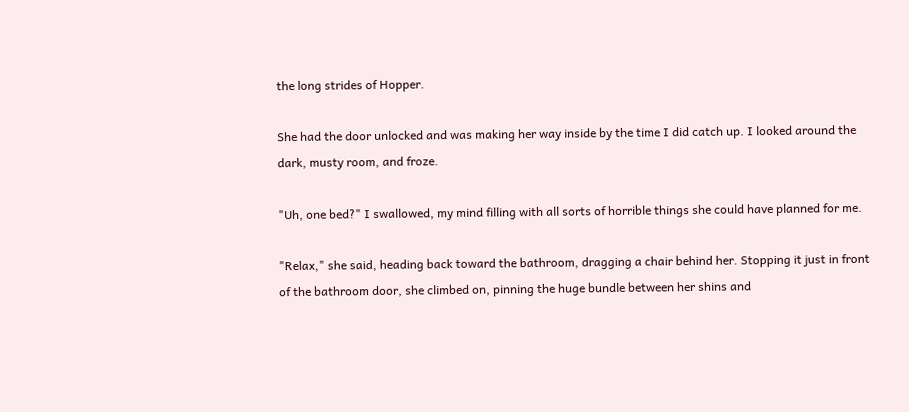the long strides of Hopper.

She had the door unlocked and was making her way inside by the time I did catch up. I looked around the dark, musty room, and froze.

"Uh, one bed?" I swallowed, my mind filling with all sorts of horrible things she could have planned for me.

"Relax," she said, heading back toward the bathroom, dragging a chair behind her. Stopping it just in front of the bathroom door, she climbed on, pinning the huge bundle between her shins and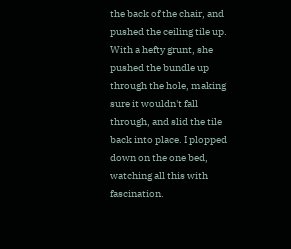the back of the chair, and pushed the ceiling tile up. With a hefty grunt, she pushed the bundle up through the hole, making sure it wouldn't fall through, and slid the tile back into place. I plopped down on the one bed, watching all this with fascination.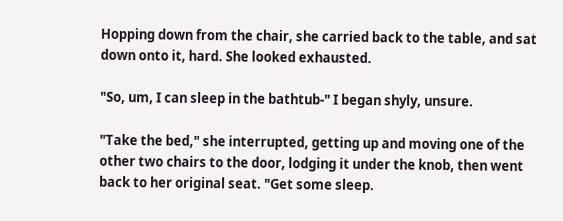Hopping down from the chair, she carried back to the table, and sat down onto it, hard. She looked exhausted.

"So, um, I can sleep in the bathtub-" I began shyly, unsure.

"Take the bed," she interrupted, getting up and moving one of the other two chairs to the door, lodging it under the knob, then went back to her original seat. "Get some sleep.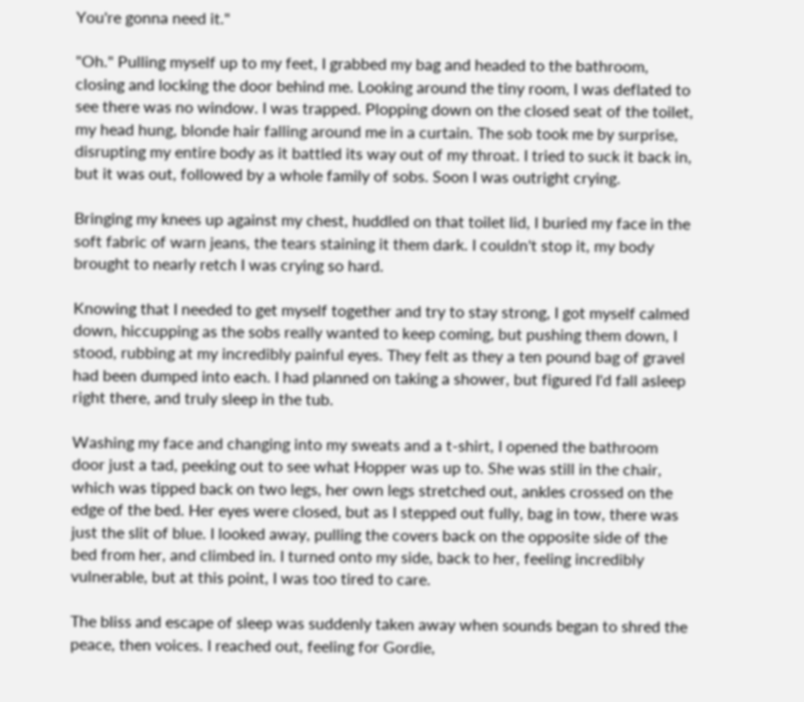You're gonna need it."

"Oh." Pulling myself up to my feet, I grabbed my bag and headed to the bathroom, closing and locking the door behind me. Looking around the tiny room, I was deflated to see there was no window. I was trapped. Plopping down on the closed seat of the toilet, my head hung, blonde hair falling around me in a curtain. The sob took me by surprise, disrupting my entire body as it battled its way out of my throat. I tried to suck it back in, but it was out, followed by a whole family of sobs. Soon I was outright crying.

Bringing my knees up against my chest, huddled on that toilet lid, I buried my face in the soft fabric of warn jeans, the tears staining it them dark. I couldn't stop it, my body brought to nearly retch I was crying so hard.

Knowing that I needed to get myself together and try to stay strong, I got myself calmed down, hiccupping as the sobs really wanted to keep coming, but pushing them down, I stood, rubbing at my incredibly painful eyes. They felt as they a ten pound bag of gravel had been dumped into each. I had planned on taking a shower, but figured I'd fall asleep right there, and truly sleep in the tub.

Washing my face and changing into my sweats and a t-shirt, I opened the bathroom door just a tad, peeking out to see what Hopper was up to. She was still in the chair, which was tipped back on two legs, her own legs stretched out, ankles crossed on the edge of the bed. Her eyes were closed, but as I stepped out fully, bag in tow, there was just the slit of blue. I looked away, pulling the covers back on the opposite side of the bed from her, and climbed in. I turned onto my side, back to her, feeling incredibly vulnerable, but at this point, I was too tired to care.

The bliss and escape of sleep was suddenly taken away when sounds began to shred the peace, then voices. I reached out, feeling for Gordie,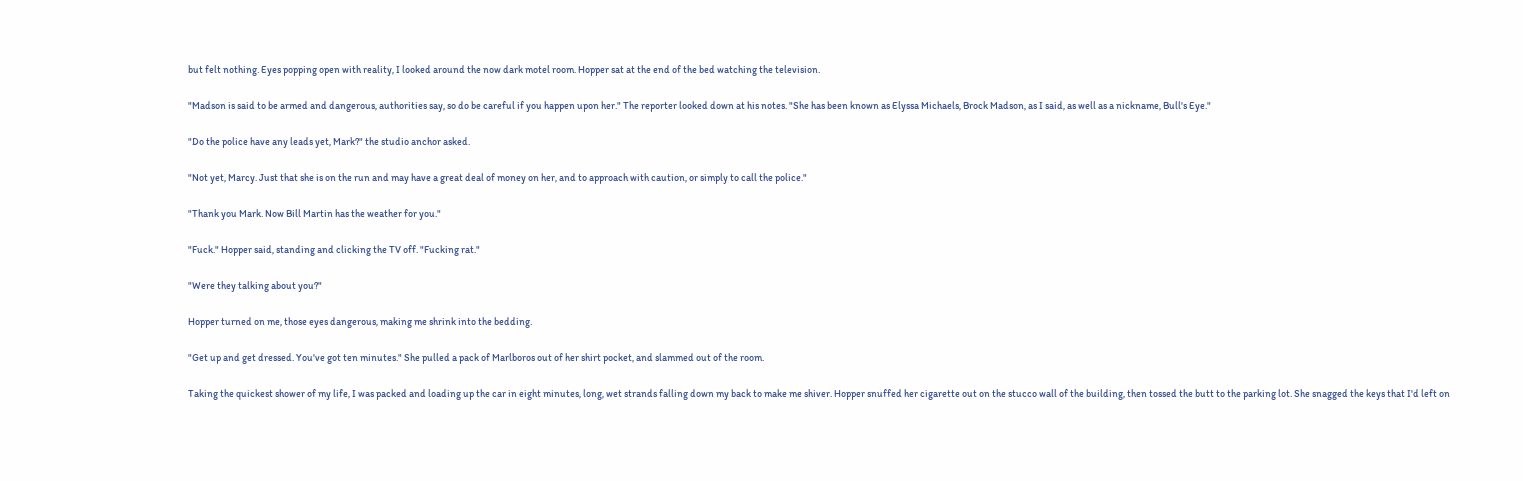but felt nothing. Eyes popping open with reality, I looked around the now dark motel room. Hopper sat at the end of the bed watching the television.

"Madson is said to be armed and dangerous, authorities say, so do be careful if you happen upon her." The reporter looked down at his notes. "She has been known as Elyssa Michaels, Brock Madson, as I said, as well as a nickname, Bull's Eye."

"Do the police have any leads yet, Mark?" the studio anchor asked.

"Not yet, Marcy. Just that she is on the run and may have a great deal of money on her, and to approach with caution, or simply to call the police."

"Thank you Mark. Now Bill Martin has the weather for you."

"Fuck." Hopper said, standing and clicking the TV off. "Fucking rat."

"Were they talking about you?"

Hopper turned on me, those eyes dangerous, making me shrink into the bedding.

"Get up and get dressed. You've got ten minutes." She pulled a pack of Marlboros out of her shirt pocket, and slammed out of the room.

Taking the quickest shower of my life, I was packed and loading up the car in eight minutes, long, wet strands falling down my back to make me shiver. Hopper snuffed her cigarette out on the stucco wall of the building, then tossed the butt to the parking lot. She snagged the keys that I'd left on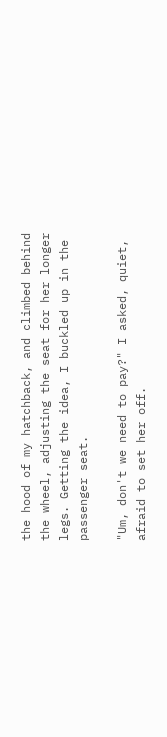the hood of my hatchback, and climbed behind the wheel, adjusting the seat for her longer legs. Getting the idea, I buckled up in the passenger seat.

"Um, don't we need to pay?" I asked, quiet, afraid to set her off.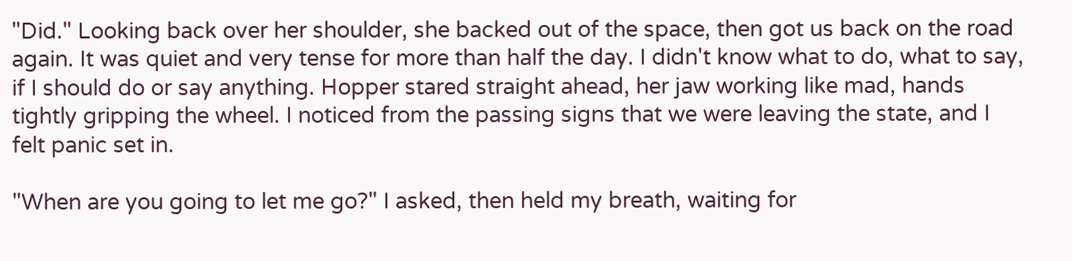"Did." Looking back over her shoulder, she backed out of the space, then got us back on the road again. It was quiet and very tense for more than half the day. I didn't know what to do, what to say, if I should do or say anything. Hopper stared straight ahead, her jaw working like mad, hands tightly gripping the wheel. I noticed from the passing signs that we were leaving the state, and I felt panic set in.

"When are you going to let me go?" I asked, then held my breath, waiting for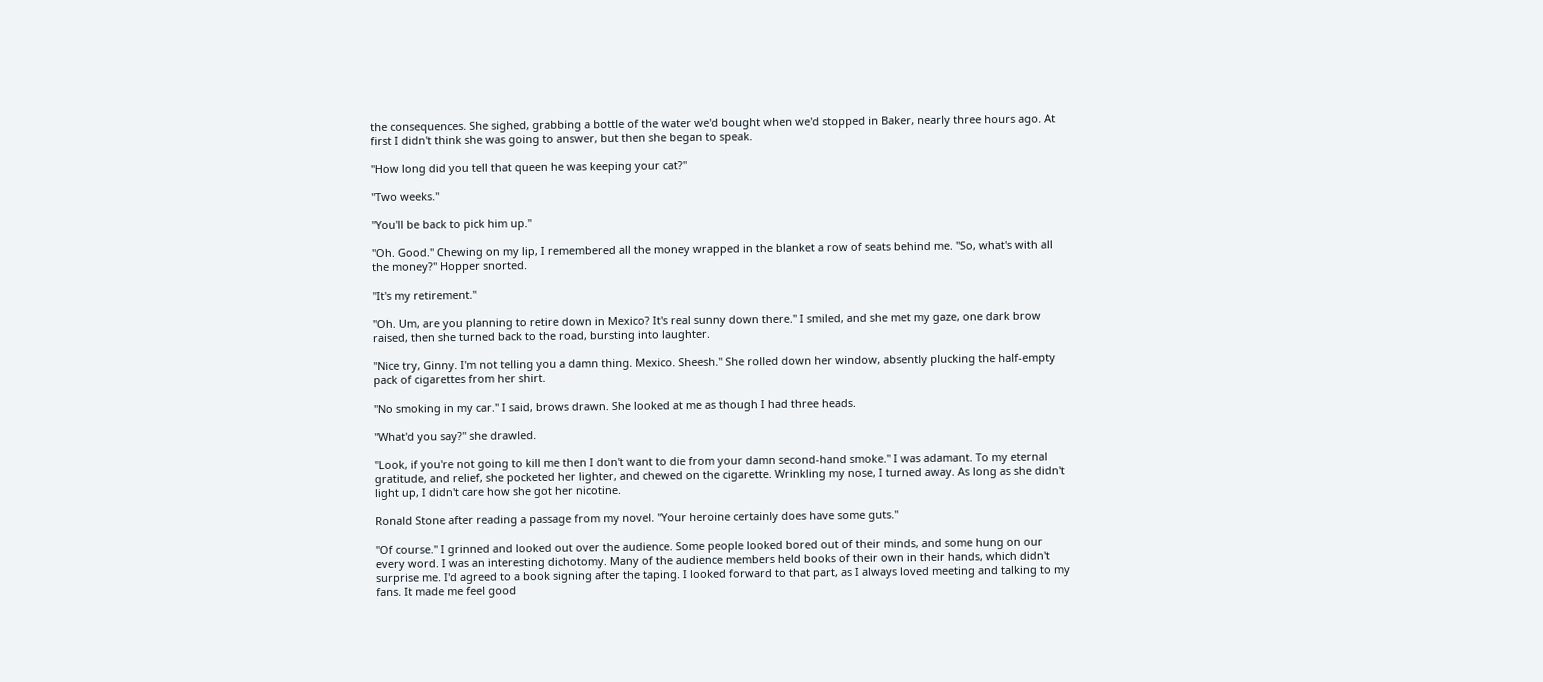the consequences. She sighed, grabbing a bottle of the water we'd bought when we'd stopped in Baker, nearly three hours ago. At first I didn't think she was going to answer, but then she began to speak.

"How long did you tell that queen he was keeping your cat?"

"Two weeks."

"You'll be back to pick him up."

"Oh. Good." Chewing on my lip, I remembered all the money wrapped in the blanket a row of seats behind me. "So, what's with all the money?" Hopper snorted.

"It's my retirement."

"Oh. Um, are you planning to retire down in Mexico? It's real sunny down there." I smiled, and she met my gaze, one dark brow raised, then she turned back to the road, bursting into laughter.

"Nice try, Ginny. I'm not telling you a damn thing. Mexico. Sheesh." She rolled down her window, absently plucking the half-empty pack of cigarettes from her shirt.

"No smoking in my car." I said, brows drawn. She looked at me as though I had three heads.

"What'd you say?" she drawled.

"Look, if you're not going to kill me then I don't want to die from your damn second-hand smoke." I was adamant. To my eternal gratitude, and relief, she pocketed her lighter, and chewed on the cigarette. Wrinkling my nose, I turned away. As long as she didn't light up, I didn't care how she got her nicotine.

Ronald Stone after reading a passage from my novel. "Your heroine certainly does have some guts."

"Of course." I grinned and looked out over the audience. Some people looked bored out of their minds, and some hung on our every word. I was an interesting dichotomy. Many of the audience members held books of their own in their hands, which didn't surprise me. I'd agreed to a book signing after the taping. I looked forward to that part, as I always loved meeting and talking to my fans. It made me feel good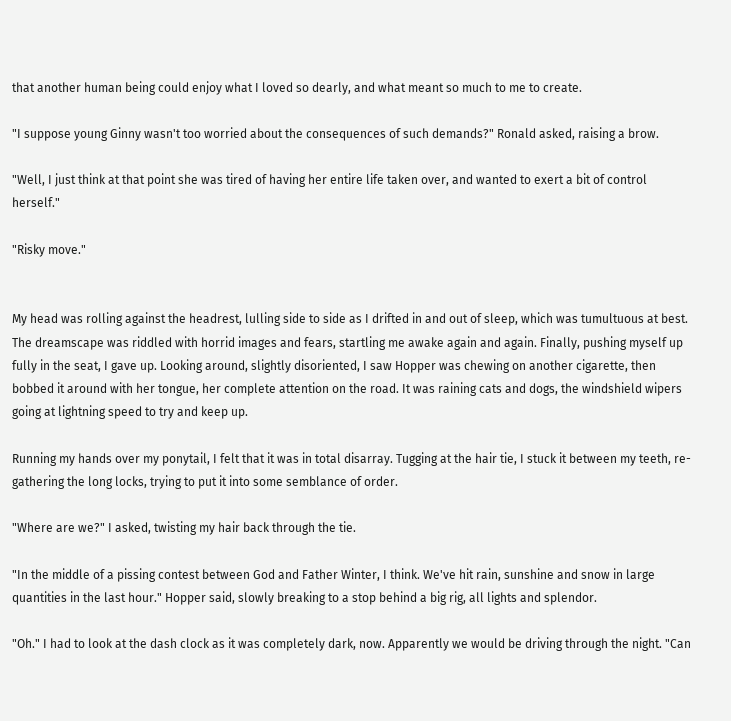that another human being could enjoy what I loved so dearly, and what meant so much to me to create.

"I suppose young Ginny wasn't too worried about the consequences of such demands?" Ronald asked, raising a brow.

"Well, I just think at that point she was tired of having her entire life taken over, and wanted to exert a bit of control herself."

"Risky move."


My head was rolling against the headrest, lulling side to side as I drifted in and out of sleep, which was tumultuous at best. The dreamscape was riddled with horrid images and fears, startling me awake again and again. Finally, pushing myself up fully in the seat, I gave up. Looking around, slightly disoriented, I saw Hopper was chewing on another cigarette, then bobbed it around with her tongue, her complete attention on the road. It was raining cats and dogs, the windshield wipers going at lightning speed to try and keep up.

Running my hands over my ponytail, I felt that it was in total disarray. Tugging at the hair tie, I stuck it between my teeth, re-gathering the long locks, trying to put it into some semblance of order.

"Where are we?" I asked, twisting my hair back through the tie.

"In the middle of a pissing contest between God and Father Winter, I think. We've hit rain, sunshine and snow in large quantities in the last hour." Hopper said, slowly breaking to a stop behind a big rig, all lights and splendor.

"Oh." I had to look at the dash clock as it was completely dark, now. Apparently we would be driving through the night. "Can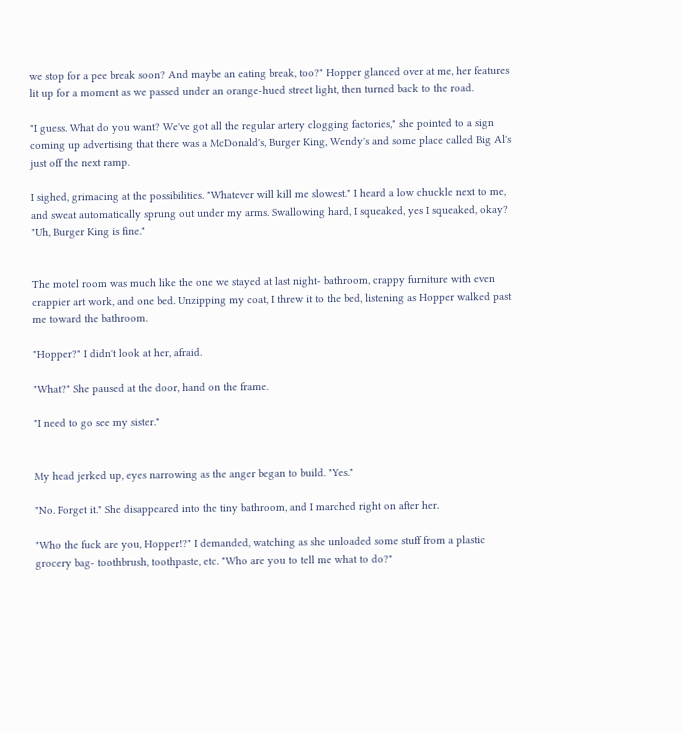we stop for a pee break soon? And maybe an eating break, too?" Hopper glanced over at me, her features lit up for a moment as we passed under an orange-hued street light, then turned back to the road.

"I guess. What do you want? We've got all the regular artery clogging factories," she pointed to a sign coming up advertising that there was a McDonald's, Burger King, Wendy's and some place called Big Al's just off the next ramp.

I sighed, grimacing at the possibilities. "Whatever will kill me slowest." I heard a low chuckle next to me, and sweat automatically sprung out under my arms. Swallowing hard, I squeaked, yes I squeaked, okay? "Uh, Burger King is fine."


The motel room was much like the one we stayed at last night- bathroom, crappy furniture with even crappier art work, and one bed. Unzipping my coat, I threw it to the bed, listening as Hopper walked past me toward the bathroom.

"Hopper?" I didn't look at her, afraid.

"What?" She paused at the door, hand on the frame.

"I need to go see my sister."


My head jerked up, eyes narrowing as the anger began to build. "Yes."

"No. Forget it." She disappeared into the tiny bathroom, and I marched right on after her.

"Who the fuck are you, Hopper!?" I demanded, watching as she unloaded some stuff from a plastic grocery bag- toothbrush, toothpaste, etc. "Who are you to tell me what to do?"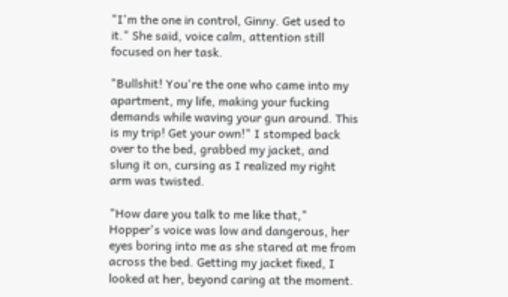"I'm the one in control, Ginny. Get used to it." She said, voice calm, attention still focused on her task.

"Bullshit! You're the one who came into my apartment, my life, making your fucking demands while waving your gun around. This is my trip! Get your own!" I stomped back over to the bed, grabbed my jacket, and slung it on, cursing as I realized my right arm was twisted.

"How dare you talk to me like that," Hopper's voice was low and dangerous, her eyes boring into me as she stared at me from across the bed. Getting my jacket fixed, I looked at her, beyond caring at the moment.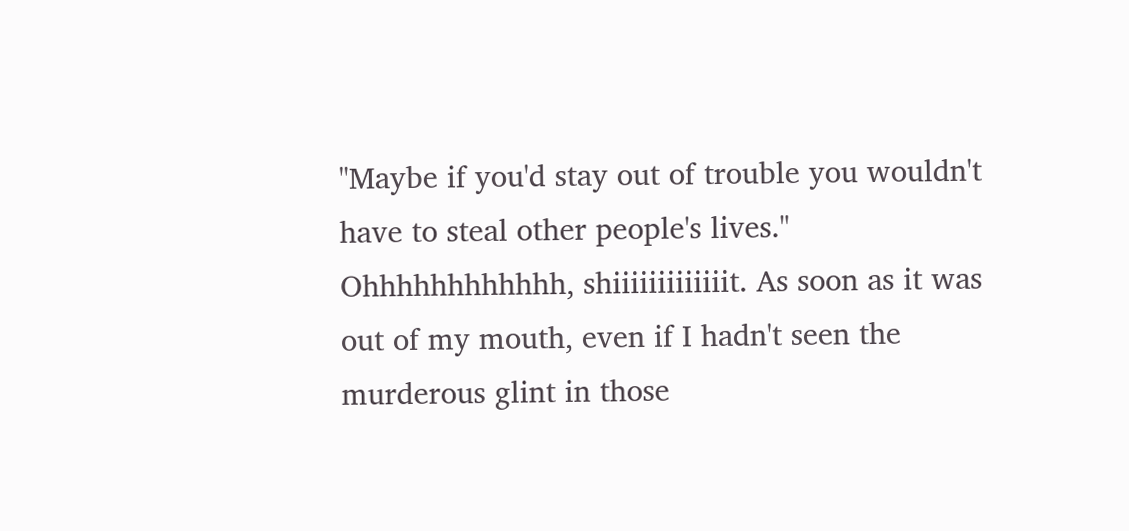"Maybe if you'd stay out of trouble you wouldn't have to steal other people's lives." Ohhhhhhhhhhhh, shiiiiiiiiiiiiit. As soon as it was out of my mouth, even if I hadn't seen the murderous glint in those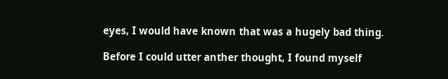eyes, I would have known that was a hugely bad thing.

Before I could utter anther thought, I found myself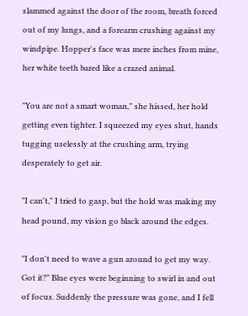slammed against the door of the room, breath forced out of my lungs, and a forearm crushing against my windpipe. Hopper's face was mere inches from mine, her white teeth bared like a crazed animal.

"You are not a smart woman," she hissed, her hold getting even tighter. I squeezed my eyes shut, hands tugging uselessly at the crushing arm, trying desperately to get air.

"I can't," I tried to gasp, but the hold was making my head pound, my vision go black around the edges.

"I don't need to wave a gun around to get my way. Got it?" Blue eyes were beginning to swirl in and out of focus. Suddenly the pressure was gone, and I fell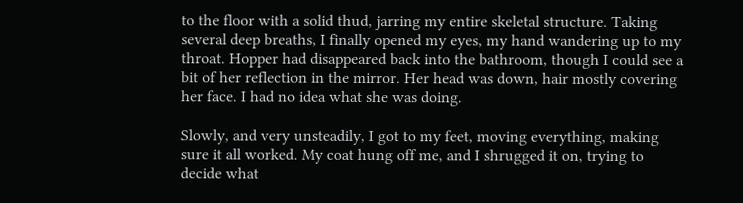to the floor with a solid thud, jarring my entire skeletal structure. Taking several deep breaths, I finally opened my eyes, my hand wandering up to my throat. Hopper had disappeared back into the bathroom, though I could see a bit of her reflection in the mirror. Her head was down, hair mostly covering her face. I had no idea what she was doing.

Slowly, and very unsteadily, I got to my feet, moving everything, making sure it all worked. My coat hung off me, and I shrugged it on, trying to decide what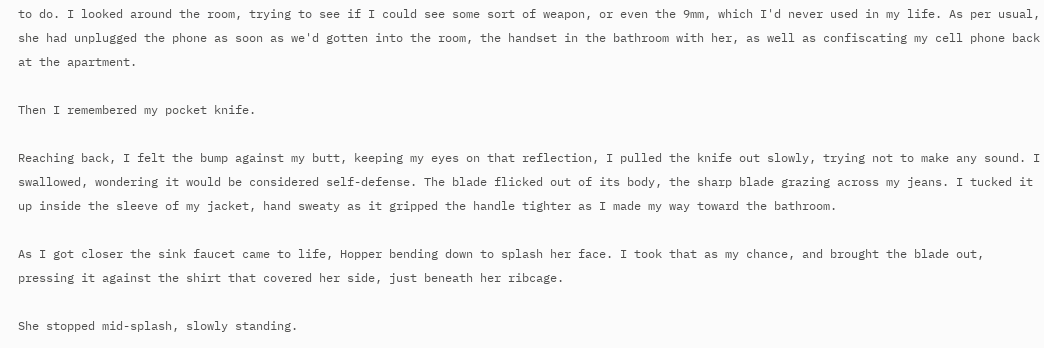to do. I looked around the room, trying to see if I could see some sort of weapon, or even the 9mm, which I'd never used in my life. As per usual, she had unplugged the phone as soon as we'd gotten into the room, the handset in the bathroom with her, as well as confiscating my cell phone back at the apartment.

Then I remembered my pocket knife.

Reaching back, I felt the bump against my butt, keeping my eyes on that reflection, I pulled the knife out slowly, trying not to make any sound. I swallowed, wondering it would be considered self-defense. The blade flicked out of its body, the sharp blade grazing across my jeans. I tucked it up inside the sleeve of my jacket, hand sweaty as it gripped the handle tighter as I made my way toward the bathroom.

As I got closer the sink faucet came to life, Hopper bending down to splash her face. I took that as my chance, and brought the blade out, pressing it against the shirt that covered her side, just beneath her ribcage.

She stopped mid-splash, slowly standing.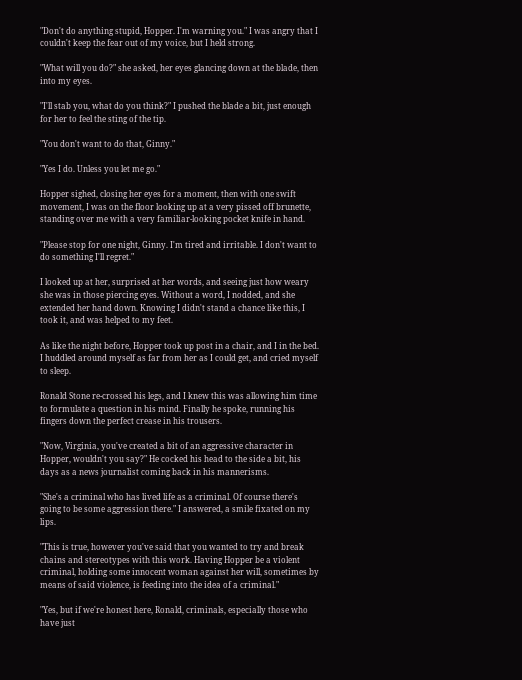"Don't do anything stupid, Hopper. I'm warning you." I was angry that I couldn't keep the fear out of my voice, but I held strong.

"What will you do?" she asked, her eyes glancing down at the blade, then into my eyes.

"I'll stab you, what do you think?" I pushed the blade a bit, just enough for her to feel the sting of the tip.

"You don't want to do that, Ginny."

"Yes I do. Unless you let me go."

Hopper sighed, closing her eyes for a moment, then with one swift movement, I was on the floor looking up at a very pissed off brunette, standing over me with a very familiar-looking pocket knife in hand.

"Please stop for one night, Ginny. I'm tired and irritable. I don't want to do something I'll regret."

I looked up at her, surprised at her words, and seeing just how weary she was in those piercing eyes. Without a word, I nodded, and she extended her hand down. Knowing I didn't stand a chance like this, I took it, and was helped to my feet.

As like the night before, Hopper took up post in a chair, and I in the bed. I huddled around myself as far from her as I could get, and cried myself to sleep.

Ronald Stone re-crossed his legs, and I knew this was allowing him time to formulate a question in his mind. Finally he spoke, running his fingers down the perfect crease in his trousers.

"Now, Virginia, you've created a bit of an aggressive character in Hopper, wouldn't you say?" He cocked his head to the side a bit, his days as a news journalist coming back in his mannerisms.

"She's a criminal who has lived life as a criminal. Of course there's going to be some aggression there." I answered, a smile fixated on my lips.

"This is true, however you've said that you wanted to try and break chains and stereotypes with this work. Having Hopper be a violent criminal, holding some innocent woman against her will, sometimes by means of said violence, is feeding into the idea of a criminal."

"Yes, but if we're honest here, Ronald, criminals, especially those who have just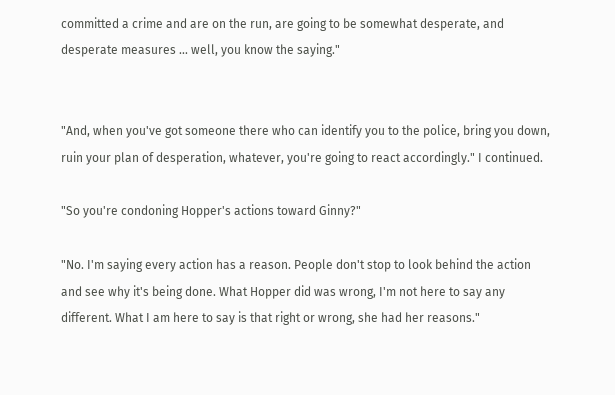committed a crime and are on the run, are going to be somewhat desperate, and desperate measures ... well, you know the saying."


"And, when you've got someone there who can identify you to the police, bring you down, ruin your plan of desperation, whatever, you're going to react accordingly." I continued.

"So you're condoning Hopper's actions toward Ginny?"

"No. I'm saying every action has a reason. People don't stop to look behind the action and see why it's being done. What Hopper did was wrong, I'm not here to say any different. What I am here to say is that right or wrong, she had her reasons."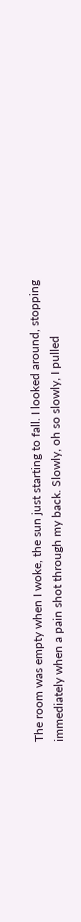The room was empty when I woke, the sun just starting to fall. I looked around, stopping immediately when a pain shot through my back. Slowly, oh so slowly, I pulled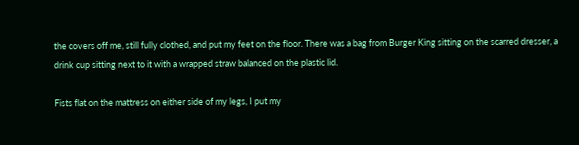the covers off me, still fully clothed, and put my feet on the floor. There was a bag from Burger King sitting on the scarred dresser, a drink cup sitting next to it with a wrapped straw balanced on the plastic lid.

Fists flat on the mattress on either side of my legs, I put my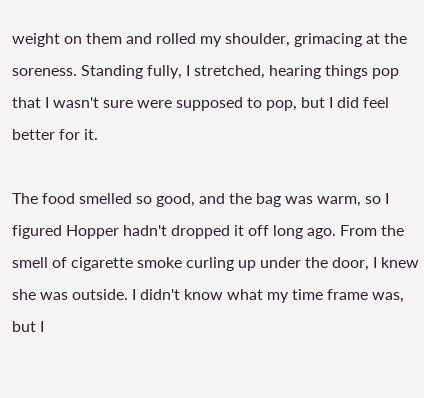weight on them and rolled my shoulder, grimacing at the soreness. Standing fully, I stretched, hearing things pop that I wasn't sure were supposed to pop, but I did feel better for it.

The food smelled so good, and the bag was warm, so I figured Hopper hadn't dropped it off long ago. From the smell of cigarette smoke curling up under the door, I knew she was outside. I didn't know what my time frame was, but I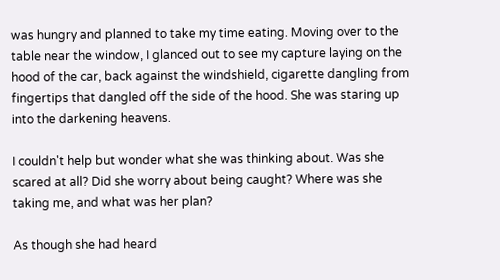was hungry and planned to take my time eating. Moving over to the table near the window, I glanced out to see my capture laying on the hood of the car, back against the windshield, cigarette dangling from fingertips that dangled off the side of the hood. She was staring up into the darkening heavens.

I couldn't help but wonder what she was thinking about. Was she scared at all? Did she worry about being caught? Where was she taking me, and what was her plan?

As though she had heard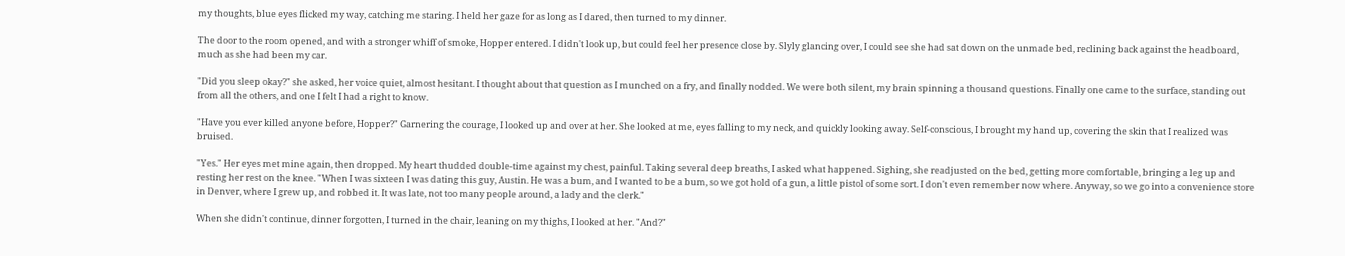my thoughts, blue eyes flicked my way, catching me staring. I held her gaze for as long as I dared, then turned to my dinner.

The door to the room opened, and with a stronger whiff of smoke, Hopper entered. I didn't look up, but could feel her presence close by. Slyly glancing over, I could see she had sat down on the unmade bed, reclining back against the headboard, much as she had been my car.

"Did you sleep okay?" she asked, her voice quiet, almost hesitant. I thought about that question as I munched on a fry, and finally nodded. We were both silent, my brain spinning a thousand questions. Finally one came to the surface, standing out from all the others, and one I felt I had a right to know.

"Have you ever killed anyone before, Hopper?" Garnering the courage, I looked up and over at her. She looked at me, eyes falling to my neck, and quickly looking away. Self-conscious, I brought my hand up, covering the skin that I realized was bruised.

"Yes." Her eyes met mine again, then dropped. My heart thudded double-time against my chest, painful. Taking several deep breaths, I asked what happened. Sighing, she readjusted on the bed, getting more comfortable, bringing a leg up and resting her rest on the knee. "When I was sixteen I was dating this guy, Austin. He was a bum, and I wanted to be a bum, so we got hold of a gun, a little pistol of some sort. I don't even remember now where. Anyway, so we go into a convenience store in Denver, where I grew up, and robbed it. It was late, not too many people around, a lady and the clerk."

When she didn't continue, dinner forgotten, I turned in the chair, leaning on my thighs, I looked at her. "And?"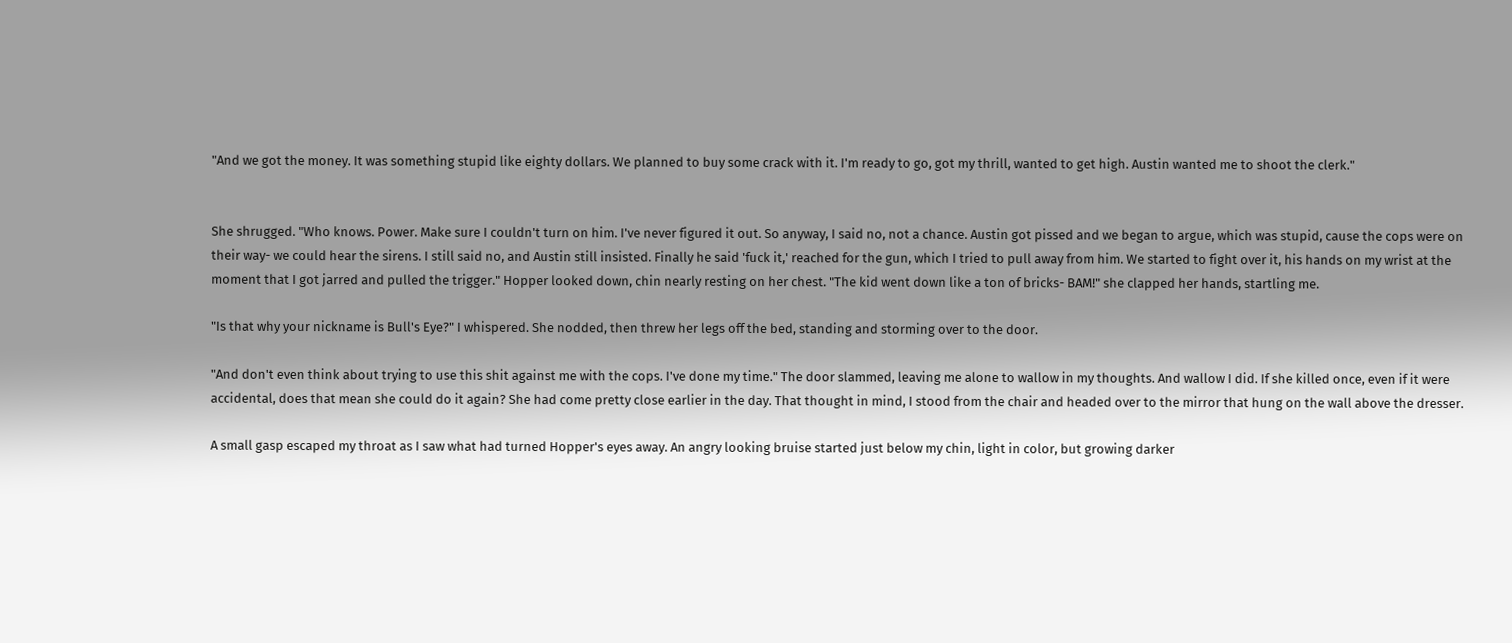"And we got the money. It was something stupid like eighty dollars. We planned to buy some crack with it. I'm ready to go, got my thrill, wanted to get high. Austin wanted me to shoot the clerk."


She shrugged. "Who knows. Power. Make sure I couldn't turn on him. I've never figured it out. So anyway, I said no, not a chance. Austin got pissed and we began to argue, which was stupid, cause the cops were on their way- we could hear the sirens. I still said no, and Austin still insisted. Finally he said 'fuck it,' reached for the gun, which I tried to pull away from him. We started to fight over it, his hands on my wrist at the moment that I got jarred and pulled the trigger." Hopper looked down, chin nearly resting on her chest. "The kid went down like a ton of bricks- BAM!" she clapped her hands, startling me.

"Is that why your nickname is Bull's Eye?" I whispered. She nodded, then threw her legs off the bed, standing and storming over to the door.

"And don't even think about trying to use this shit against me with the cops. I've done my time." The door slammed, leaving me alone to wallow in my thoughts. And wallow I did. If she killed once, even if it were accidental, does that mean she could do it again? She had come pretty close earlier in the day. That thought in mind, I stood from the chair and headed over to the mirror that hung on the wall above the dresser.

A small gasp escaped my throat as I saw what had turned Hopper's eyes away. An angry looking bruise started just below my chin, light in color, but growing darker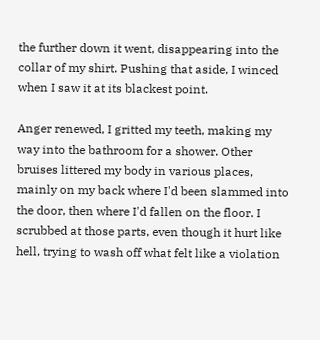the further down it went, disappearing into the collar of my shirt. Pushing that aside, I winced when I saw it at its blackest point.

Anger renewed, I gritted my teeth, making my way into the bathroom for a shower. Other bruises littered my body in various places, mainly on my back where I'd been slammed into the door, then where I'd fallen on the floor. I scrubbed at those parts, even though it hurt like hell, trying to wash off what felt like a violation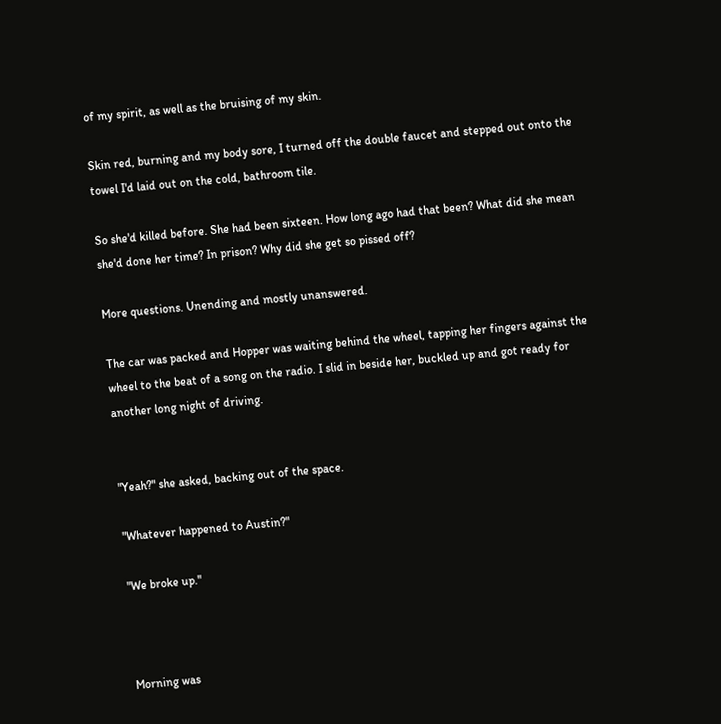of my spirit, as well as the bruising of my skin.

Skin red, burning and my body sore, I turned off the double faucet and stepped out onto the towel I'd laid out on the cold, bathroom tile.

So she'd killed before. She had been sixteen. How long ago had that been? What did she mean she'd done her time? In prison? Why did she get so pissed off?

More questions. Unending and mostly unanswered.

The car was packed and Hopper was waiting behind the wheel, tapping her fingers against the wheel to the beat of a song on the radio. I slid in beside her, buckled up and got ready for another long night of driving.


"Yeah?" she asked, backing out of the space.

"Whatever happened to Austin?"

"We broke up."



Morning was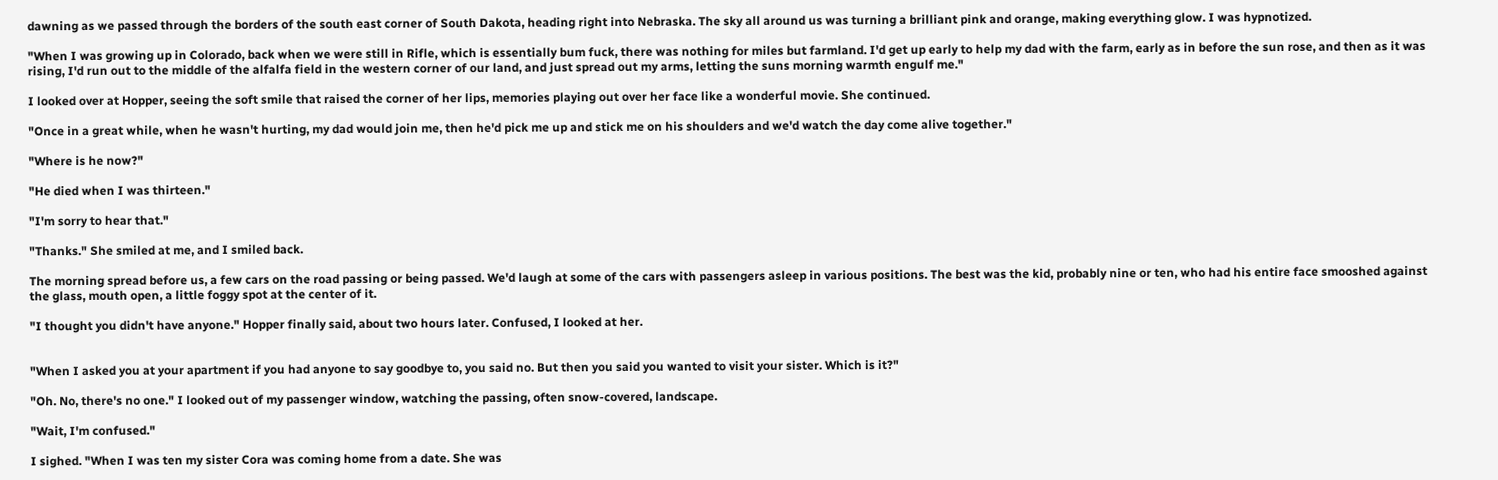dawning as we passed through the borders of the south east corner of South Dakota, heading right into Nebraska. The sky all around us was turning a brilliant pink and orange, making everything glow. I was hypnotized.

"When I was growing up in Colorado, back when we were still in Rifle, which is essentially bum fuck, there was nothing for miles but farmland. I'd get up early to help my dad with the farm, early as in before the sun rose, and then as it was rising, I'd run out to the middle of the alfalfa field in the western corner of our land, and just spread out my arms, letting the suns morning warmth engulf me."

I looked over at Hopper, seeing the soft smile that raised the corner of her lips, memories playing out over her face like a wonderful movie. She continued.

"Once in a great while, when he wasn't hurting, my dad would join me, then he'd pick me up and stick me on his shoulders and we'd watch the day come alive together."

"Where is he now?"

"He died when I was thirteen."

"I'm sorry to hear that."

"Thanks." She smiled at me, and I smiled back.

The morning spread before us, a few cars on the road passing or being passed. We'd laugh at some of the cars with passengers asleep in various positions. The best was the kid, probably nine or ten, who had his entire face smooshed against the glass, mouth open, a little foggy spot at the center of it.

"I thought you didn't have anyone." Hopper finally said, about two hours later. Confused, I looked at her.


"When I asked you at your apartment if you had anyone to say goodbye to, you said no. But then you said you wanted to visit your sister. Which is it?"

"Oh. No, there's no one." I looked out of my passenger window, watching the passing, often snow-covered, landscape.

"Wait, I'm confused."

I sighed. "When I was ten my sister Cora was coming home from a date. She was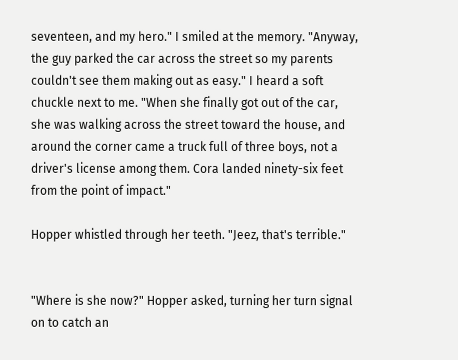seventeen, and my hero." I smiled at the memory. "Anyway, the guy parked the car across the street so my parents couldn't see them making out as easy." I heard a soft chuckle next to me. "When she finally got out of the car, she was walking across the street toward the house, and around the corner came a truck full of three boys, not a driver's license among them. Cora landed ninety-six feet from the point of impact."

Hopper whistled through her teeth. "Jeez, that's terrible."


"Where is she now?" Hopper asked, turning her turn signal on to catch an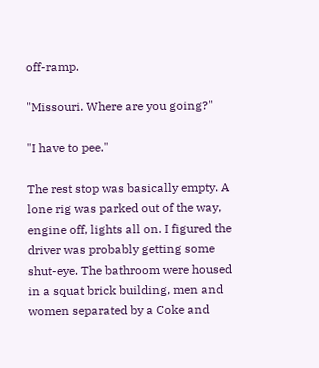off-ramp.

"Missouri. Where are you going?"

"I have to pee."

The rest stop was basically empty. A lone rig was parked out of the way, engine off, lights all on. I figured the driver was probably getting some shut-eye. The bathroom were housed in a squat brick building, men and women separated by a Coke and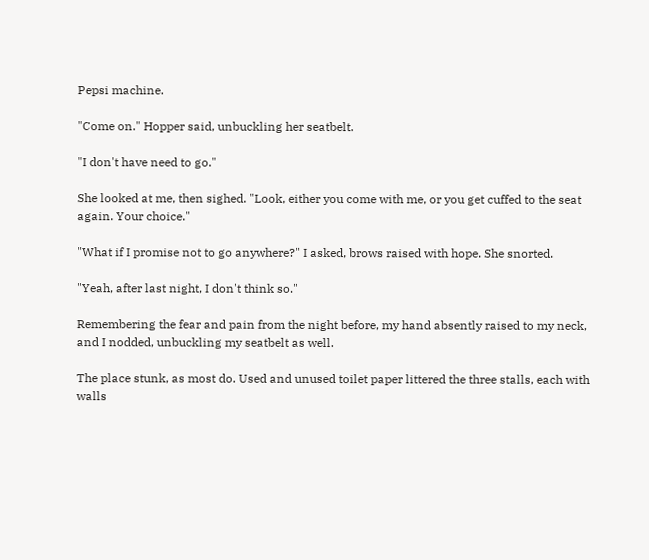Pepsi machine.

"Come on." Hopper said, unbuckling her seatbelt.

"I don't have need to go."

She looked at me, then sighed. "Look, either you come with me, or you get cuffed to the seat again. Your choice."

"What if I promise not to go anywhere?" I asked, brows raised with hope. She snorted.

"Yeah, after last night, I don't think so."

Remembering the fear and pain from the night before, my hand absently raised to my neck, and I nodded, unbuckling my seatbelt as well.

The place stunk, as most do. Used and unused toilet paper littered the three stalls, each with walls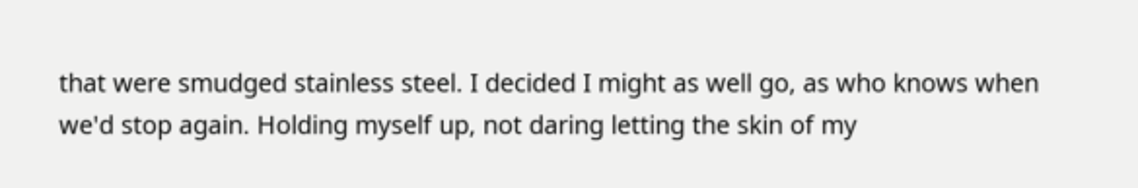that were smudged stainless steel. I decided I might as well go, as who knows when we'd stop again. Holding myself up, not daring letting the skin of my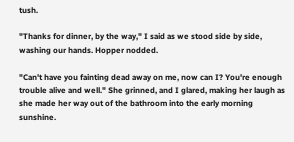tush.

"Thanks for dinner, by the way," I said as we stood side by side, washing our hands. Hopper nodded.

"Can't have you fainting dead away on me, now can I? You're enough trouble alive and well." She grinned, and I glared, making her laugh as she made her way out of the bathroom into the early morning sunshine.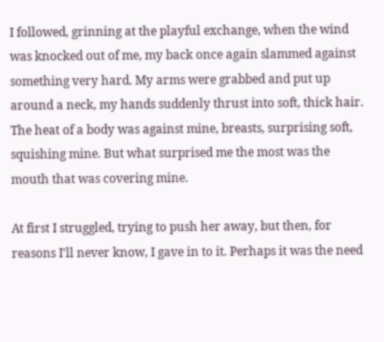I followed, grinning at the playful exchange, when the wind was knocked out of me, my back once again slammed against something very hard. My arms were grabbed and put up around a neck, my hands suddenly thrust into soft, thick hair. The heat of a body was against mine, breasts, surprising soft, squishing mine. But what surprised me the most was the mouth that was covering mine.

At first I struggled, trying to push her away, but then, for reasons I'll never know, I gave in to it. Perhaps it was the need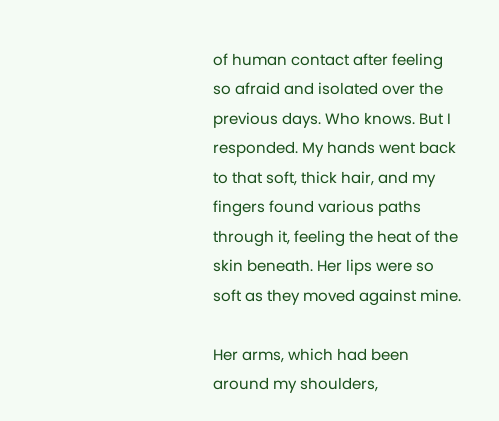of human contact after feeling so afraid and isolated over the previous days. Who knows. But I responded. My hands went back to that soft, thick hair, and my fingers found various paths through it, feeling the heat of the skin beneath. Her lips were so soft as they moved against mine.

Her arms, which had been around my shoulders,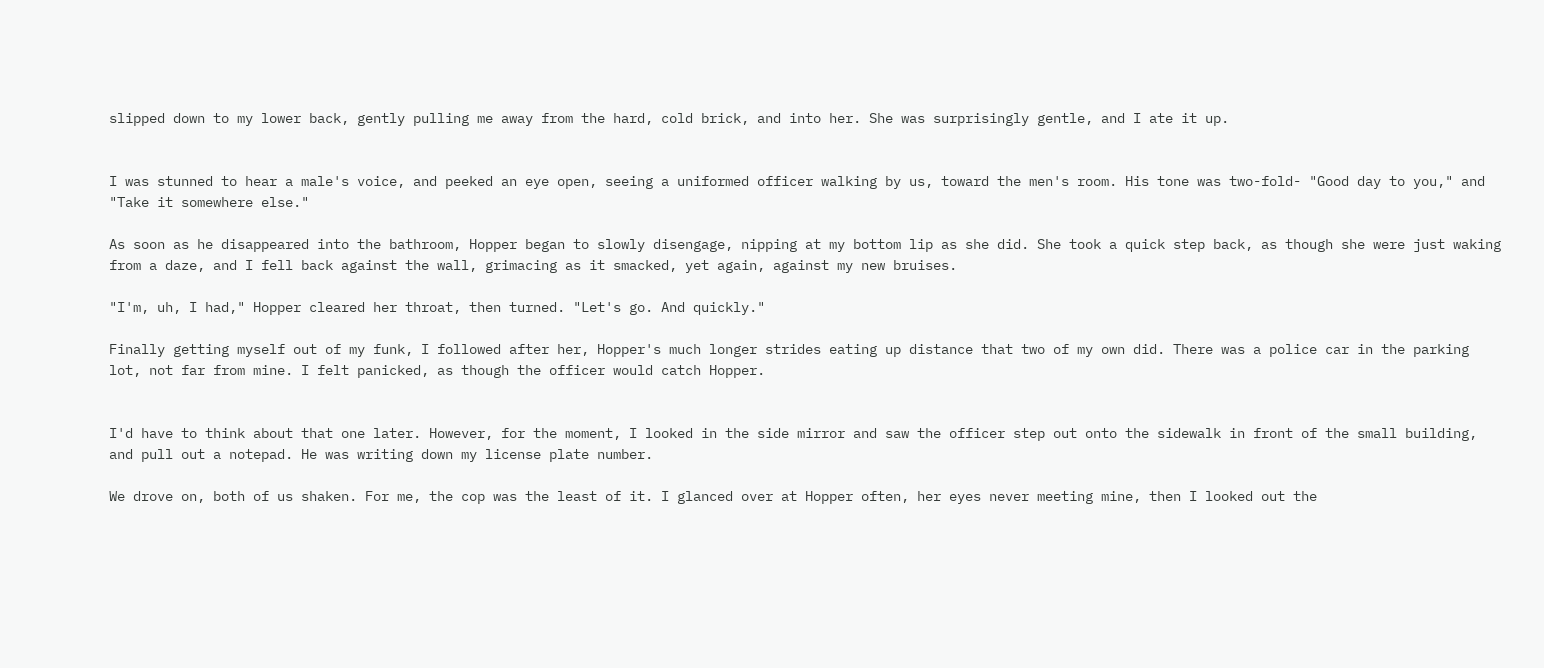slipped down to my lower back, gently pulling me away from the hard, cold brick, and into her. She was surprisingly gentle, and I ate it up.


I was stunned to hear a male's voice, and peeked an eye open, seeing a uniformed officer walking by us, toward the men's room. His tone was two-fold- "Good day to you," and "Take it somewhere else."

As soon as he disappeared into the bathroom, Hopper began to slowly disengage, nipping at my bottom lip as she did. She took a quick step back, as though she were just waking from a daze, and I fell back against the wall, grimacing as it smacked, yet again, against my new bruises.

"I'm, uh, I had," Hopper cleared her throat, then turned. "Let's go. And quickly."

Finally getting myself out of my funk, I followed after her, Hopper's much longer strides eating up distance that two of my own did. There was a police car in the parking lot, not far from mine. I felt panicked, as though the officer would catch Hopper.


I'd have to think about that one later. However, for the moment, I looked in the side mirror and saw the officer step out onto the sidewalk in front of the small building, and pull out a notepad. He was writing down my license plate number.

We drove on, both of us shaken. For me, the cop was the least of it. I glanced over at Hopper often, her eyes never meeting mine, then I looked out the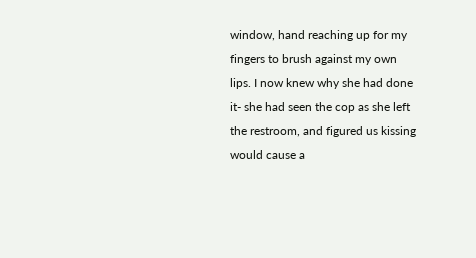window, hand reaching up for my fingers to brush against my own lips. I now knew why she had done it- she had seen the cop as she left the restroom, and figured us kissing would cause a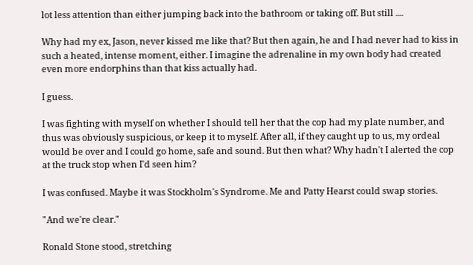lot less attention than either jumping back into the bathroom or taking off. But still ....

Why had my ex, Jason, never kissed me like that? But then again, he and I had never had to kiss in such a heated, intense moment, either. I imagine the adrenaline in my own body had created even more endorphins than that kiss actually had.

I guess.

I was fighting with myself on whether I should tell her that the cop had my plate number, and thus was obviously suspicious, or keep it to myself. After all, if they caught up to us, my ordeal would be over and I could go home, safe and sound. But then what? Why hadn't I alerted the cop at the truck stop when I'd seen him?

I was confused. Maybe it was Stockholm's Syndrome. Me and Patty Hearst could swap stories.

"And we're clear."

Ronald Stone stood, stretching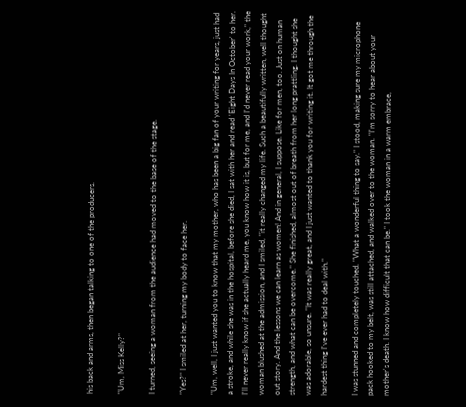his back and arms, then began talking to one of the producers.

"Um, Miss Kelly?"

I turned, seeing a woman from the audience had moved to the base of the stage.

"Yes?" I smiled at her, turning my body to face her.

"Um, well, I just wanted you to know that my mother, who has been a big fan of your writing for years, just had a stroke, and while she was in the hospital, before she died, I sat with her and read 'Eight Days In October' to her. I'll never really know if she actually heard me, you know how it is, but for me, and I'd never read your work," the woman blushed at the admission, and I smiled, "it really changed my life. Such a beautifully written, well thought out story. And the lessons we can learn as women! And in general, I suppose. Like for men, too. Just on human strength, and what can be overcome." She finished, almost out of breath from her long prattling. I thought she was adorable, so unsure. "It was really great, and I just wanted to thank you for writing it. It got me through the hardest thing I've ever had to deal with."

I was stunned and completely touched. "What a wonderful thing to say." I stood, making sure my microphone pack hooked to my belt, was still attached, and walked over to the woman. "I'm sorry to hear about your mother's death. I know how difficult that can be." I took the woman in a warm embrace,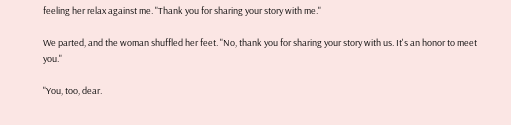feeling her relax against me. "Thank you for sharing your story with me."

We parted, and the woman shuffled her feet. "No, thank you for sharing your story with us. It's an honor to meet you."

"You, too, dear.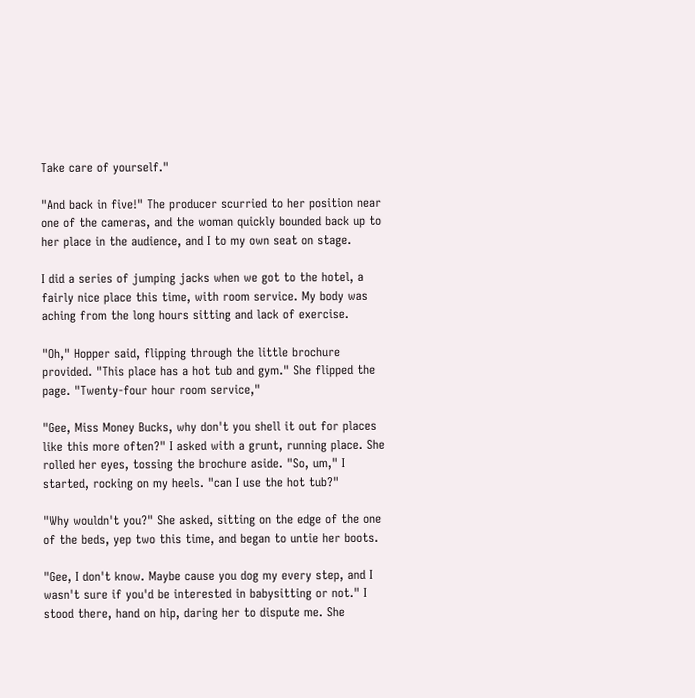Take care of yourself."

"And back in five!" The producer scurried to her position near one of the cameras, and the woman quickly bounded back up to her place in the audience, and I to my own seat on stage.

I did a series of jumping jacks when we got to the hotel, a fairly nice place this time, with room service. My body was aching from the long hours sitting and lack of exercise.

"Oh," Hopper said, flipping through the little brochure provided. "This place has a hot tub and gym." She flipped the page. "Twenty-four hour room service,"

"Gee, Miss Money Bucks, why don't you shell it out for places like this more often?" I asked with a grunt, running place. She rolled her eyes, tossing the brochure aside. "So, um," I started, rocking on my heels. "can I use the hot tub?"

"Why wouldn't you?" She asked, sitting on the edge of the one of the beds, yep two this time, and began to untie her boots.

"Gee, I don't know. Maybe cause you dog my every step, and I wasn't sure if you'd be interested in babysitting or not." I stood there, hand on hip, daring her to dispute me. She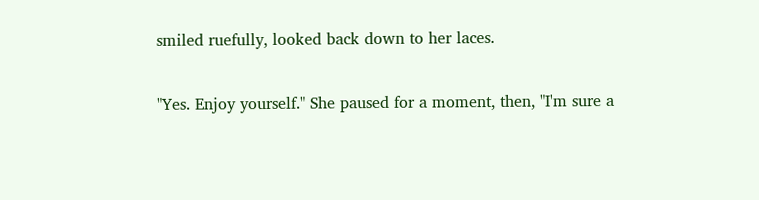smiled ruefully, looked back down to her laces.

"Yes. Enjoy yourself." She paused for a moment, then, "I'm sure a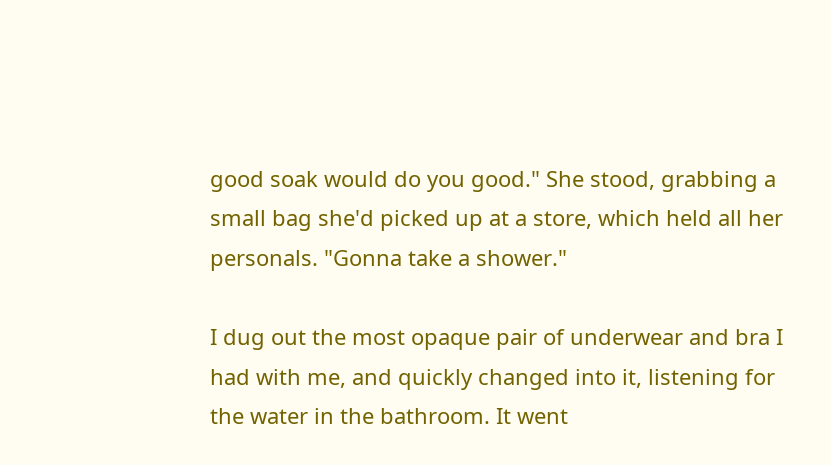good soak would do you good." She stood, grabbing a small bag she'd picked up at a store, which held all her personals. "Gonna take a shower."

I dug out the most opaque pair of underwear and bra I had with me, and quickly changed into it, listening for the water in the bathroom. It went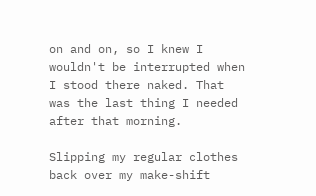on and on, so I knew I wouldn't be interrupted when I stood there naked. That was the last thing I needed after that morning.

Slipping my regular clothes back over my make-shift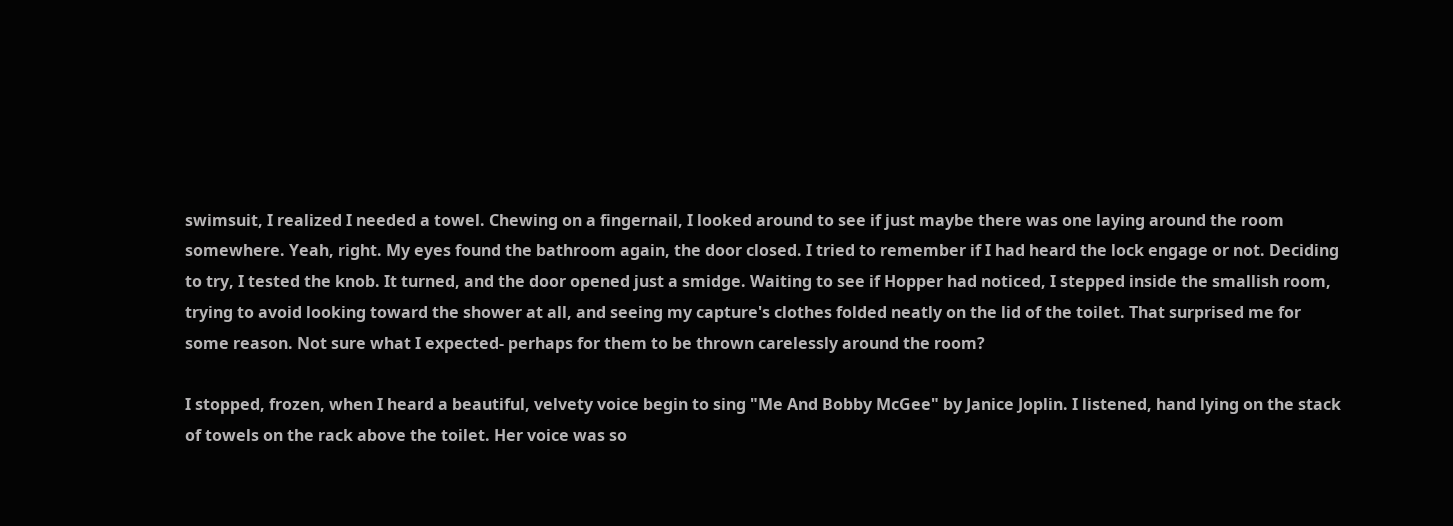swimsuit, I realized I needed a towel. Chewing on a fingernail, I looked around to see if just maybe there was one laying around the room somewhere. Yeah, right. My eyes found the bathroom again, the door closed. I tried to remember if I had heard the lock engage or not. Deciding to try, I tested the knob. It turned, and the door opened just a smidge. Waiting to see if Hopper had noticed, I stepped inside the smallish room, trying to avoid looking toward the shower at all, and seeing my capture's clothes folded neatly on the lid of the toilet. That surprised me for some reason. Not sure what I expected- perhaps for them to be thrown carelessly around the room?

I stopped, frozen, when I heard a beautiful, velvety voice begin to sing "Me And Bobby McGee" by Janice Joplin. I listened, hand lying on the stack of towels on the rack above the toilet. Her voice was so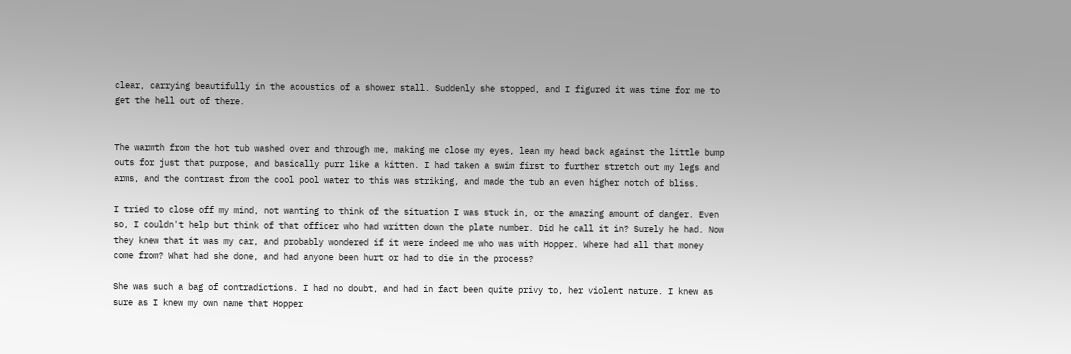clear, carrying beautifully in the acoustics of a shower stall. Suddenly she stopped, and I figured it was time for me to get the hell out of there.


The warmth from the hot tub washed over and through me, making me close my eyes, lean my head back against the little bump outs for just that purpose, and basically purr like a kitten. I had taken a swim first to further stretch out my legs and arms, and the contrast from the cool pool water to this was striking, and made the tub an even higher notch of bliss.

I tried to close off my mind, not wanting to think of the situation I was stuck in, or the amazing amount of danger. Even so, I couldn't help but think of that officer who had written down the plate number. Did he call it in? Surely he had. Now they knew that it was my car, and probably wondered if it were indeed me who was with Hopper. Where had all that money come from? What had she done, and had anyone been hurt or had to die in the process?

She was such a bag of contradictions. I had no doubt, and had in fact been quite privy to, her violent nature. I knew as sure as I knew my own name that Hopper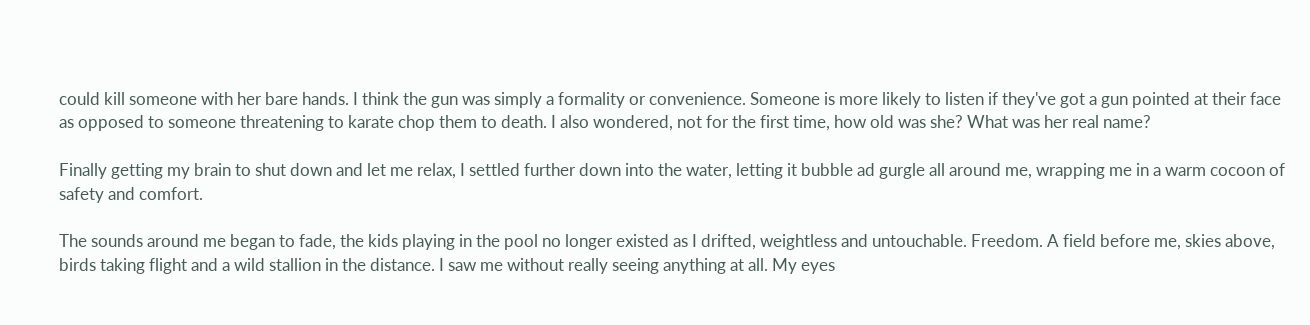could kill someone with her bare hands. I think the gun was simply a formality or convenience. Someone is more likely to listen if they've got a gun pointed at their face as opposed to someone threatening to karate chop them to death. I also wondered, not for the first time, how old was she? What was her real name?

Finally getting my brain to shut down and let me relax, I settled further down into the water, letting it bubble ad gurgle all around me, wrapping me in a warm cocoon of safety and comfort.

The sounds around me began to fade, the kids playing in the pool no longer existed as I drifted, weightless and untouchable. Freedom. A field before me, skies above, birds taking flight and a wild stallion in the distance. I saw me without really seeing anything at all. My eyes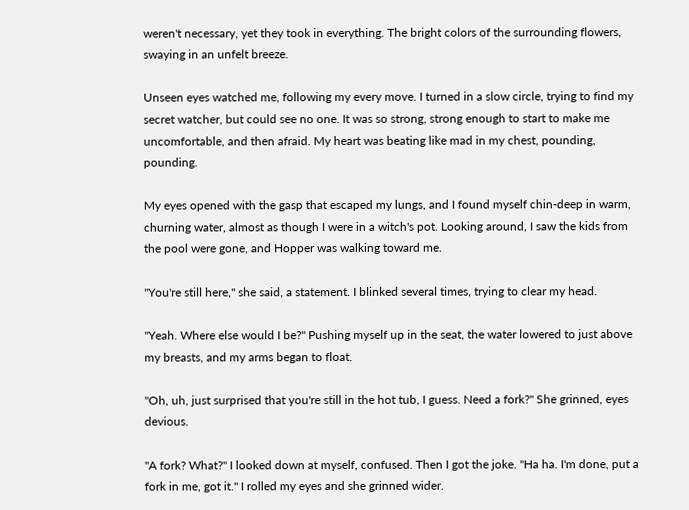weren't necessary, yet they took in everything. The bright colors of the surrounding flowers, swaying in an unfelt breeze.

Unseen eyes watched me, following my every move. I turned in a slow circle, trying to find my secret watcher, but could see no one. It was so strong, strong enough to start to make me uncomfortable, and then afraid. My heart was beating like mad in my chest, pounding, pounding.

My eyes opened with the gasp that escaped my lungs, and I found myself chin-deep in warm, churning water, almost as though I were in a witch's pot. Looking around, I saw the kids from the pool were gone, and Hopper was walking toward me.

"You're still here," she said, a statement. I blinked several times, trying to clear my head.

"Yeah. Where else would I be?" Pushing myself up in the seat, the water lowered to just above my breasts, and my arms began to float.

"Oh, uh, just surprised that you're still in the hot tub, I guess. Need a fork?" She grinned, eyes devious.

"A fork? What?" I looked down at myself, confused. Then I got the joke. "Ha ha. I'm done, put a fork in me, got it." I rolled my eyes and she grinned wider.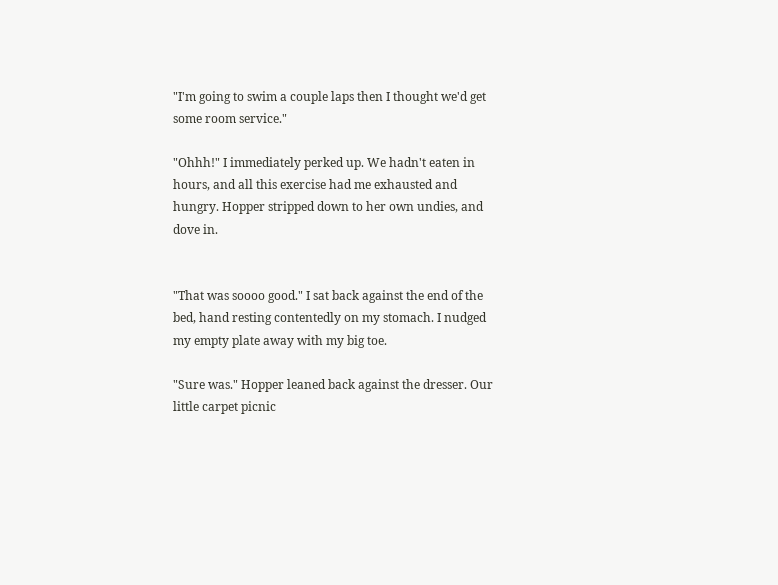"I'm going to swim a couple laps then I thought we'd get some room service."

"Ohhh!" I immediately perked up. We hadn't eaten in hours, and all this exercise had me exhausted and hungry. Hopper stripped down to her own undies, and dove in.


"That was soooo good." I sat back against the end of the bed, hand resting contentedly on my stomach. I nudged my empty plate away with my big toe.

"Sure was." Hopper leaned back against the dresser. Our little carpet picnic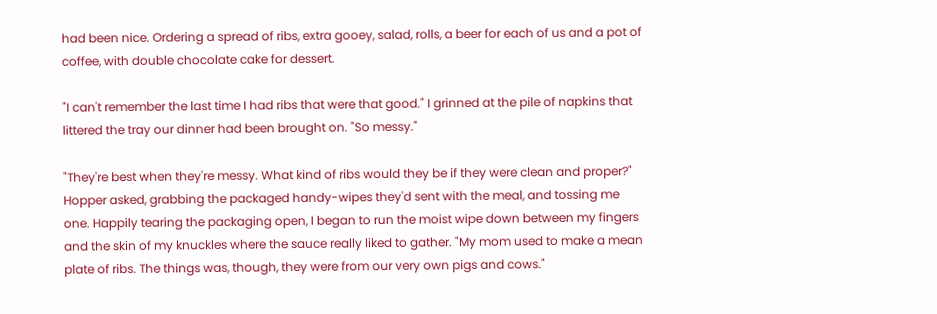had been nice. Ordering a spread of ribs, extra gooey, salad, rolls, a beer for each of us and a pot of coffee, with double chocolate cake for dessert.

"I can't remember the last time I had ribs that were that good." I grinned at the pile of napkins that littered the tray our dinner had been brought on. "So messy."

"They're best when they're messy. What kind of ribs would they be if they were clean and proper?" Hopper asked, grabbing the packaged handy-wipes they'd sent with the meal, and tossing me one. Happily tearing the packaging open, I began to run the moist wipe down between my fingers and the skin of my knuckles where the sauce really liked to gather. "My mom used to make a mean plate of ribs. The things was, though, they were from our very own pigs and cows."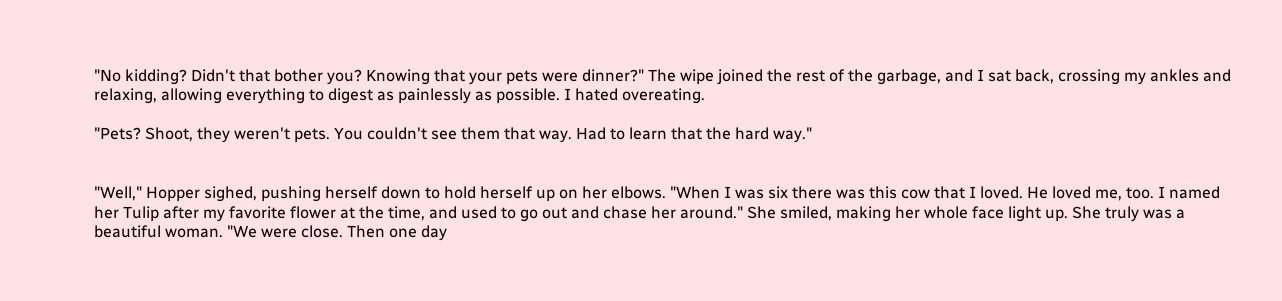"No kidding? Didn't that bother you? Knowing that your pets were dinner?" The wipe joined the rest of the garbage, and I sat back, crossing my ankles and relaxing, allowing everything to digest as painlessly as possible. I hated overeating.

"Pets? Shoot, they weren't pets. You couldn't see them that way. Had to learn that the hard way."


"Well," Hopper sighed, pushing herself down to hold herself up on her elbows. "When I was six there was this cow that I loved. He loved me, too. I named her Tulip after my favorite flower at the time, and used to go out and chase her around." She smiled, making her whole face light up. She truly was a beautiful woman. "We were close. Then one day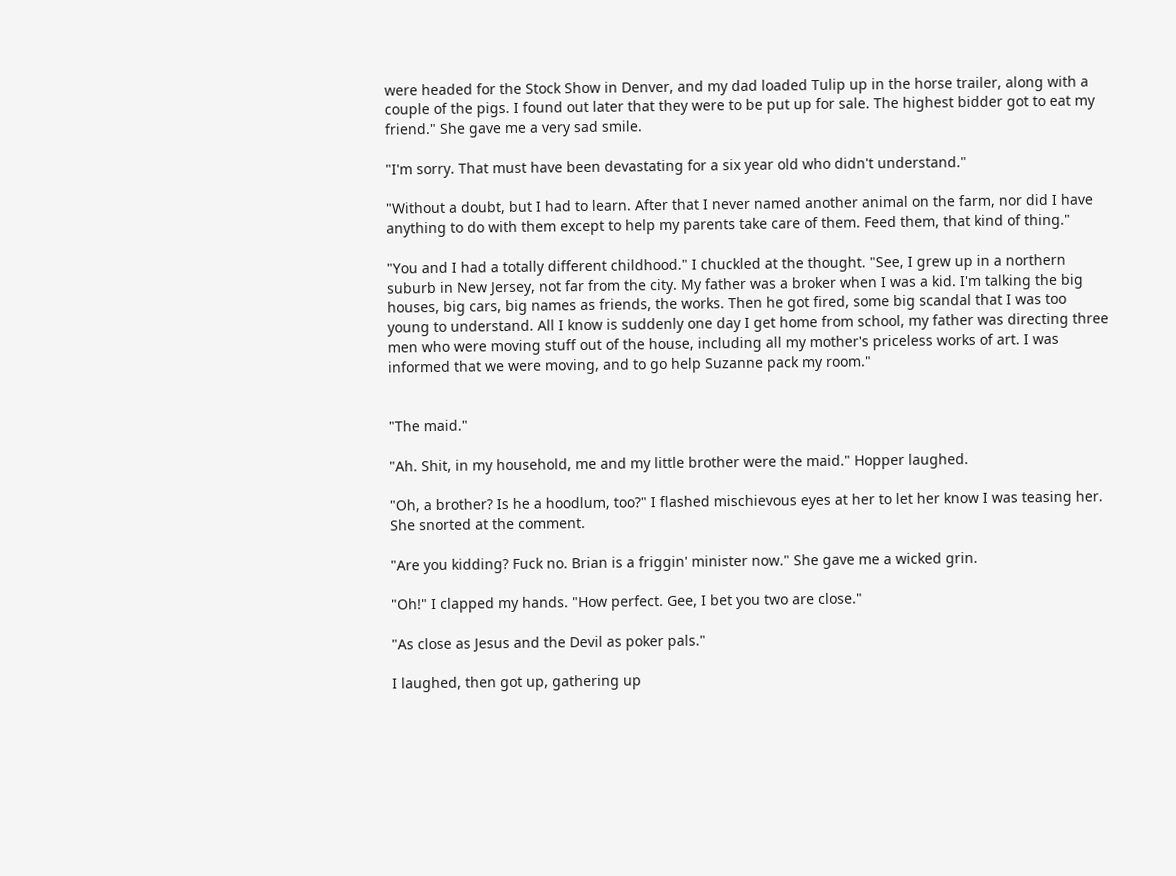were headed for the Stock Show in Denver, and my dad loaded Tulip up in the horse trailer, along with a couple of the pigs. I found out later that they were to be put up for sale. The highest bidder got to eat my friend." She gave me a very sad smile.

"I'm sorry. That must have been devastating for a six year old who didn't understand."

"Without a doubt, but I had to learn. After that I never named another animal on the farm, nor did I have anything to do with them except to help my parents take care of them. Feed them, that kind of thing."

"You and I had a totally different childhood." I chuckled at the thought. "See, I grew up in a northern suburb in New Jersey, not far from the city. My father was a broker when I was a kid. I'm talking the big houses, big cars, big names as friends, the works. Then he got fired, some big scandal that I was too young to understand. All I know is suddenly one day I get home from school, my father was directing three men who were moving stuff out of the house, including all my mother's priceless works of art. I was informed that we were moving, and to go help Suzanne pack my room."


"The maid."

"Ah. Shit, in my household, me and my little brother were the maid." Hopper laughed.

"Oh, a brother? Is he a hoodlum, too?" I flashed mischievous eyes at her to let her know I was teasing her. She snorted at the comment.

"Are you kidding? Fuck no. Brian is a friggin' minister now." She gave me a wicked grin.

"Oh!" I clapped my hands. "How perfect. Gee, I bet you two are close."

"As close as Jesus and the Devil as poker pals."

I laughed, then got up, gathering up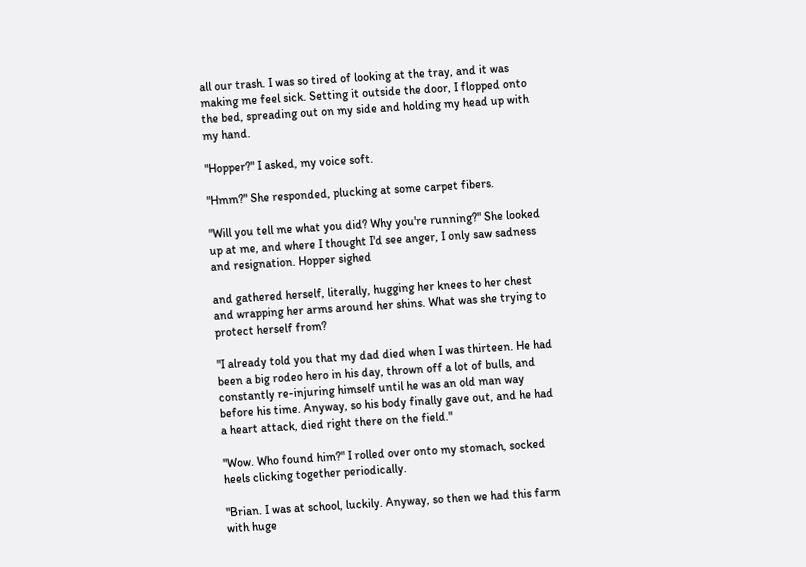all our trash. I was so tired of looking at the tray, and it was making me feel sick. Setting it outside the door, I flopped onto the bed, spreading out on my side and holding my head up with my hand.

"Hopper?" I asked, my voice soft.

"Hmm?" She responded, plucking at some carpet fibers.

"Will you tell me what you did? Why you're running?" She looked up at me, and where I thought I'd see anger, I only saw sadness and resignation. Hopper sighed

and gathered herself, literally, hugging her knees to her chest and wrapping her arms around her shins. What was she trying to protect herself from?

"I already told you that my dad died when I was thirteen. He had been a big rodeo hero in his day, thrown off a lot of bulls, and constantly re-injuring himself until he was an old man way before his time. Anyway, so his body finally gave out, and he had a heart attack, died right there on the field."

"Wow. Who found him?" I rolled over onto my stomach, socked heels clicking together periodically.

"Brian. I was at school, luckily. Anyway, so then we had this farm with huge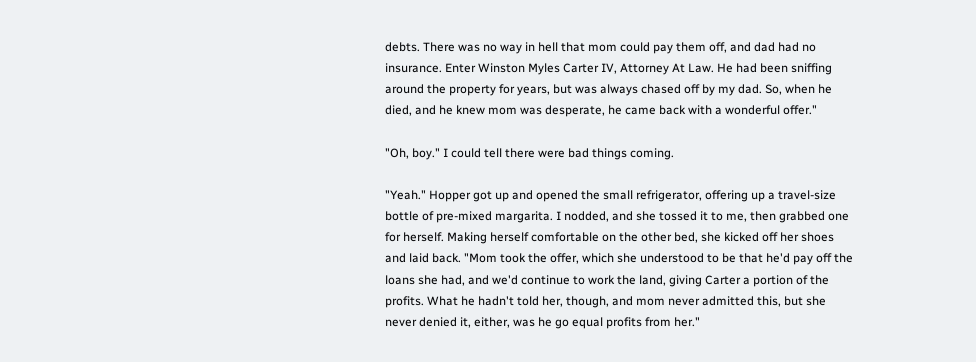debts. There was no way in hell that mom could pay them off, and dad had no insurance. Enter Winston Myles Carter IV, Attorney At Law. He had been sniffing around the property for years, but was always chased off by my dad. So, when he died, and he knew mom was desperate, he came back with a wonderful offer."

"Oh, boy." I could tell there were bad things coming.

"Yeah." Hopper got up and opened the small refrigerator, offering up a travel-size bottle of pre-mixed margarita. I nodded, and she tossed it to me, then grabbed one for herself. Making herself comfortable on the other bed, she kicked off her shoes and laid back. "Mom took the offer, which she understood to be that he'd pay off the loans she had, and we'd continue to work the land, giving Carter a portion of the profits. What he hadn't told her, though, and mom never admitted this, but she never denied it, either, was he go equal profits from her."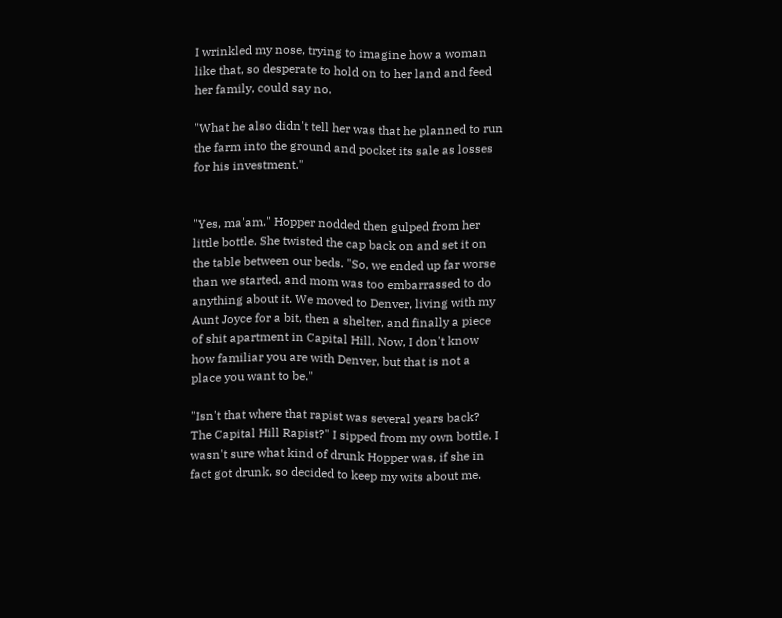I wrinkled my nose, trying to imagine how a woman like that, so desperate to hold on to her land and feed her family, could say no.

"What he also didn't tell her was that he planned to run the farm into the ground and pocket its sale as losses for his investment."


"Yes, ma'am." Hopper nodded then gulped from her little bottle. She twisted the cap back on and set it on the table between our beds. "So, we ended up far worse than we started, and mom was too embarrassed to do anything about it. We moved to Denver, living with my Aunt Joyce for a bit, then a shelter, and finally a piece of shit apartment in Capital Hill. Now, I don't know how familiar you are with Denver, but that is not a place you want to be."

"Isn't that where that rapist was several years back? The Capital Hill Rapist?" I sipped from my own bottle. I wasn't sure what kind of drunk Hopper was, if she in fact got drunk, so decided to keep my wits about me.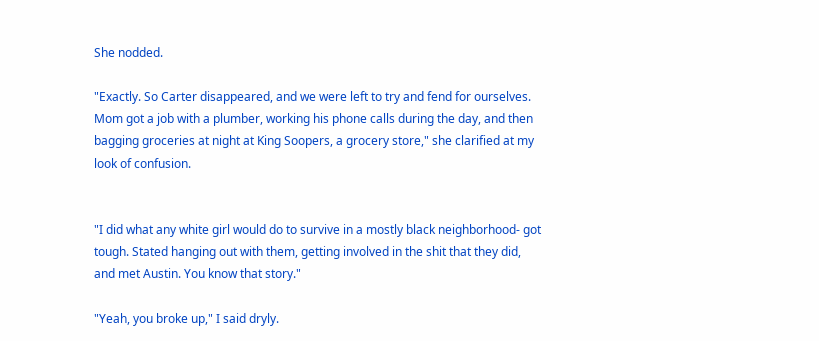She nodded.

"Exactly. So Carter disappeared, and we were left to try and fend for ourselves. Mom got a job with a plumber, working his phone calls during the day, and then bagging groceries at night at King Soopers, a grocery store," she clarified at my look of confusion.


"I did what any white girl would do to survive in a mostly black neighborhood- got tough. Stated hanging out with them, getting involved in the shit that they did, and met Austin. You know that story."

"Yeah, you broke up," I said dryly.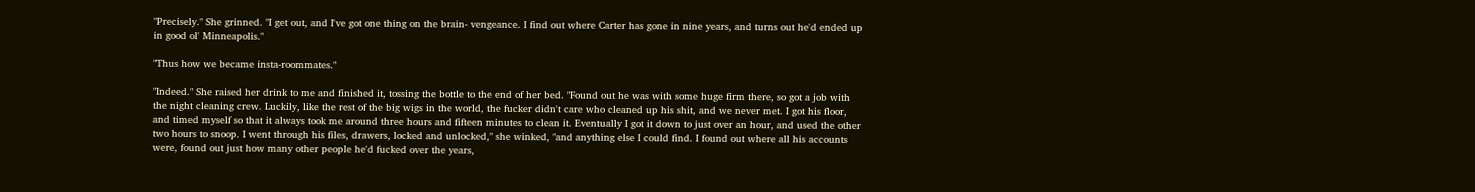"Precisely." She grinned. "I get out, and I've got one thing on the brain- vengeance. I find out where Carter has gone in nine years, and turns out he'd ended up in good ol' Minneapolis."

"Thus how we became insta-roommates."

"Indeed." She raised her drink to me and finished it, tossing the bottle to the end of her bed. "Found out he was with some huge firm there, so got a job with the night cleaning crew. Luckily, like the rest of the big wigs in the world, the fucker didn't care who cleaned up his shit, and we never met. I got his floor, and timed myself so that it always took me around three hours and fifteen minutes to clean it. Eventually I got it down to just over an hour, and used the other two hours to snoop. I went through his files, drawers, locked and unlocked," she winked, "and anything else I could find. I found out where all his accounts were, found out just how many other people he'd fucked over the years,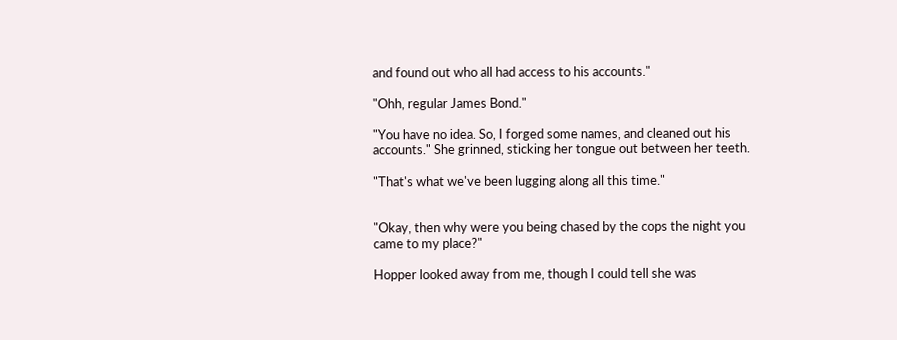and found out who all had access to his accounts."

"Ohh, regular James Bond."

"You have no idea. So, I forged some names, and cleaned out his accounts." She grinned, sticking her tongue out between her teeth.

"That's what we've been lugging along all this time."


"Okay, then why were you being chased by the cops the night you came to my place?"

Hopper looked away from me, though I could tell she was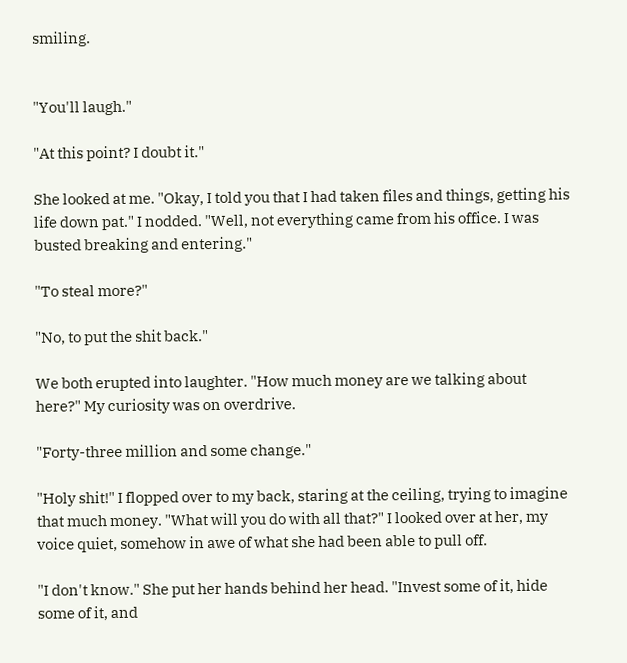smiling.


"You'll laugh."

"At this point? I doubt it."

She looked at me. "Okay, I told you that I had taken files and things, getting his life down pat." I nodded. "Well, not everything came from his office. I was busted breaking and entering."

"To steal more?"

"No, to put the shit back."

We both erupted into laughter. "How much money are we talking about here?" My curiosity was on overdrive.

"Forty-three million and some change."

"Holy shit!" I flopped over to my back, staring at the ceiling, trying to imagine that much money. "What will you do with all that?" I looked over at her, my voice quiet, somehow in awe of what she had been able to pull off.

"I don't know." She put her hands behind her head. "Invest some of it, hide some of it, and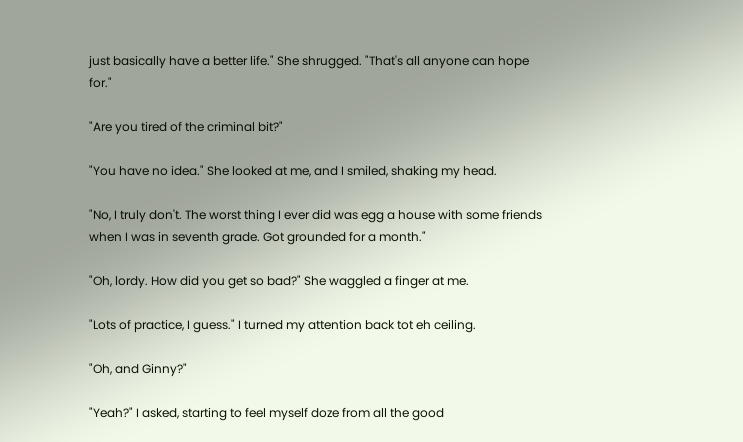just basically have a better life." She shrugged. "That's all anyone can hope for."

"Are you tired of the criminal bit?"

"You have no idea." She looked at me, and I smiled, shaking my head.

"No, I truly don't. The worst thing I ever did was egg a house with some friends when I was in seventh grade. Got grounded for a month."

"Oh, lordy. How did you get so bad?" She waggled a finger at me.

"Lots of practice, I guess." I turned my attention back tot eh ceiling.

"Oh, and Ginny?"

"Yeah?" I asked, starting to feel myself doze from all the good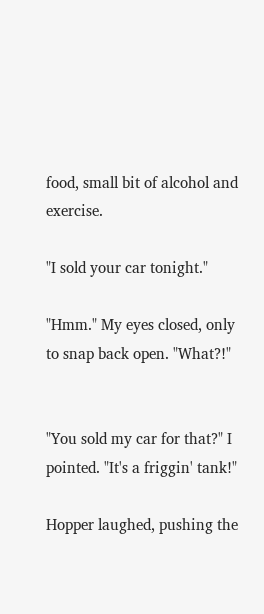food, small bit of alcohol and exercise.

"I sold your car tonight."

"Hmm." My eyes closed, only to snap back open. "What?!"


"You sold my car for that?" I pointed. "It's a friggin' tank!"

Hopper laughed, pushing the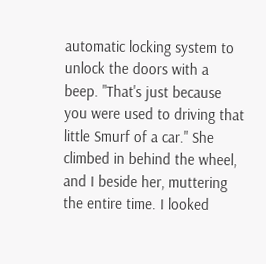automatic locking system to unlock the doors with a beep. "That's just because you were used to driving that little Smurf of a car." She climbed in behind the wheel, and I beside her, muttering the entire time. I looked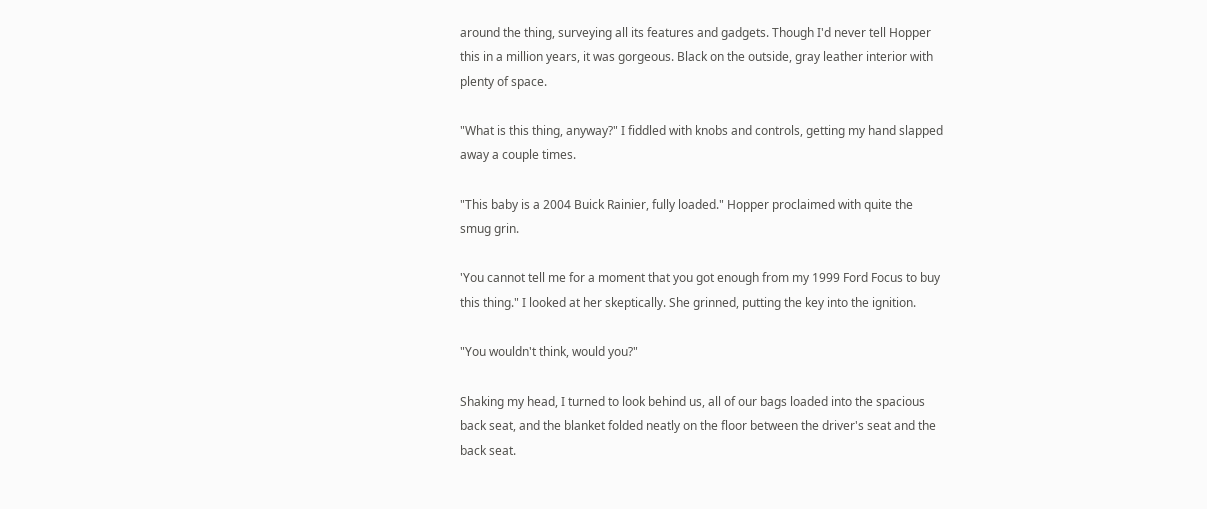around the thing, surveying all its features and gadgets. Though I'd never tell Hopper this in a million years, it was gorgeous. Black on the outside, gray leather interior with plenty of space.

"What is this thing, anyway?" I fiddled with knobs and controls, getting my hand slapped away a couple times.

"This baby is a 2004 Buick Rainier, fully loaded." Hopper proclaimed with quite the smug grin.

'You cannot tell me for a moment that you got enough from my 1999 Ford Focus to buy this thing." I looked at her skeptically. She grinned, putting the key into the ignition.

"You wouldn't think, would you?"

Shaking my head, I turned to look behind us, all of our bags loaded into the spacious back seat, and the blanket folded neatly on the floor between the driver's seat and the back seat.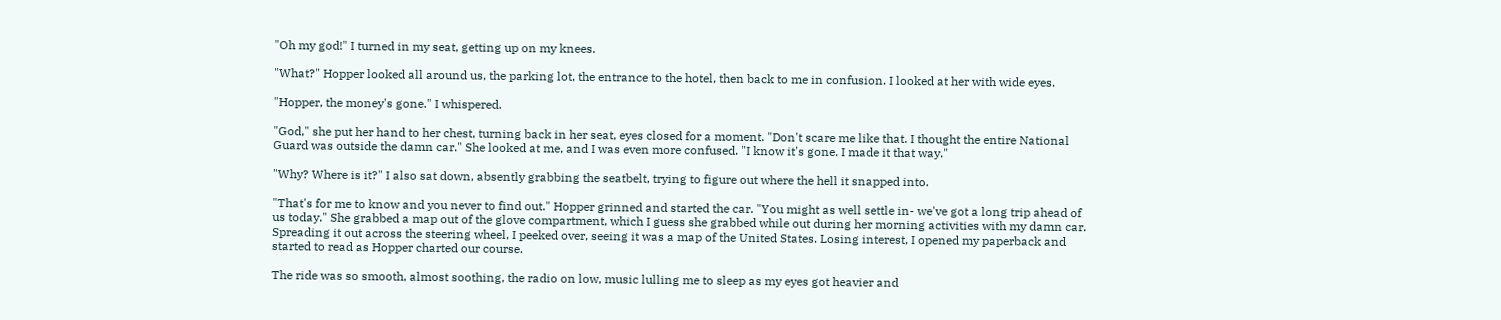"Oh my god!" I turned in my seat, getting up on my knees.

"What?" Hopper looked all around us, the parking lot, the entrance to the hotel, then back to me in confusion. I looked at her with wide eyes.

"Hopper, the money's gone." I whispered.

"God," she put her hand to her chest, turning back in her seat, eyes closed for a moment. "Don't scare me like that. I thought the entire National Guard was outside the damn car." She looked at me, and I was even more confused. "I know it's gone. I made it that way."

"Why? Where is it?" I also sat down, absently grabbing the seatbelt, trying to figure out where the hell it snapped into.

"That's for me to know and you never to find out." Hopper grinned and started the car. "You might as well settle in- we've got a long trip ahead of us today." She grabbed a map out of the glove compartment, which I guess she grabbed while out during her morning activities with my damn car. Spreading it out across the steering wheel, I peeked over, seeing it was a map of the United States. Losing interest, I opened my paperback and started to read as Hopper charted our course.

The ride was so smooth, almost soothing, the radio on low, music lulling me to sleep as my eyes got heavier and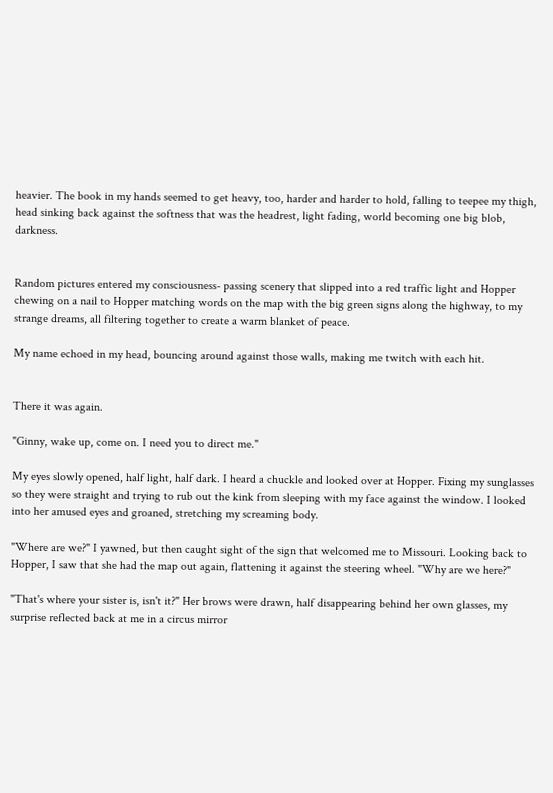heavier. The book in my hands seemed to get heavy, too, harder and harder to hold, falling to teepee my thigh, head sinking back against the softness that was the headrest, light fading, world becoming one big blob, darkness.


Random pictures entered my consciousness- passing scenery that slipped into a red traffic light and Hopper chewing on a nail to Hopper matching words on the map with the big green signs along the highway, to my strange dreams, all filtering together to create a warm blanket of peace.

My name echoed in my head, bouncing around against those walls, making me twitch with each hit.


There it was again.

"Ginny, wake up, come on. I need you to direct me."

My eyes slowly opened, half light, half dark. I heard a chuckle and looked over at Hopper. Fixing my sunglasses so they were straight and trying to rub out the kink from sleeping with my face against the window. I looked into her amused eyes and groaned, stretching my screaming body.

"Where are we?" I yawned, but then caught sight of the sign that welcomed me to Missouri. Looking back to Hopper, I saw that she had the map out again, flattening it against the steering wheel. "Why are we here?"

"That's where your sister is, isn't it?" Her brows were drawn, half disappearing behind her own glasses, my surprise reflected back at me in a circus mirror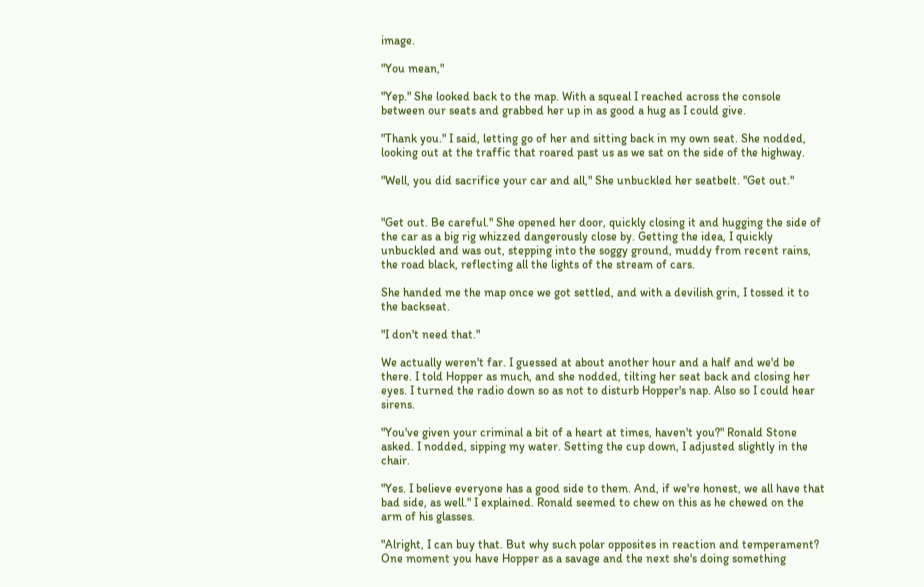image.

"You mean,"

"Yep." She looked back to the map. With a squeal I reached across the console between our seats and grabbed her up in as good a hug as I could give.

"Thank you." I said, letting go of her and sitting back in my own seat. She nodded, looking out at the traffic that roared past us as we sat on the side of the highway.

"Well, you did sacrifice your car and all," She unbuckled her seatbelt. "Get out."


"Get out. Be careful." She opened her door, quickly closing it and hugging the side of the car as a big rig whizzed dangerously close by. Getting the idea, I quickly unbuckled and was out, stepping into the soggy ground, muddy from recent rains, the road black, reflecting all the lights of the stream of cars.

She handed me the map once we got settled, and with a devilish grin, I tossed it to the backseat.

"I don't need that."

We actually weren't far. I guessed at about another hour and a half and we'd be there. I told Hopper as much, and she nodded, tilting her seat back and closing her eyes. I turned the radio down so as not to disturb Hopper's nap. Also so I could hear sirens.

"You've given your criminal a bit of a heart at times, haven't you?" Ronald Stone asked. I nodded, sipping my water. Setting the cup down, I adjusted slightly in the chair.

"Yes. I believe everyone has a good side to them. And, if we're honest, we all have that bad side, as well." I explained. Ronald seemed to chew on this as he chewed on the arm of his glasses.

"Alright, I can buy that. But why such polar opposites in reaction and temperament? One moment you have Hopper as a savage and the next she's doing something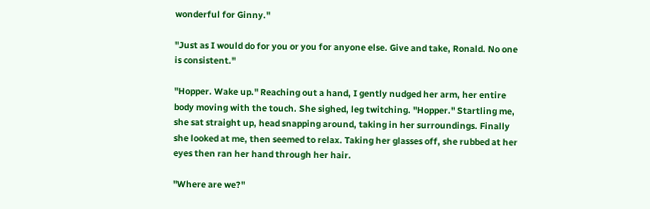wonderful for Ginny."

"Just as I would do for you or you for anyone else. Give and take, Ronald. No one is consistent."

"Hopper. Wake up." Reaching out a hand, I gently nudged her arm, her entire body moving with the touch. She sighed, leg twitching. "Hopper." Startling me, she sat straight up, head snapping around, taking in her surroundings. Finally she looked at me, then seemed to relax. Taking her glasses off, she rubbed at her eyes then ran her hand through her hair.

"Where are we?"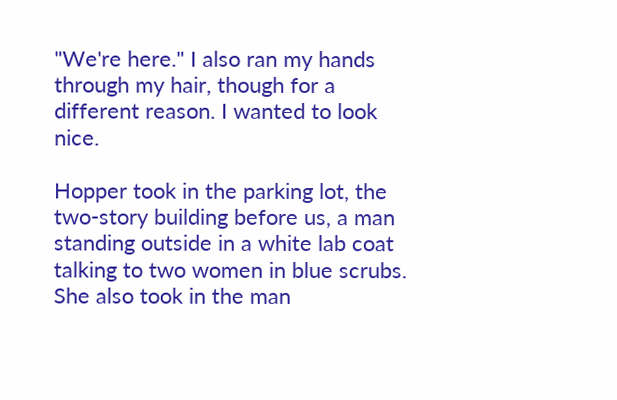"We're here." I also ran my hands through my hair, though for a different reason. I wanted to look nice.

Hopper took in the parking lot, the two-story building before us, a man standing outside in a white lab coat talking to two women in blue scrubs. She also took in the man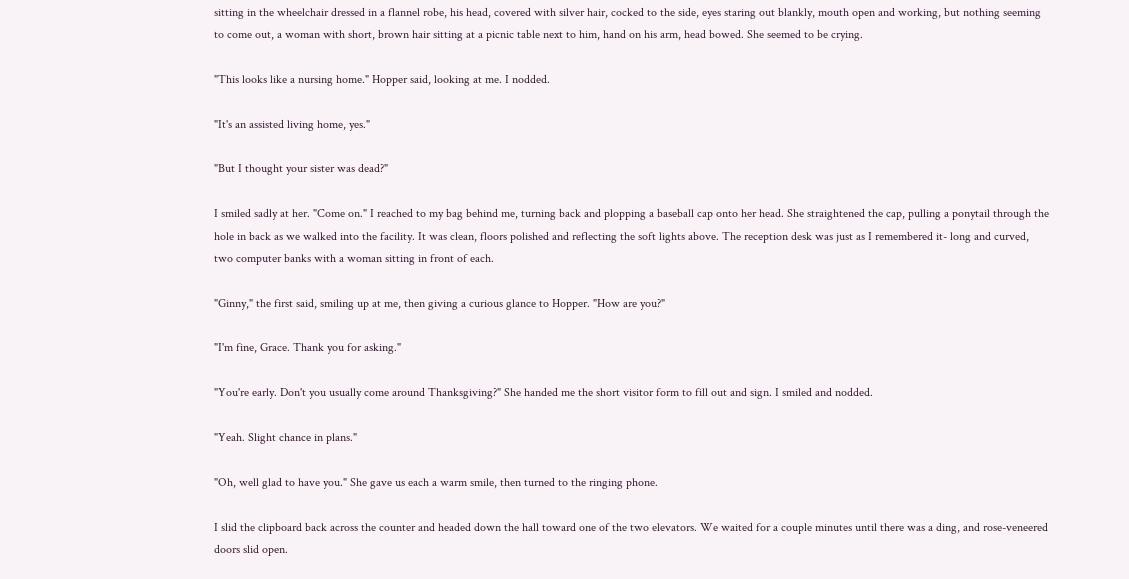sitting in the wheelchair dressed in a flannel robe, his head, covered with silver hair, cocked to the side, eyes staring out blankly, mouth open and working, but nothing seeming to come out, a woman with short, brown hair sitting at a picnic table next to him, hand on his arm, head bowed. She seemed to be crying.

"This looks like a nursing home." Hopper said, looking at me. I nodded.

"It's an assisted living home, yes."

"But I thought your sister was dead?"

I smiled sadly at her. "Come on." I reached to my bag behind me, turning back and plopping a baseball cap onto her head. She straightened the cap, pulling a ponytail through the hole in back as we walked into the facility. It was clean, floors polished and reflecting the soft lights above. The reception desk was just as I remembered it- long and curved, two computer banks with a woman sitting in front of each.

"Ginny," the first said, smiling up at me, then giving a curious glance to Hopper. "How are you?"

"I'm fine, Grace. Thank you for asking."

"You're early. Don't you usually come around Thanksgiving?" She handed me the short visitor form to fill out and sign. I smiled and nodded.

"Yeah. Slight chance in plans."

"Oh, well glad to have you." She gave us each a warm smile, then turned to the ringing phone.

I slid the clipboard back across the counter and headed down the hall toward one of the two elevators. We waited for a couple minutes until there was a ding, and rose-veneered doors slid open.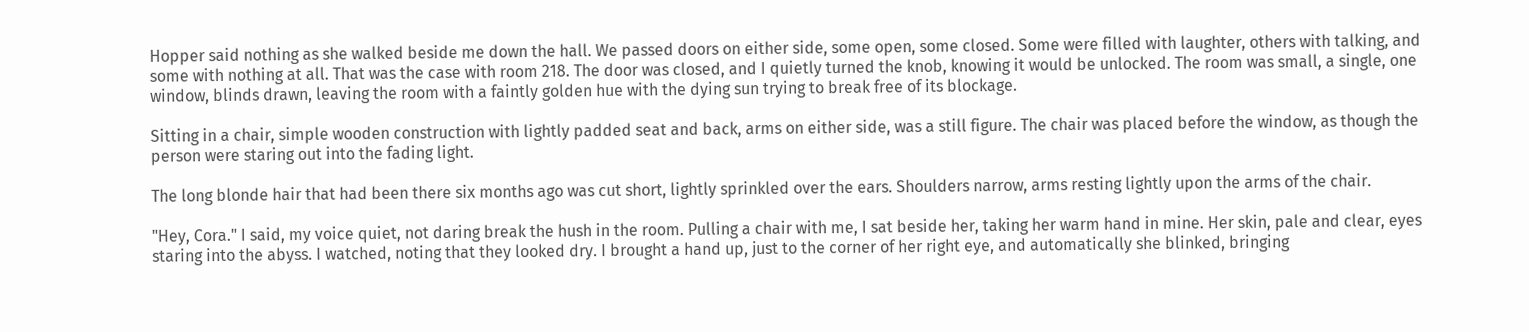Hopper said nothing as she walked beside me down the hall. We passed doors on either side, some open, some closed. Some were filled with laughter, others with talking, and some with nothing at all. That was the case with room 218. The door was closed, and I quietly turned the knob, knowing it would be unlocked. The room was small, a single, one window, blinds drawn, leaving the room with a faintly golden hue with the dying sun trying to break free of its blockage.

Sitting in a chair, simple wooden construction with lightly padded seat and back, arms on either side, was a still figure. The chair was placed before the window, as though the person were staring out into the fading light.

The long blonde hair that had been there six months ago was cut short, lightly sprinkled over the ears. Shoulders narrow, arms resting lightly upon the arms of the chair.

"Hey, Cora." I said, my voice quiet, not daring break the hush in the room. Pulling a chair with me, I sat beside her, taking her warm hand in mine. Her skin, pale and clear, eyes staring into the abyss. I watched, noting that they looked dry. I brought a hand up, just to the corner of her right eye, and automatically she blinked, bringing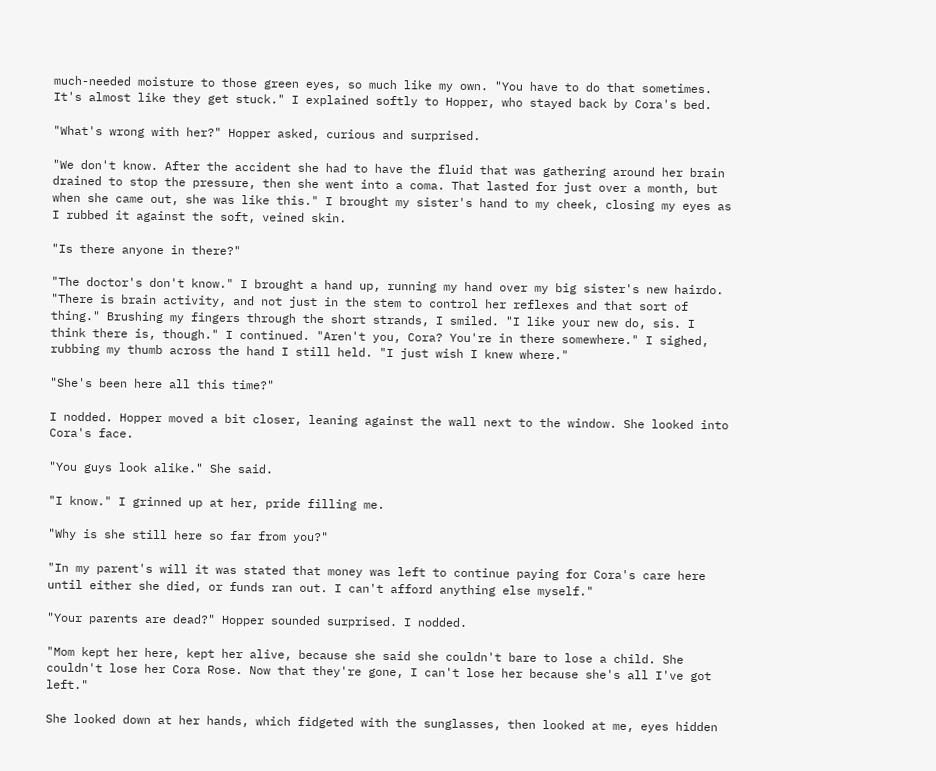much-needed moisture to those green eyes, so much like my own. "You have to do that sometimes. It's almost like they get stuck." I explained softly to Hopper, who stayed back by Cora's bed.

"What's wrong with her?" Hopper asked, curious and surprised.

"We don't know. After the accident she had to have the fluid that was gathering around her brain drained to stop the pressure, then she went into a coma. That lasted for just over a month, but when she came out, she was like this." I brought my sister's hand to my cheek, closing my eyes as I rubbed it against the soft, veined skin.

"Is there anyone in there?"

"The doctor's don't know." I brought a hand up, running my hand over my big sister's new hairdo. "There is brain activity, and not just in the stem to control her reflexes and that sort of thing." Brushing my fingers through the short strands, I smiled. "I like your new do, sis. I think there is, though." I continued. "Aren't you, Cora? You're in there somewhere." I sighed, rubbing my thumb across the hand I still held. "I just wish I knew where."

"She's been here all this time?"

I nodded. Hopper moved a bit closer, leaning against the wall next to the window. She looked into Cora's face.

"You guys look alike." She said.

"I know." I grinned up at her, pride filling me.

"Why is she still here so far from you?"

"In my parent's will it was stated that money was left to continue paying for Cora's care here until either she died, or funds ran out. I can't afford anything else myself."

"Your parents are dead?" Hopper sounded surprised. I nodded.

"Mom kept her here, kept her alive, because she said she couldn't bare to lose a child. She couldn't lose her Cora Rose. Now that they're gone, I can't lose her because she's all I've got left."

She looked down at her hands, which fidgeted with the sunglasses, then looked at me, eyes hidden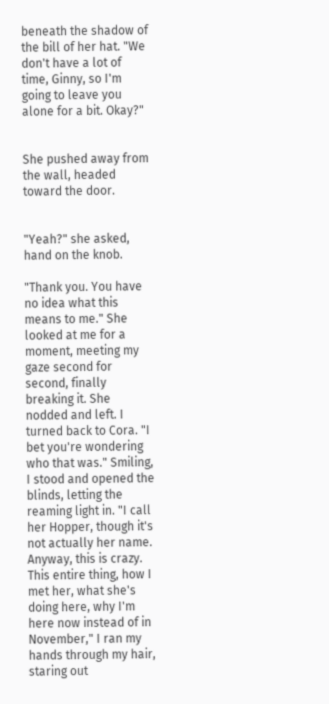beneath the shadow of the bill of her hat. "We don't have a lot of time, Ginny, so I'm going to leave you alone for a bit. Okay?"


She pushed away from the wall, headed toward the door.


"Yeah?" she asked, hand on the knob.

"Thank you. You have no idea what this means to me." She looked at me for a moment, meeting my gaze second for second, finally breaking it. She nodded and left. I turned back to Cora. "I bet you're wondering who that was." Smiling, I stood and opened the blinds, letting the reaming light in. "I call her Hopper, though it's not actually her name. Anyway, this is crazy. This entire thing, how I met her, what she's doing here, why I'm here now instead of in November," I ran my hands through my hair, staring out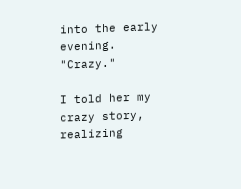into the early evening. "Crazy."

I told her my crazy story, realizing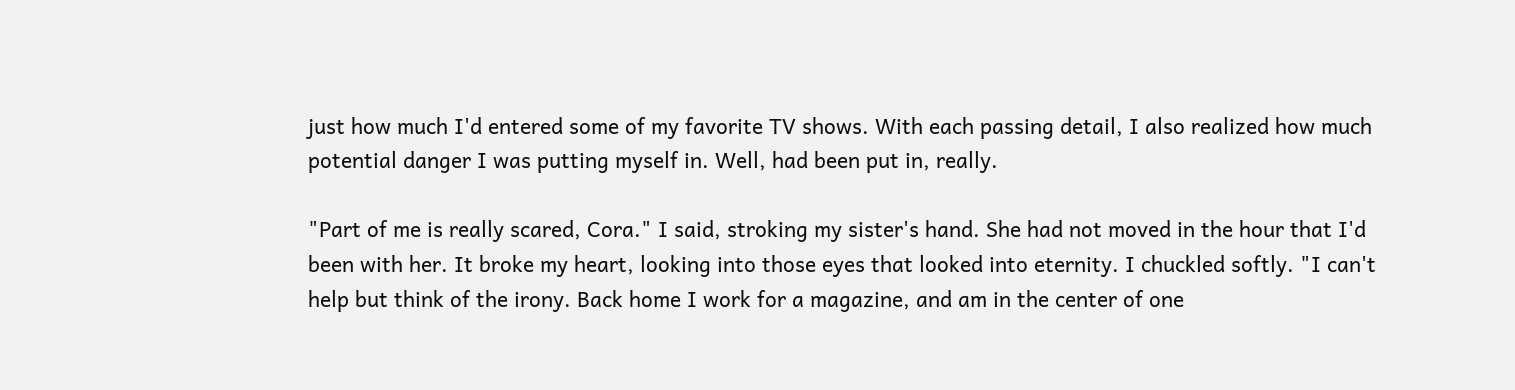just how much I'd entered some of my favorite TV shows. With each passing detail, I also realized how much potential danger I was putting myself in. Well, had been put in, really.

"Part of me is really scared, Cora." I said, stroking my sister's hand. She had not moved in the hour that I'd been with her. It broke my heart, looking into those eyes that looked into eternity. I chuckled softly. "I can't help but think of the irony. Back home I work for a magazine, and am in the center of one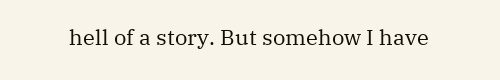hell of a story. But somehow I have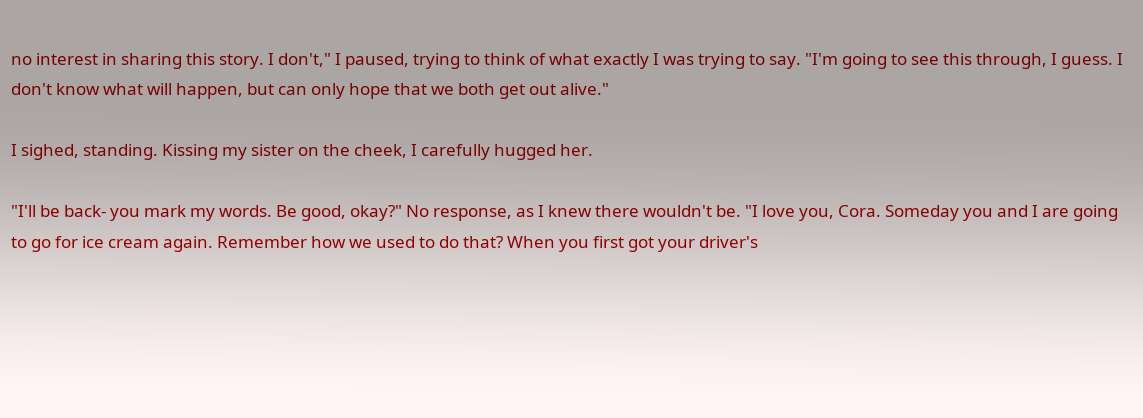no interest in sharing this story. I don't," I paused, trying to think of what exactly I was trying to say. "I'm going to see this through, I guess. I don't know what will happen, but can only hope that we both get out alive."

I sighed, standing. Kissing my sister on the cheek, I carefully hugged her.

"I'll be back- you mark my words. Be good, okay?" No response, as I knew there wouldn't be. "I love you, Cora. Someday you and I are going to go for ice cream again. Remember how we used to do that? When you first got your driver's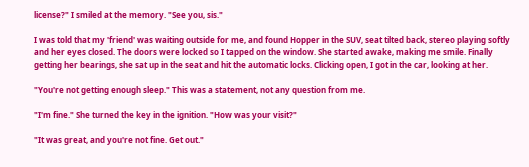license?" I smiled at the memory. "See you, sis."

I was told that my 'friend' was waiting outside for me, and found Hopper in the SUV, seat tilted back, stereo playing softly and her eyes closed. The doors were locked so I tapped on the window. She started awake, making me smile. Finally getting her bearings, she sat up in the seat and hit the automatic locks. Clicking open, I got in the car, looking at her.

"You're not getting enough sleep." This was a statement, not any question from me.

"I'm fine." She turned the key in the ignition. "How was your visit?"

"It was great, and you're not fine. Get out."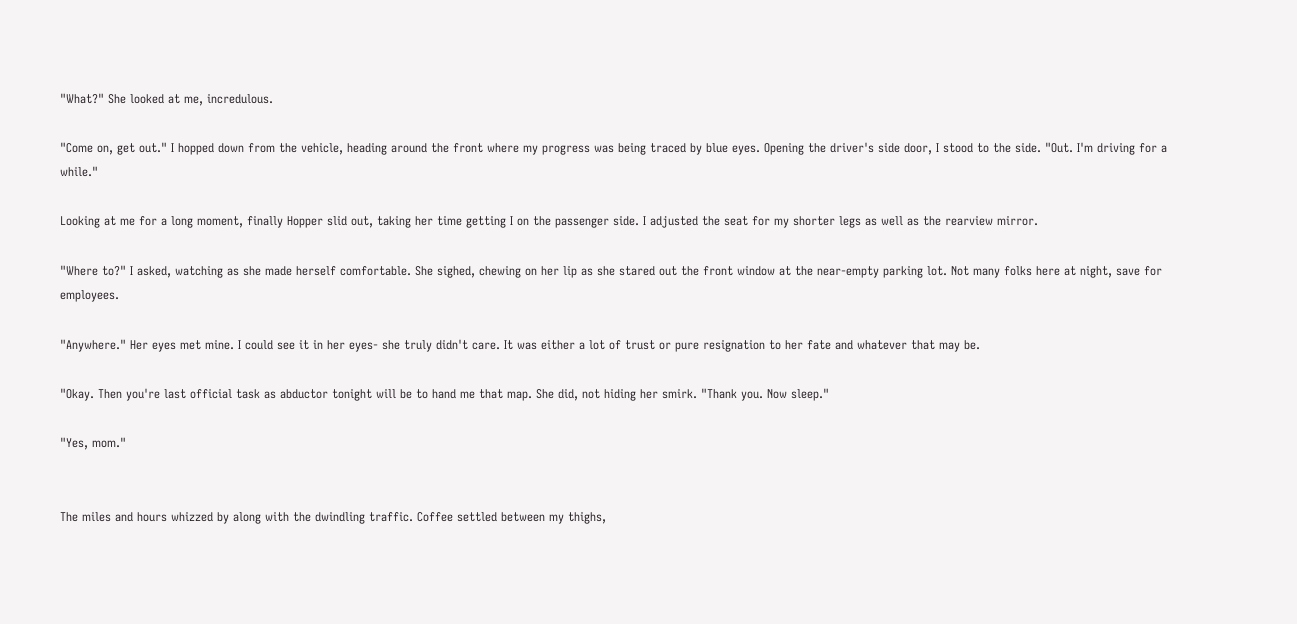"What?" She looked at me, incredulous.

"Come on, get out." I hopped down from the vehicle, heading around the front where my progress was being traced by blue eyes. Opening the driver's side door, I stood to the side. "Out. I'm driving for a while."

Looking at me for a long moment, finally Hopper slid out, taking her time getting I on the passenger side. I adjusted the seat for my shorter legs as well as the rearview mirror.

"Where to?" I asked, watching as she made herself comfortable. She sighed, chewing on her lip as she stared out the front window at the near-empty parking lot. Not many folks here at night, save for employees.

"Anywhere." Her eyes met mine. I could see it in her eyes- she truly didn't care. It was either a lot of trust or pure resignation to her fate and whatever that may be.

"Okay. Then you're last official task as abductor tonight will be to hand me that map. She did, not hiding her smirk. "Thank you. Now sleep."

"Yes, mom."


The miles and hours whizzed by along with the dwindling traffic. Coffee settled between my thighs,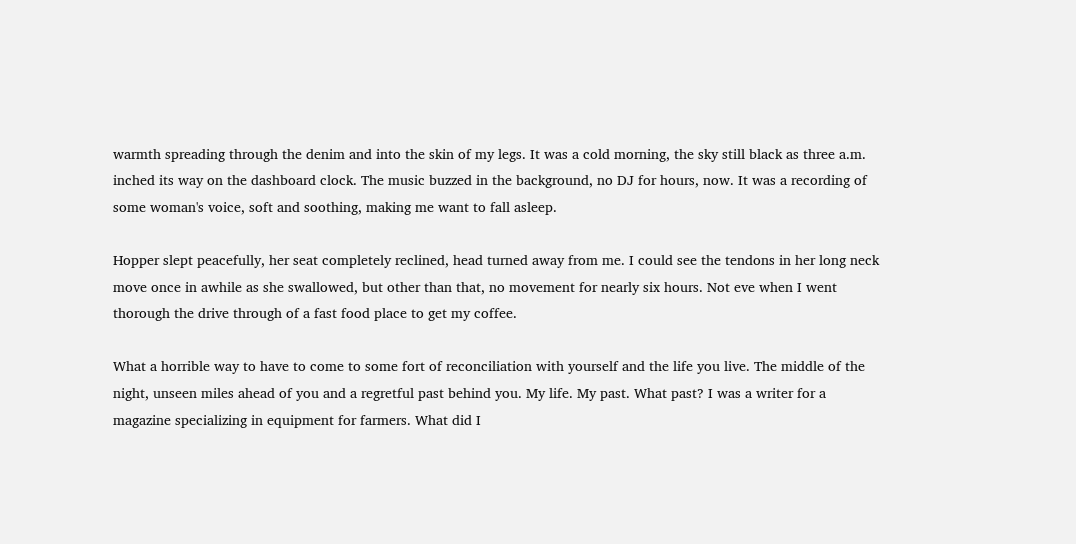warmth spreading through the denim and into the skin of my legs. It was a cold morning, the sky still black as three a.m. inched its way on the dashboard clock. The music buzzed in the background, no DJ for hours, now. It was a recording of some woman's voice, soft and soothing, making me want to fall asleep.

Hopper slept peacefully, her seat completely reclined, head turned away from me. I could see the tendons in her long neck move once in awhile as she swallowed, but other than that, no movement for nearly six hours. Not eve when I went thorough the drive through of a fast food place to get my coffee.

What a horrible way to have to come to some fort of reconciliation with yourself and the life you live. The middle of the night, unseen miles ahead of you and a regretful past behind you. My life. My past. What past? I was a writer for a magazine specializing in equipment for farmers. What did I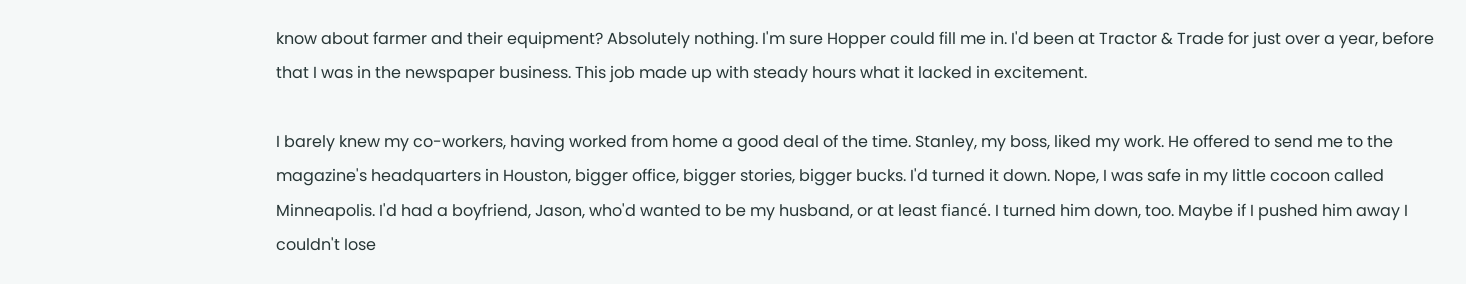know about farmer and their equipment? Absolutely nothing. I'm sure Hopper could fill me in. I'd been at Tractor & Trade for just over a year, before that I was in the newspaper business. This job made up with steady hours what it lacked in excitement.

I barely knew my co-workers, having worked from home a good deal of the time. Stanley, my boss, liked my work. He offered to send me to the magazine's headquarters in Houston, bigger office, bigger stories, bigger bucks. I'd turned it down. Nope, I was safe in my little cocoon called Minneapolis. I'd had a boyfriend, Jason, who'd wanted to be my husband, or at least fiancé. I turned him down, too. Maybe if I pushed him away I couldn't lose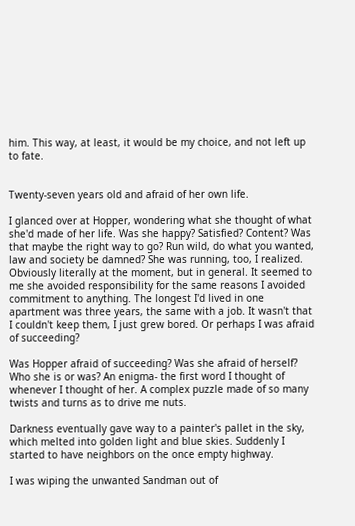him. This way, at least, it would be my choice, and not left up to fate.


Twenty-seven years old and afraid of her own life.

I glanced over at Hopper, wondering what she thought of what she'd made of her life. Was she happy? Satisfied? Content? Was that maybe the right way to go? Run wild, do what you wanted, law and society be damned? She was running, too, I realized. Obviously literally at the moment, but in general. It seemed to me she avoided responsibility for the same reasons I avoided commitment to anything. The longest I'd lived in one apartment was three years, the same with a job. It wasn't that I couldn't keep them, I just grew bored. Or perhaps I was afraid of succeeding?

Was Hopper afraid of succeeding? Was she afraid of herself? Who she is or was? An enigma- the first word I thought of whenever I thought of her. A complex puzzle made of so many twists and turns as to drive me nuts.

Darkness eventually gave way to a painter's pallet in the sky, which melted into golden light and blue skies. Suddenly I started to have neighbors on the once empty highway.

I was wiping the unwanted Sandman out of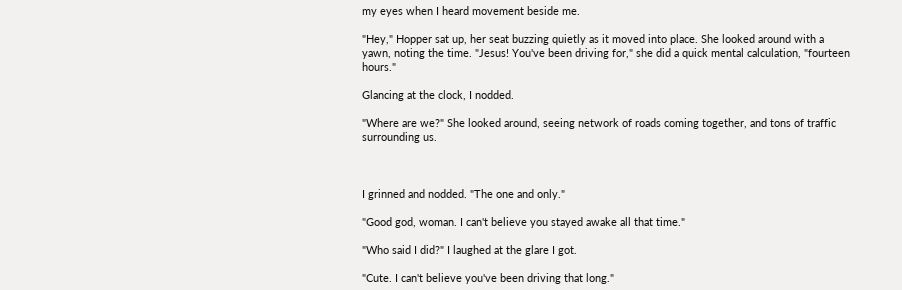my eyes when I heard movement beside me.

"Hey," Hopper sat up, her seat buzzing quietly as it moved into place. She looked around with a yawn, noting the time. "Jesus! You've been driving for," she did a quick mental calculation, "fourteen hours."

Glancing at the clock, I nodded.

"Where are we?" She looked around, seeing network of roads coming together, and tons of traffic surrounding us.



I grinned and nodded. "The one and only."

"Good god, woman. I can't believe you stayed awake all that time."

"Who said I did?" I laughed at the glare I got.

"Cute. I can't believe you've been driving that long."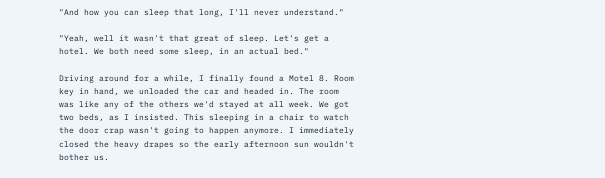"And how you can sleep that long, I'll never understand."

"Yeah, well it wasn't that great of sleep. Let's get a hotel. We both need some sleep, in an actual bed."

Driving around for a while, I finally found a Motel 8. Room key in hand, we unloaded the car and headed in. The room was like any of the others we'd stayed at all week. We got two beds, as I insisted. This sleeping in a chair to watch the door crap wasn't going to happen anymore. I immediately closed the heavy drapes so the early afternoon sun wouldn't bother us.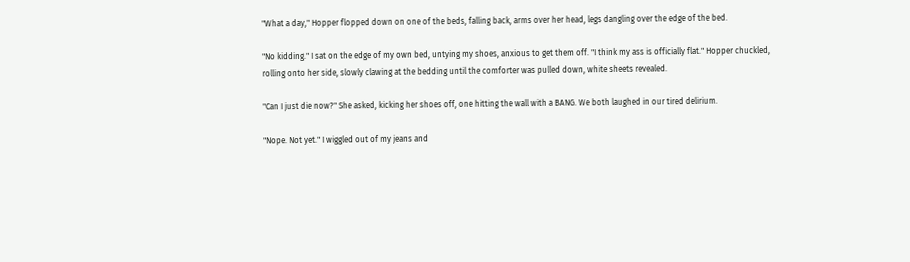"What a day," Hopper flopped down on one of the beds, falling back, arms over her head, legs dangling over the edge of the bed.

"No kidding." I sat on the edge of my own bed, untying my shoes, anxious to get them off. "I think my ass is officially flat." Hopper chuckled, rolling onto her side, slowly clawing at the bedding until the comforter was pulled down, white sheets revealed.

"Can I just die now?" She asked, kicking her shoes off, one hitting the wall with a BANG. We both laughed in our tired delirium.

"Nope. Not yet." I wiggled out of my jeans and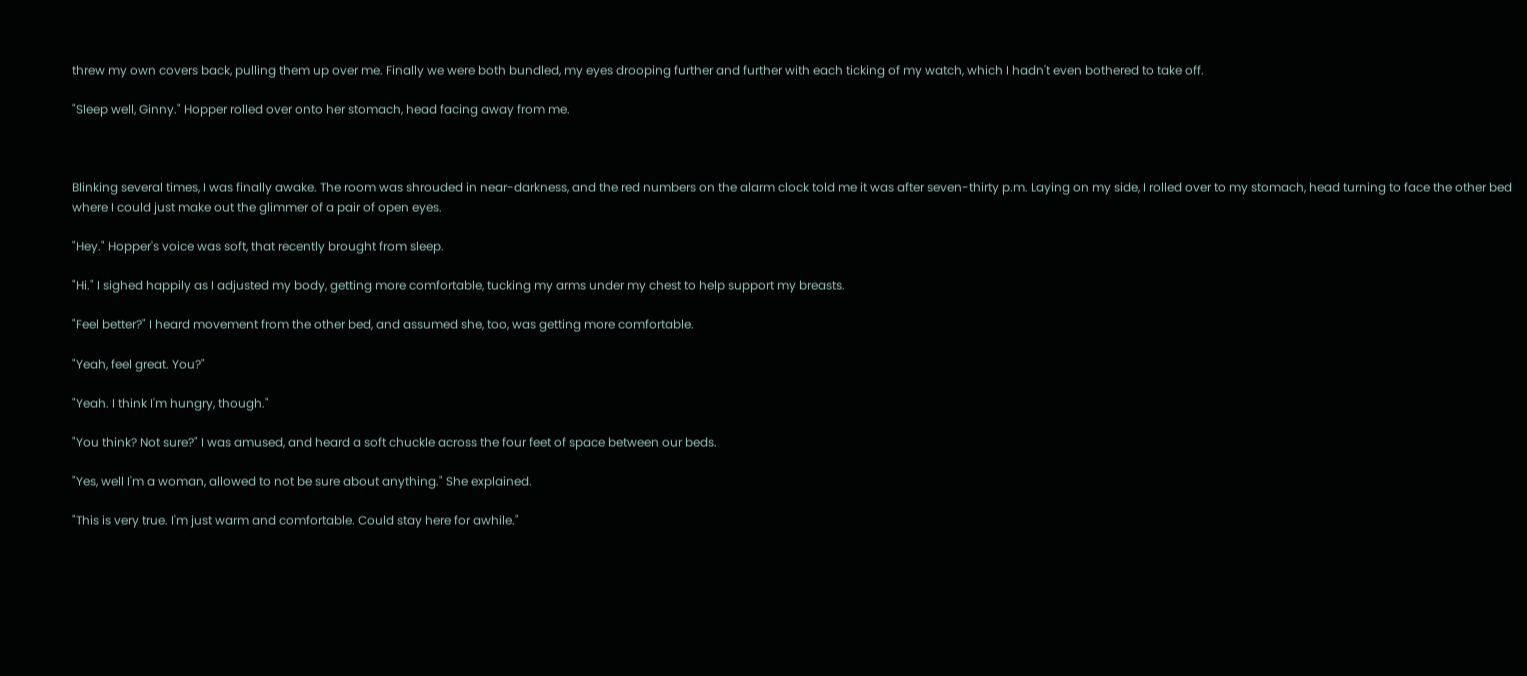threw my own covers back, pulling them up over me. Finally we were both bundled, my eyes drooping further and further with each ticking of my watch, which I hadn't even bothered to take off.

"Sleep well, Ginny." Hopper rolled over onto her stomach, head facing away from me.



Blinking several times, I was finally awake. The room was shrouded in near-darkness, and the red numbers on the alarm clock told me it was after seven-thirty p.m. Laying on my side, I rolled over to my stomach, head turning to face the other bed where I could just make out the glimmer of a pair of open eyes.

"Hey." Hopper's voice was soft, that recently brought from sleep.

"Hi." I sighed happily as I adjusted my body, getting more comfortable, tucking my arms under my chest to help support my breasts.

"Feel better?" I heard movement from the other bed, and assumed she, too, was getting more comfortable.

"Yeah, feel great. You?"

"Yeah. I think I'm hungry, though."

"You think? Not sure?" I was amused, and heard a soft chuckle across the four feet of space between our beds.

"Yes, well I'm a woman, allowed to not be sure about anything." She explained.

"This is very true. I'm just warm and comfortable. Could stay here for awhile."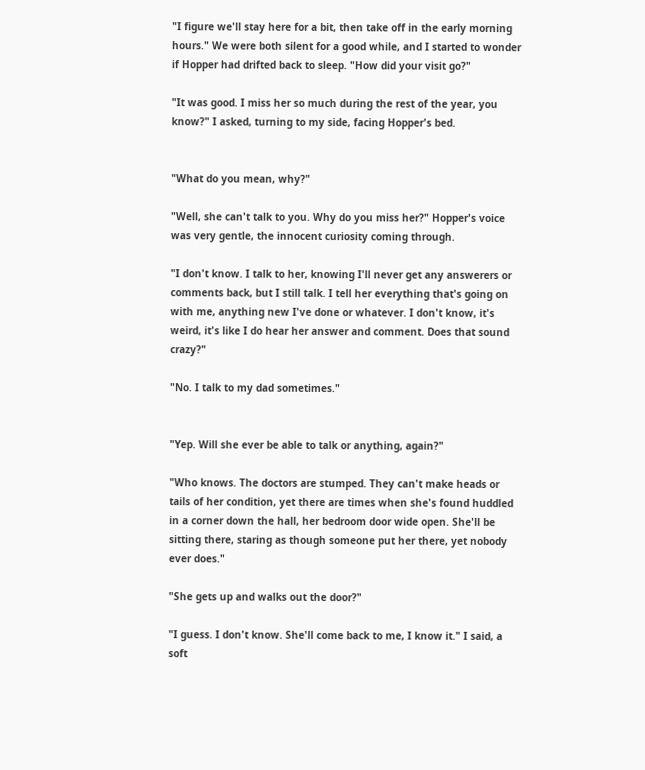"I figure we'll stay here for a bit, then take off in the early morning hours." We were both silent for a good while, and I started to wonder if Hopper had drifted back to sleep. "How did your visit go?"

"It was good. I miss her so much during the rest of the year, you know?" I asked, turning to my side, facing Hopper's bed.


"What do you mean, why?"

"Well, she can't talk to you. Why do you miss her?" Hopper's voice was very gentle, the innocent curiosity coming through.

"I don't know. I talk to her, knowing I'll never get any answerers or comments back, but I still talk. I tell her everything that's going on with me, anything new I've done or whatever. I don't know, it's weird, it's like I do hear her answer and comment. Does that sound crazy?"

"No. I talk to my dad sometimes."


"Yep. Will she ever be able to talk or anything, again?"

"Who knows. The doctors are stumped. They can't make heads or tails of her condition, yet there are times when she's found huddled in a corner down the hall, her bedroom door wide open. She'll be sitting there, staring as though someone put her there, yet nobody ever does."

"She gets up and walks out the door?"

"I guess. I don't know. She'll come back to me, I know it." I said, a soft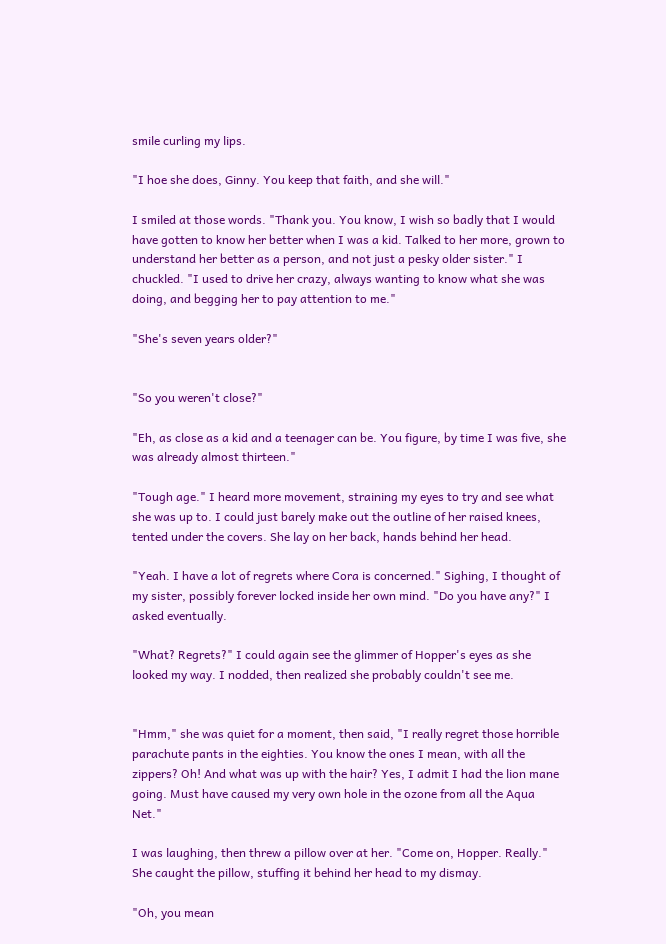smile curling my lips.

"I hoe she does, Ginny. You keep that faith, and she will."

I smiled at those words. "Thank you. You know, I wish so badly that I would have gotten to know her better when I was a kid. Talked to her more, grown to understand her better as a person, and not just a pesky older sister." I chuckled. "I used to drive her crazy, always wanting to know what she was doing, and begging her to pay attention to me."

"She's seven years older?"


"So you weren't close?"

"Eh, as close as a kid and a teenager can be. You figure, by time I was five, she was already almost thirteen."

"Tough age." I heard more movement, straining my eyes to try and see what she was up to. I could just barely make out the outline of her raised knees, tented under the covers. She lay on her back, hands behind her head.

"Yeah. I have a lot of regrets where Cora is concerned." Sighing, I thought of my sister, possibly forever locked inside her own mind. "Do you have any?" I asked eventually.

"What? Regrets?" I could again see the glimmer of Hopper's eyes as she looked my way. I nodded, then realized she probably couldn't see me.


"Hmm," she was quiet for a moment, then said, "I really regret those horrible parachute pants in the eighties. You know the ones I mean, with all the zippers? Oh! And what was up with the hair? Yes, I admit I had the lion mane going. Must have caused my very own hole in the ozone from all the Aqua Net."

I was laughing, then threw a pillow over at her. "Come on, Hopper. Really." She caught the pillow, stuffing it behind her head to my dismay.

"Oh, you mean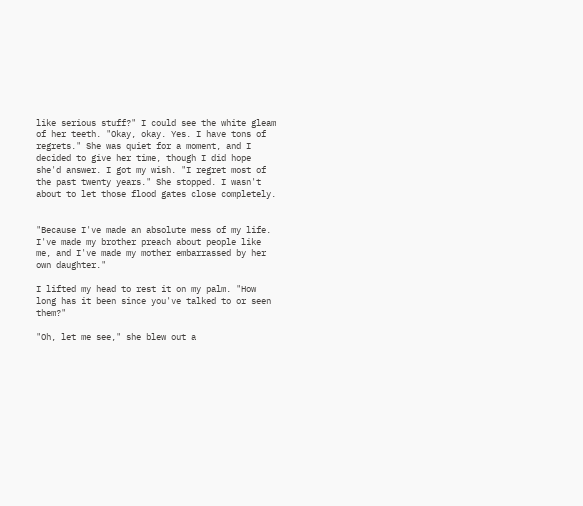like serious stuff?" I could see the white gleam of her teeth. "Okay, okay. Yes. I have tons of regrets." She was quiet for a moment, and I decided to give her time, though I did hope she'd answer. I got my wish. "I regret most of the past twenty years." She stopped. I wasn't about to let those flood gates close completely.


"Because I've made an absolute mess of my life. I've made my brother preach about people like me, and I've made my mother embarrassed by her own daughter."

I lifted my head to rest it on my palm. "How long has it been since you've talked to or seen them?"

"Oh, let me see," she blew out a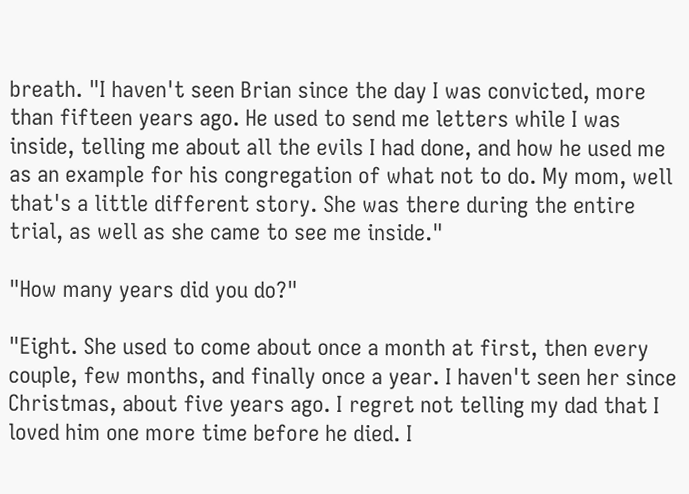breath. "I haven't seen Brian since the day I was convicted, more than fifteen years ago. He used to send me letters while I was inside, telling me about all the evils I had done, and how he used me as an example for his congregation of what not to do. My mom, well that's a little different story. She was there during the entire trial, as well as she came to see me inside."

"How many years did you do?"

"Eight. She used to come about once a month at first, then every couple, few months, and finally once a year. I haven't seen her since Christmas, about five years ago. I regret not telling my dad that I loved him one more time before he died. I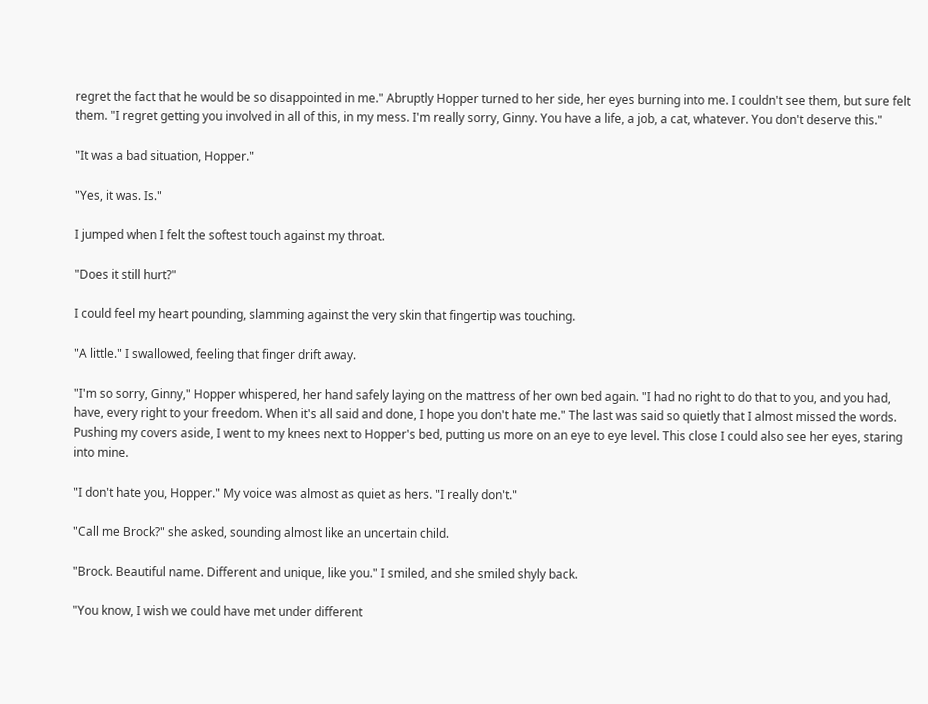regret the fact that he would be so disappointed in me." Abruptly Hopper turned to her side, her eyes burning into me. I couldn't see them, but sure felt them. "I regret getting you involved in all of this, in my mess. I'm really sorry, Ginny. You have a life, a job, a cat, whatever. You don't deserve this."

"It was a bad situation, Hopper."

"Yes, it was. Is."

I jumped when I felt the softest touch against my throat.

"Does it still hurt?"

I could feel my heart pounding, slamming against the very skin that fingertip was touching.

"A little." I swallowed, feeling that finger drift away.

"I'm so sorry, Ginny," Hopper whispered, her hand safely laying on the mattress of her own bed again. "I had no right to do that to you, and you had, have, every right to your freedom. When it's all said and done, I hope you don't hate me." The last was said so quietly that I almost missed the words. Pushing my covers aside, I went to my knees next to Hopper's bed, putting us more on an eye to eye level. This close I could also see her eyes, staring into mine.

"I don't hate you, Hopper." My voice was almost as quiet as hers. "I really don't."

"Call me Brock?" she asked, sounding almost like an uncertain child.

"Brock. Beautiful name. Different and unique, like you." I smiled, and she smiled shyly back.

"You know, I wish we could have met under different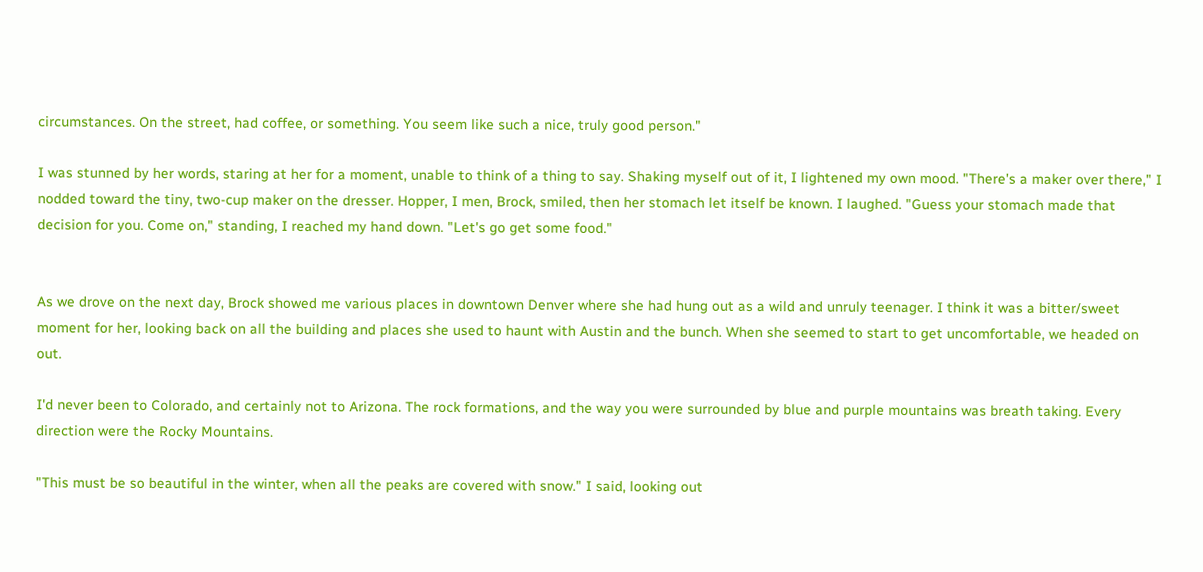circumstances. On the street, had coffee, or something. You seem like such a nice, truly good person."

I was stunned by her words, staring at her for a moment, unable to think of a thing to say. Shaking myself out of it, I lightened my own mood. "There's a maker over there," I nodded toward the tiny, two-cup maker on the dresser. Hopper, I men, Brock, smiled, then her stomach let itself be known. I laughed. "Guess your stomach made that decision for you. Come on," standing, I reached my hand down. "Let's go get some food."


As we drove on the next day, Brock showed me various places in downtown Denver where she had hung out as a wild and unruly teenager. I think it was a bitter/sweet moment for her, looking back on all the building and places she used to haunt with Austin and the bunch. When she seemed to start to get uncomfortable, we headed on out.

I'd never been to Colorado, and certainly not to Arizona. The rock formations, and the way you were surrounded by blue and purple mountains was breath taking. Every direction were the Rocky Mountains.

"This must be so beautiful in the winter, when all the peaks are covered with snow." I said, looking out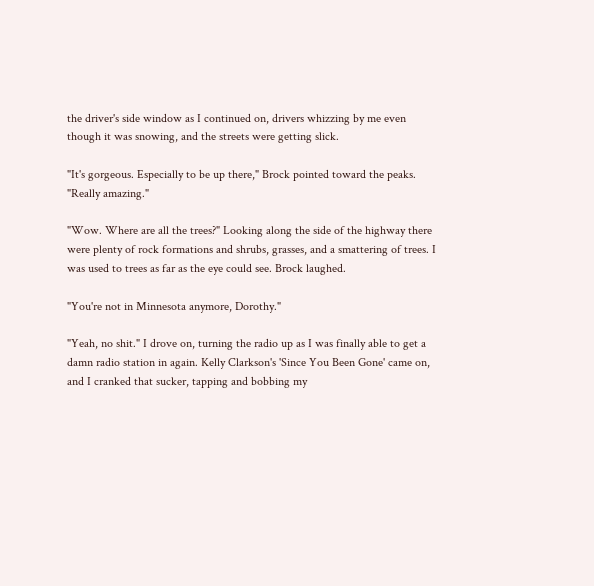the driver's side window as I continued on, drivers whizzing by me even though it was snowing, and the streets were getting slick.

"It's gorgeous. Especially to be up there," Brock pointed toward the peaks. "Really amazing."

"Wow. Where are all the trees?" Looking along the side of the highway there were plenty of rock formations and shrubs, grasses, and a smattering of trees. I was used to trees as far as the eye could see. Brock laughed.

"You're not in Minnesota anymore, Dorothy."

"Yeah, no shit." I drove on, turning the radio up as I was finally able to get a damn radio station in again. Kelly Clarkson's 'Since You Been Gone' came on, and I cranked that sucker, tapping and bobbing my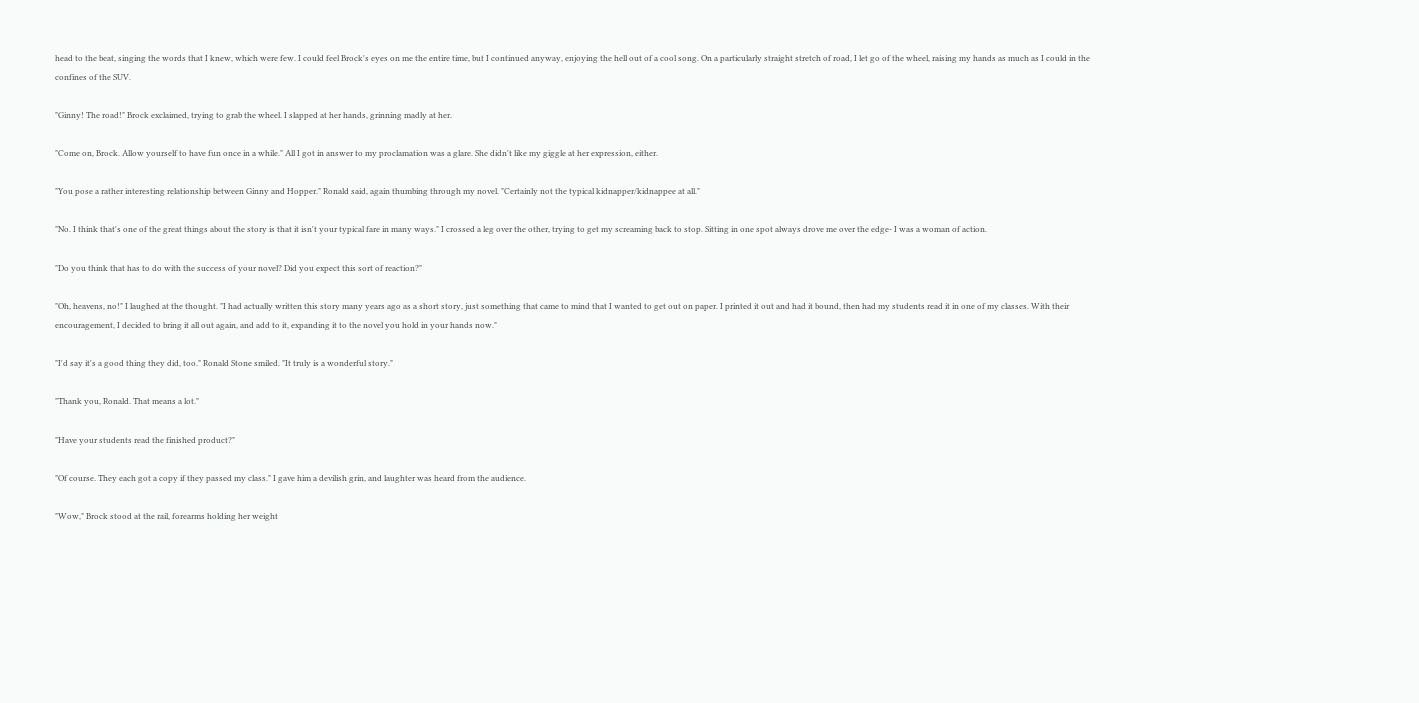head to the beat, singing the words that I knew, which were few. I could feel Brock's eyes on me the entire time, but I continued anyway, enjoying the hell out of a cool song. On a particularly straight stretch of road, I let go of the wheel, raising my hands as much as I could in the confines of the SUV.

"Ginny! The road!" Brock exclaimed, trying to grab the wheel. I slapped at her hands, grinning madly at her.

"Come on, Brock. Allow yourself to have fun once in a while." All I got in answer to my proclamation was a glare. She didn't like my giggle at her expression, either.

"You pose a rather interesting relationship between Ginny and Hopper." Ronald said, again thumbing through my novel. "Certainly not the typical kidnapper/kidnappee at all."

"No. I think that's one of the great things about the story is that it isn't your typical fare in many ways." I crossed a leg over the other, trying to get my screaming back to stop. Sitting in one spot always drove me over the edge- I was a woman of action.

"Do you think that has to do with the success of your novel? Did you expect this sort of reaction?"

"Oh, heavens, no!" I laughed at the thought. "I had actually written this story many years ago as a short story, just something that came to mind that I wanted to get out on paper. I printed it out and had it bound, then had my students read it in one of my classes. With their encouragement, I decided to bring it all out again, and add to it, expanding it to the novel you hold in your hands now."

"I'd say it's a good thing they did, too." Ronald Stone smiled. "It truly is a wonderful story."

"Thank you, Ronald. That means a lot."

"Have your students read the finished product?"

"Of course. They each got a copy if they passed my class." I gave him a devilish grin, and laughter was heard from the audience.

"Wow," Brock stood at the rail, forearms holding her weight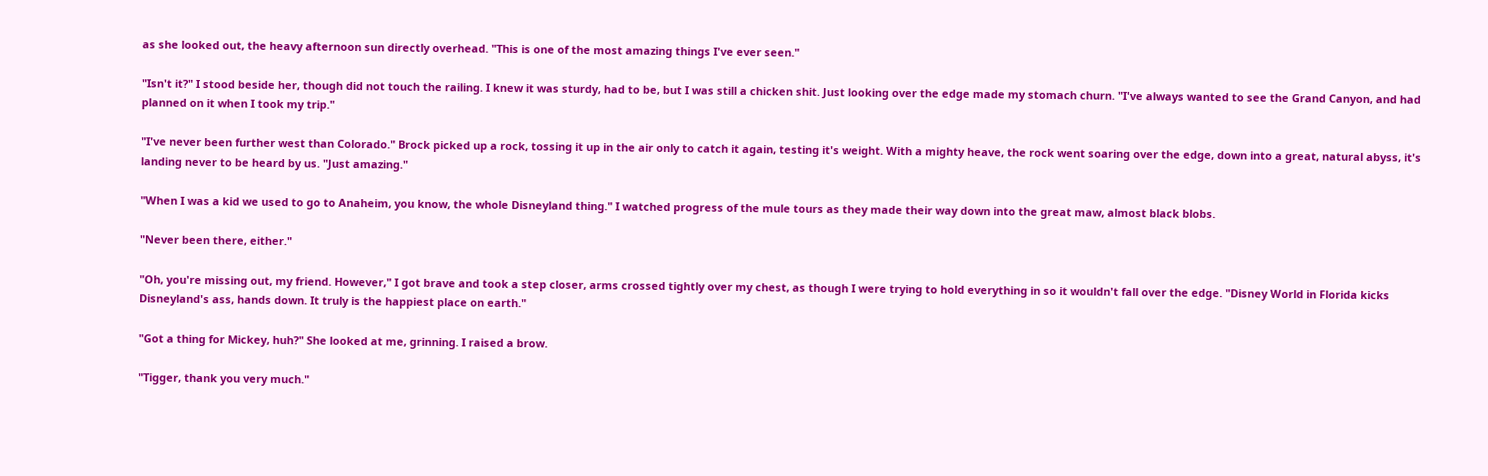as she looked out, the heavy afternoon sun directly overhead. "This is one of the most amazing things I've ever seen."

"Isn't it?" I stood beside her, though did not touch the railing. I knew it was sturdy, had to be, but I was still a chicken shit. Just looking over the edge made my stomach churn. "I've always wanted to see the Grand Canyon, and had planned on it when I took my trip."

"I've never been further west than Colorado." Brock picked up a rock, tossing it up in the air only to catch it again, testing it's weight. With a mighty heave, the rock went soaring over the edge, down into a great, natural abyss, it's landing never to be heard by us. "Just amazing."

"When I was a kid we used to go to Anaheim, you know, the whole Disneyland thing." I watched progress of the mule tours as they made their way down into the great maw, almost black blobs.

"Never been there, either."

"Oh, you're missing out, my friend. However," I got brave and took a step closer, arms crossed tightly over my chest, as though I were trying to hold everything in so it wouldn't fall over the edge. "Disney World in Florida kicks Disneyland's ass, hands down. It truly is the happiest place on earth."

"Got a thing for Mickey, huh?" She looked at me, grinning. I raised a brow.

"Tigger, thank you very much."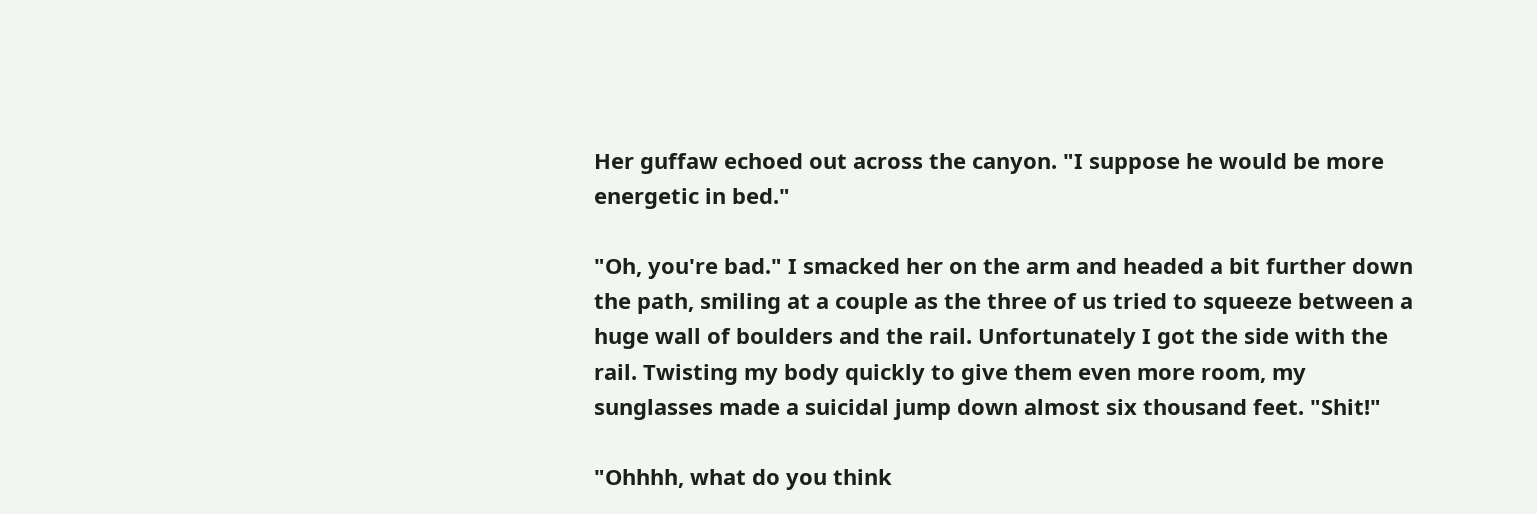Her guffaw echoed out across the canyon. "I suppose he would be more energetic in bed."

"Oh, you're bad." I smacked her on the arm and headed a bit further down the path, smiling at a couple as the three of us tried to squeeze between a huge wall of boulders and the rail. Unfortunately I got the side with the rail. Twisting my body quickly to give them even more room, my sunglasses made a suicidal jump down almost six thousand feet. "Shit!"

"Ohhhh, what do you think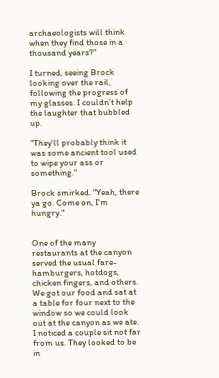archaeologists will think when they find those in a thousand years?"

I turned, seeing Brock looking over the rail, following the progress of my glasses. I couldn't help the laughter that bubbled up.

"They'll probably think it was some ancient tool used to wipe your ass or something."

Brock smirked. "Yeah, there ya go. Come on, I'm hungry."


One of the many restaurants at the canyon served the usual fare- hamburgers, hotdogs, chicken fingers, and others. We got our food and sat at a table for four next to the window so we could look out at the canyon as we ate. I noticed a couple sit not far from us. They looked to be in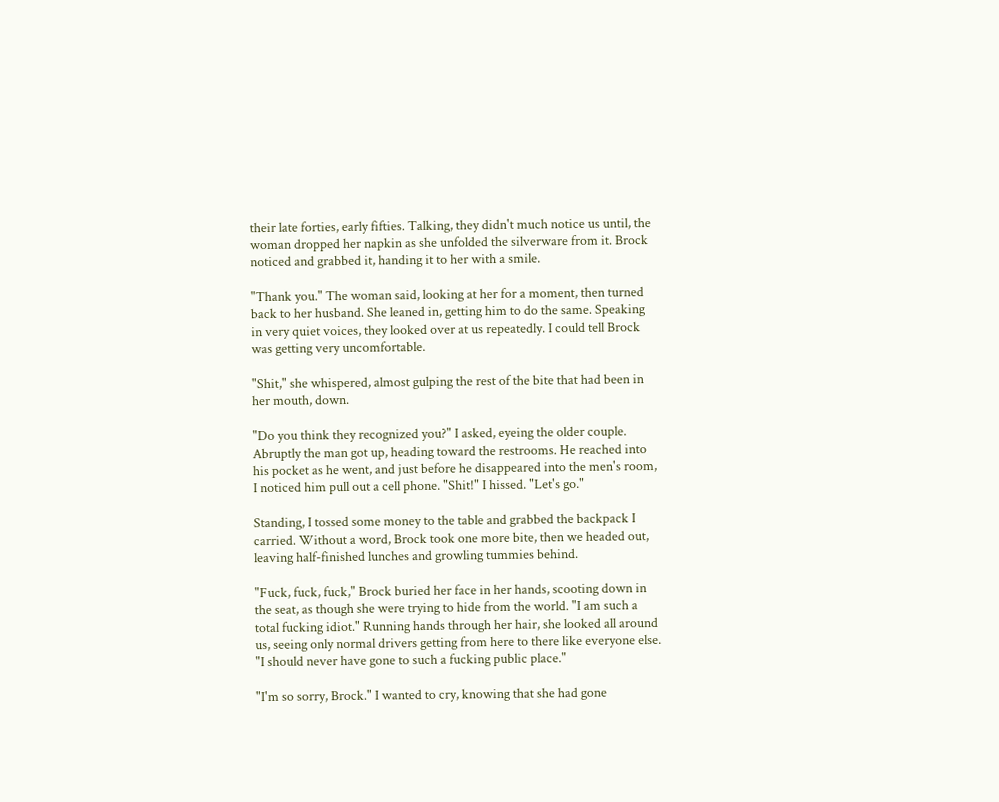their late forties, early fifties. Talking, they didn't much notice us until, the woman dropped her napkin as she unfolded the silverware from it. Brock noticed and grabbed it, handing it to her with a smile.

"Thank you." The woman said, looking at her for a moment, then turned back to her husband. She leaned in, getting him to do the same. Speaking in very quiet voices, they looked over at us repeatedly. I could tell Brock was getting very uncomfortable.

"Shit," she whispered, almost gulping the rest of the bite that had been in her mouth, down.

"Do you think they recognized you?" I asked, eyeing the older couple. Abruptly the man got up, heading toward the restrooms. He reached into his pocket as he went, and just before he disappeared into the men's room, I noticed him pull out a cell phone. "Shit!" I hissed. "Let's go."

Standing, I tossed some money to the table and grabbed the backpack I carried. Without a word, Brock took one more bite, then we headed out, leaving half-finished lunches and growling tummies behind.

"Fuck, fuck, fuck," Brock buried her face in her hands, scooting down in the seat, as though she were trying to hide from the world. "I am such a total fucking idiot." Running hands through her hair, she looked all around us, seeing only normal drivers getting from here to there like everyone else. "I should never have gone to such a fucking public place."

"I'm so sorry, Brock." I wanted to cry, knowing that she had gone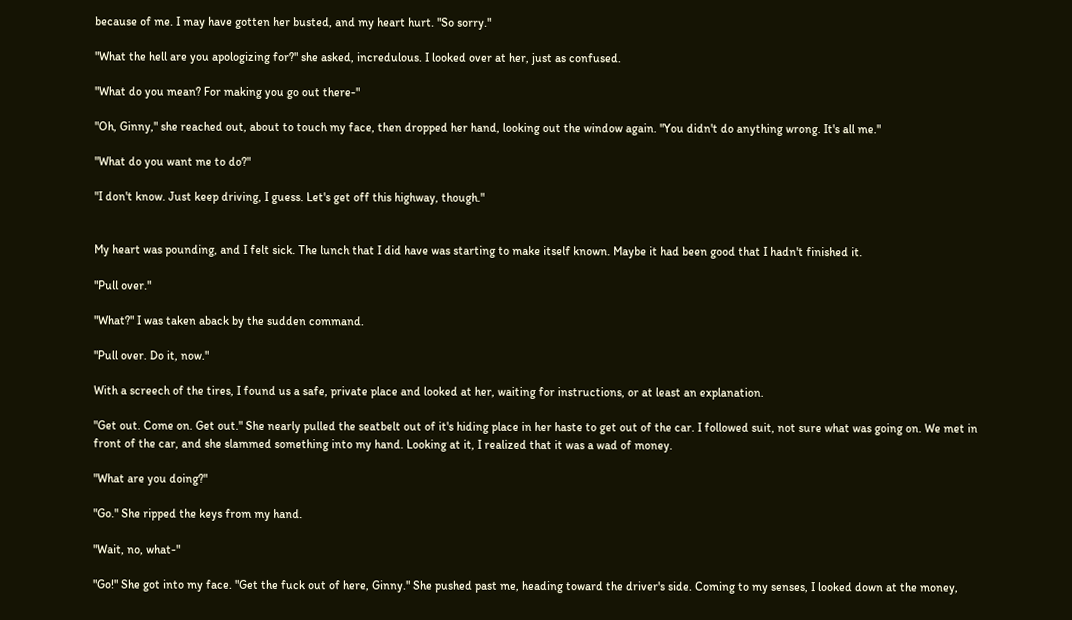because of me. I may have gotten her busted, and my heart hurt. "So sorry."

"What the hell are you apologizing for?" she asked, incredulous. I looked over at her, just as confused.

"What do you mean? For making you go out there-"

"Oh, Ginny," she reached out, about to touch my face, then dropped her hand, looking out the window again. "You didn't do anything wrong. It's all me."

"What do you want me to do?"

"I don't know. Just keep driving, I guess. Let's get off this highway, though."


My heart was pounding, and I felt sick. The lunch that I did have was starting to make itself known. Maybe it had been good that I hadn't finished it.

"Pull over."

"What?" I was taken aback by the sudden command.

"Pull over. Do it, now."

With a screech of the tires, I found us a safe, private place and looked at her, waiting for instructions, or at least an explanation.

"Get out. Come on. Get out." She nearly pulled the seatbelt out of it's hiding place in her haste to get out of the car. I followed suit, not sure what was going on. We met in front of the car, and she slammed something into my hand. Looking at it, I realized that it was a wad of money.

"What are you doing?"

"Go." She ripped the keys from my hand.

"Wait, no, what-"

"Go!" She got into my face. "Get the fuck out of here, Ginny." She pushed past me, heading toward the driver's side. Coming to my senses, I looked down at the money,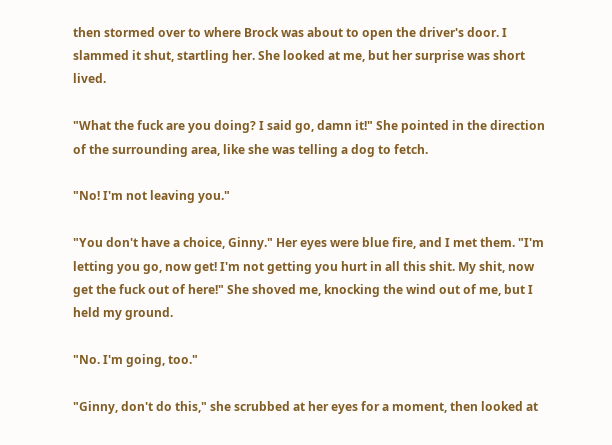then stormed over to where Brock was about to open the driver's door. I slammed it shut, startling her. She looked at me, but her surprise was short lived.

"What the fuck are you doing? I said go, damn it!" She pointed in the direction of the surrounding area, like she was telling a dog to fetch.

"No! I'm not leaving you."

"You don't have a choice, Ginny." Her eyes were blue fire, and I met them. "I'm letting you go, now get! I'm not getting you hurt in all this shit. My shit, now get the fuck out of here!" She shoved me, knocking the wind out of me, but I held my ground.

"No. I'm going, too."

"Ginny, don't do this," she scrubbed at her eyes for a moment, then looked at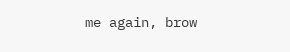me again, brow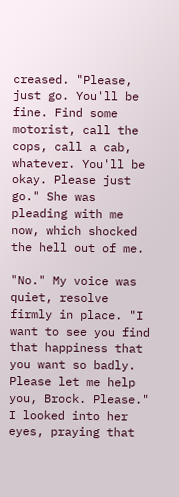creased. "Please, just go. You'll be fine. Find some motorist, call the cops, call a cab, whatever. You'll be okay. Please just go." She was pleading with me now, which shocked the hell out of me.

"No." My voice was quiet, resolve firmly in place. "I want to see you find that happiness that you want so badly. Please let me help you, Brock. Please." I looked into her eyes, praying that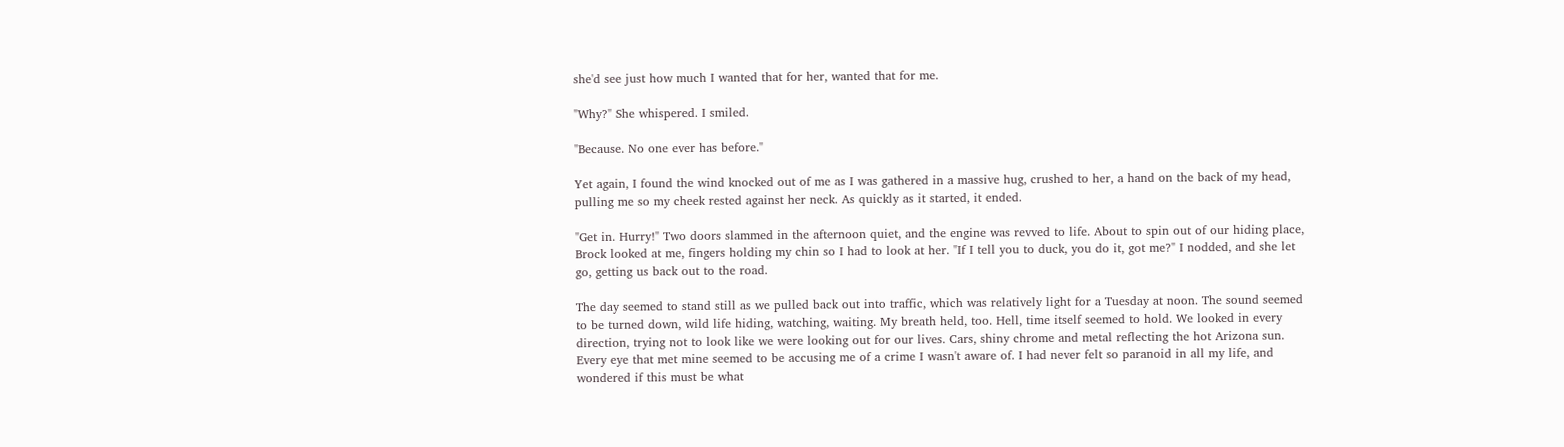she'd see just how much I wanted that for her, wanted that for me.

"Why?" She whispered. I smiled.

"Because. No one ever has before."

Yet again, I found the wind knocked out of me as I was gathered in a massive hug, crushed to her, a hand on the back of my head, pulling me so my cheek rested against her neck. As quickly as it started, it ended.

"Get in. Hurry!" Two doors slammed in the afternoon quiet, and the engine was revved to life. About to spin out of our hiding place, Brock looked at me, fingers holding my chin so I had to look at her. "If I tell you to duck, you do it, got me?" I nodded, and she let go, getting us back out to the road.

The day seemed to stand still as we pulled back out into traffic, which was relatively light for a Tuesday at noon. The sound seemed to be turned down, wild life hiding, watching, waiting. My breath held, too. Hell, time itself seemed to hold. We looked in every direction, trying not to look like we were looking out for our lives. Cars, shiny chrome and metal reflecting the hot Arizona sun. Every eye that met mine seemed to be accusing me of a crime I wasn't aware of. I had never felt so paranoid in all my life, and wondered if this must be what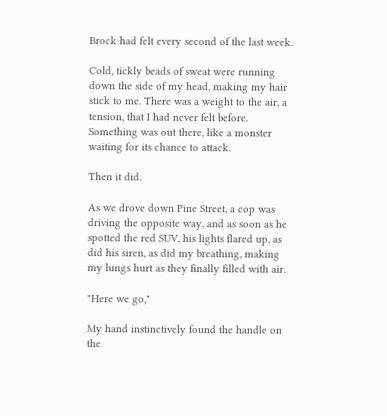Brock had felt every second of the last week.

Cold, tickly beads of sweat were running down the side of my head, making my hair stick to me. There was a weight to the air, a tension, that I had never felt before. Something was out there, like a monster waiting for its chance to attack.

Then it did.

As we drove down Pine Street, a cop was driving the opposite way, and as soon as he spotted the red SUV, his lights flared up, as did his siren, as did my breathing, making my lungs hurt as they finally filled with air.

"Here we go,"

My hand instinctively found the handle on the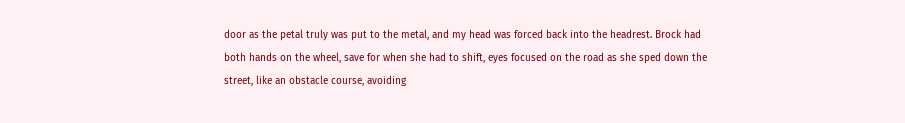door as the petal truly was put to the metal, and my head was forced back into the headrest. Brock had both hands on the wheel, save for when she had to shift, eyes focused on the road as she sped down the street, like an obstacle course, avoiding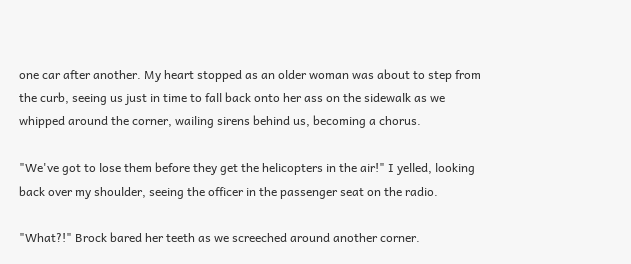one car after another. My heart stopped as an older woman was about to step from the curb, seeing us just in time to fall back onto her ass on the sidewalk as we whipped around the corner, wailing sirens behind us, becoming a chorus.

"We've got to lose them before they get the helicopters in the air!" I yelled, looking back over my shoulder, seeing the officer in the passenger seat on the radio.

"What?!" Brock bared her teeth as we screeched around another corner.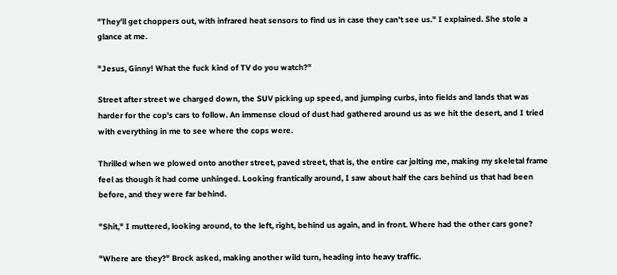"They'll get choppers out, with infrared heat sensors to find us in case they can't see us." I explained. She stole a glance at me.

"Jesus, Ginny! What the fuck kind of TV do you watch?"

Street after street we charged down, the SUV picking up speed, and jumping curbs, into fields and lands that was harder for the cop's cars to follow. An immense cloud of dust had gathered around us as we hit the desert, and I tried with everything in me to see where the cops were.

Thrilled when we plowed onto another street, paved street, that is, the entire car jolting me, making my skeletal frame feel as though it had come unhinged. Looking frantically around, I saw about half the cars behind us that had been before, and they were far behind.

"Shit," I muttered, looking around, to the left, right, behind us again, and in front. Where had the other cars gone?

"Where are they?" Brock asked, making another wild turn, heading into heavy traffic.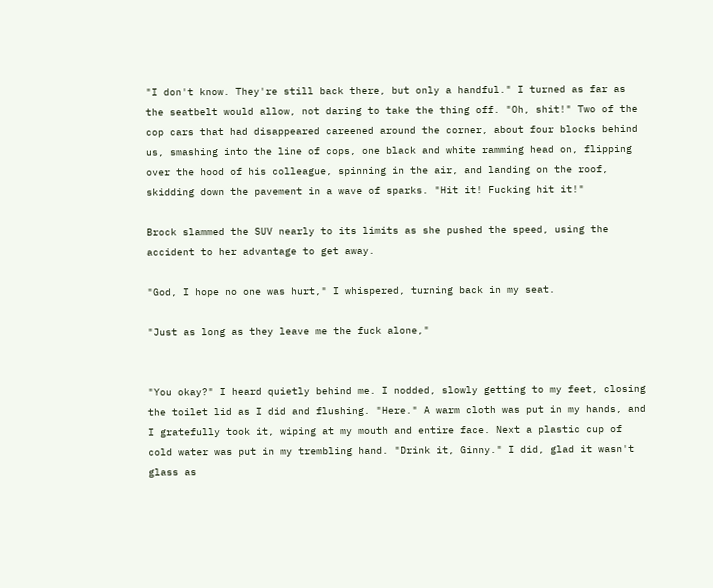"I don't know. They're still back there, but only a handful." I turned as far as the seatbelt would allow, not daring to take the thing off. "Oh, shit!" Two of the cop cars that had disappeared careened around the corner, about four blocks behind us, smashing into the line of cops, one black and white ramming head on, flipping over the hood of his colleague, spinning in the air, and landing on the roof, skidding down the pavement in a wave of sparks. "Hit it! Fucking hit it!"

Brock slammed the SUV nearly to its limits as she pushed the speed, using the accident to her advantage to get away.

"God, I hope no one was hurt," I whispered, turning back in my seat.

"Just as long as they leave me the fuck alone,"


"You okay?" I heard quietly behind me. I nodded, slowly getting to my feet, closing the toilet lid as I did and flushing. "Here." A warm cloth was put in my hands, and I gratefully took it, wiping at my mouth and entire face. Next a plastic cup of cold water was put in my trembling hand. "Drink it, Ginny." I did, glad it wasn't glass as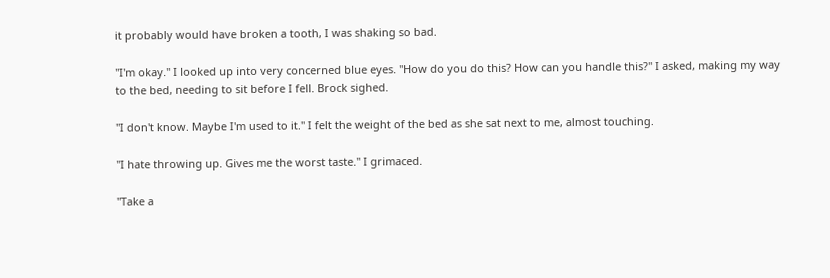it probably would have broken a tooth, I was shaking so bad.

"I'm okay." I looked up into very concerned blue eyes. "How do you do this? How can you handle this?" I asked, making my way to the bed, needing to sit before I fell. Brock sighed.

"I don't know. Maybe I'm used to it." I felt the weight of the bed as she sat next to me, almost touching.

"I hate throwing up. Gives me the worst taste." I grimaced.

"Take a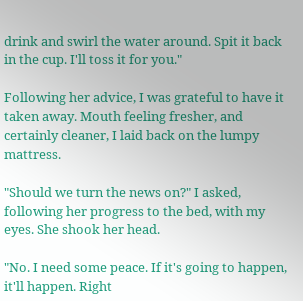drink and swirl the water around. Spit it back in the cup. I'll toss it for you."

Following her advice, I was grateful to have it taken away. Mouth feeling fresher, and certainly cleaner, I laid back on the lumpy mattress.

"Should we turn the news on?" I asked, following her progress to the bed, with my eyes. She shook her head.

"No. I need some peace. If it's going to happen, it'll happen. Right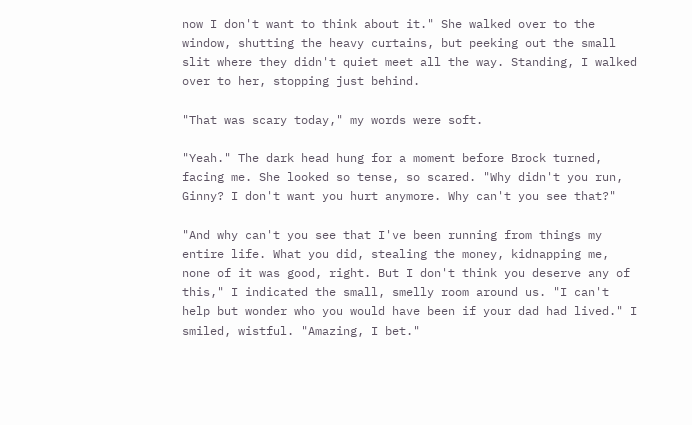now I don't want to think about it." She walked over to the window, shutting the heavy curtains, but peeking out the small slit where they didn't quiet meet all the way. Standing, I walked over to her, stopping just behind.

"That was scary today," my words were soft.

"Yeah." The dark head hung for a moment before Brock turned, facing me. She looked so tense, so scared. "Why didn't you run, Ginny? I don't want you hurt anymore. Why can't you see that?"

"And why can't you see that I've been running from things my entire life. What you did, stealing the money, kidnapping me, none of it was good, right. But I don't think you deserve any of this," I indicated the small, smelly room around us. "I can't help but wonder who you would have been if your dad had lived." I smiled, wistful. "Amazing, I bet."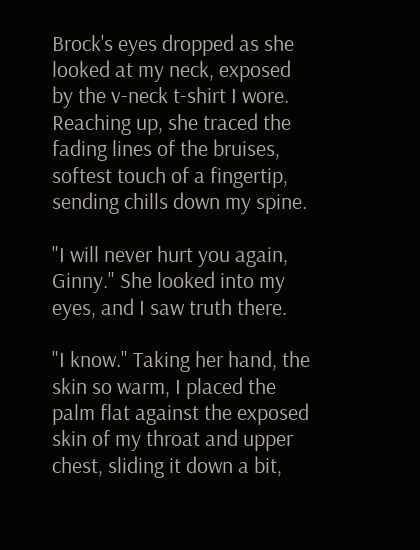Brock's eyes dropped as she looked at my neck, exposed by the v-neck t-shirt I wore. Reaching up, she traced the fading lines of the bruises, softest touch of a fingertip, sending chills down my spine.

"I will never hurt you again, Ginny." She looked into my eyes, and I saw truth there.

"I know." Taking her hand, the skin so warm, I placed the palm flat against the exposed skin of my throat and upper chest, sliding it down a bit,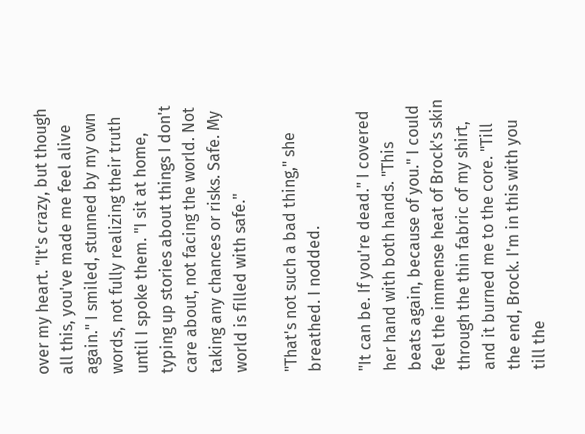over my heart. "It's crazy, but though all this, you've made me feel alive again." I smiled, stunned by my own words, not fully realizing their truth until I spoke them. "I sit at home, typing up stories about things I don't care about, not facing the world. Not taking any chances or risks. Safe. My world is filled with safe."

"That's not such a bad thing," she breathed. I nodded.

"It can be. If you're dead." I covered her hand with both hands. "This beats again, because of you." I could feel the immense heat of Brock's skin through the thin fabric of my shirt, and it burned me to the core. "Till the end, Brock. I'm in this with you till the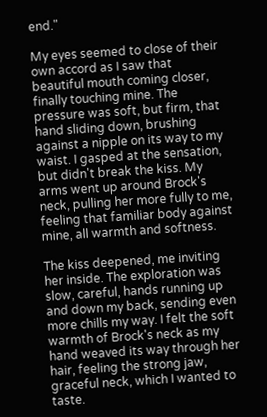end."

My eyes seemed to close of their own accord as I saw that beautiful mouth coming closer, finally touching mine. The pressure was soft, but firm, that hand sliding down, brushing against a nipple on its way to my waist. I gasped at the sensation, but didn't break the kiss. My arms went up around Brock's neck, pulling her more fully to me, feeling that familiar body against mine, all warmth and softness.

The kiss deepened, me inviting her inside. The exploration was slow, careful, hands running up and down my back, sending even more chills my way. I felt the soft warmth of Brock's neck as my hand weaved its way through her hair, feeling the strong jaw, graceful neck, which I wanted to taste.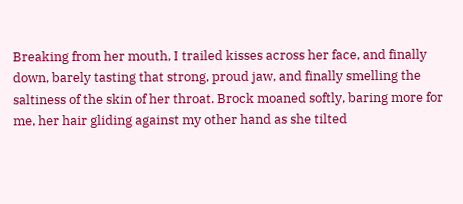Breaking from her mouth, I trailed kisses across her face, and finally down, barely tasting that strong, proud jaw, and finally smelling the saltiness of the skin of her throat. Brock moaned softly, baring more for me, her hair gliding against my other hand as she tilted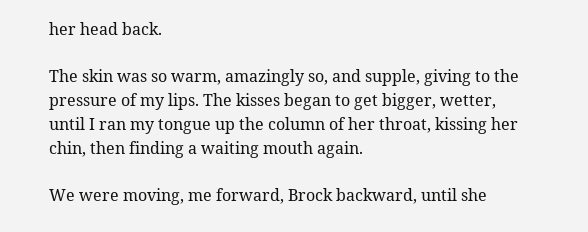her head back.

The skin was so warm, amazingly so, and supple, giving to the pressure of my lips. The kisses began to get bigger, wetter, until I ran my tongue up the column of her throat, kissing her chin, then finding a waiting mouth again.

We were moving, me forward, Brock backward, until she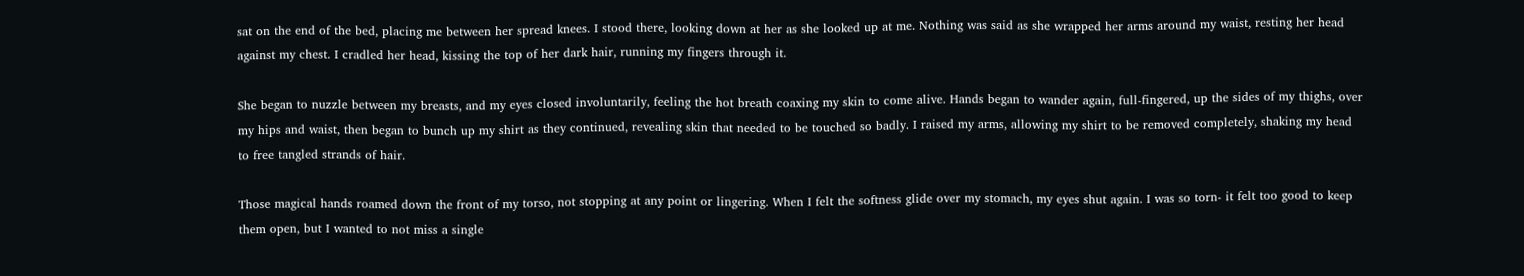sat on the end of the bed, placing me between her spread knees. I stood there, looking down at her as she looked up at me. Nothing was said as she wrapped her arms around my waist, resting her head against my chest. I cradled her head, kissing the top of her dark hair, running my fingers through it.

She began to nuzzle between my breasts, and my eyes closed involuntarily, feeling the hot breath coaxing my skin to come alive. Hands began to wander again, full-fingered, up the sides of my thighs, over my hips and waist, then began to bunch up my shirt as they continued, revealing skin that needed to be touched so badly. I raised my arms, allowing my shirt to be removed completely, shaking my head to free tangled strands of hair.

Those magical hands roamed down the front of my torso, not stopping at any point or lingering. When I felt the softness glide over my stomach, my eyes shut again. I was so torn- it felt too good to keep them open, but I wanted to not miss a single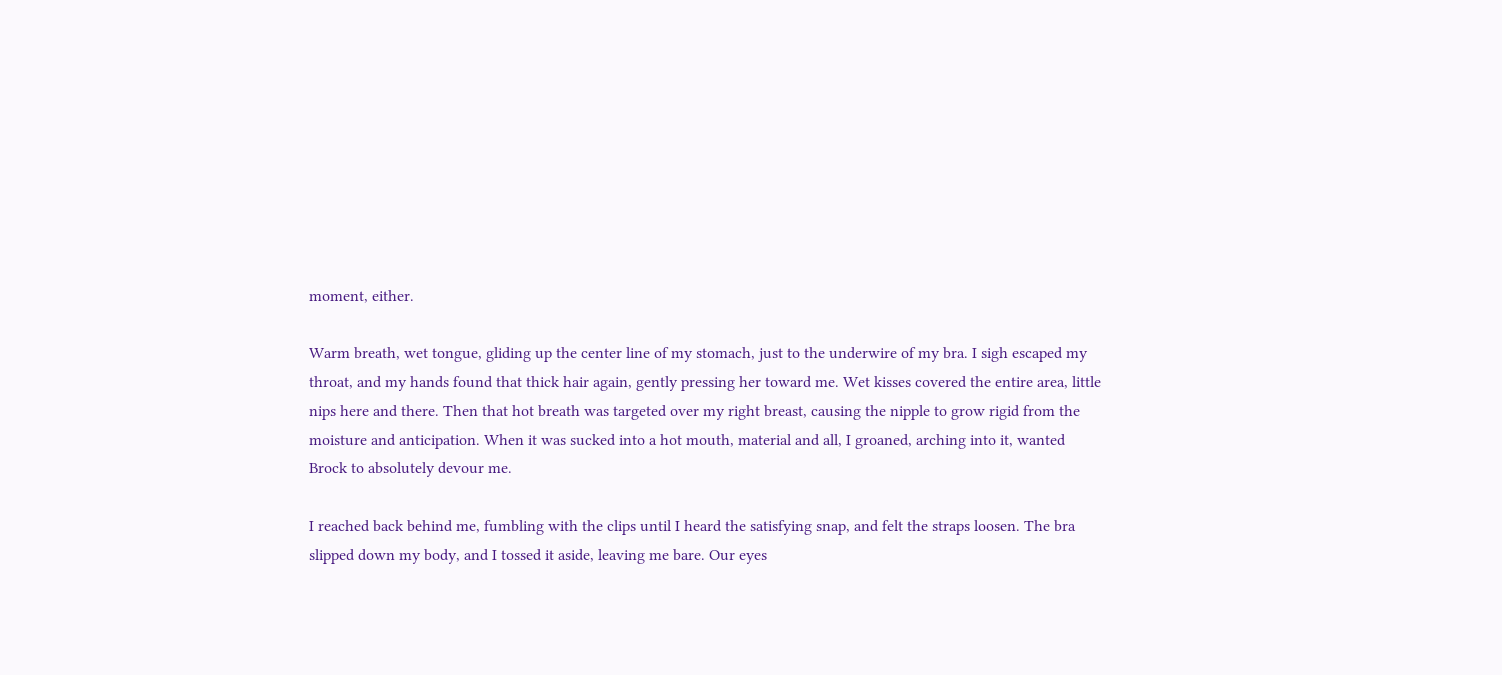moment, either.

Warm breath, wet tongue, gliding up the center line of my stomach, just to the underwire of my bra. I sigh escaped my throat, and my hands found that thick hair again, gently pressing her toward me. Wet kisses covered the entire area, little nips here and there. Then that hot breath was targeted over my right breast, causing the nipple to grow rigid from the moisture and anticipation. When it was sucked into a hot mouth, material and all, I groaned, arching into it, wanted Brock to absolutely devour me.

I reached back behind me, fumbling with the clips until I heard the satisfying snap, and felt the straps loosen. The bra slipped down my body, and I tossed it aside, leaving me bare. Our eyes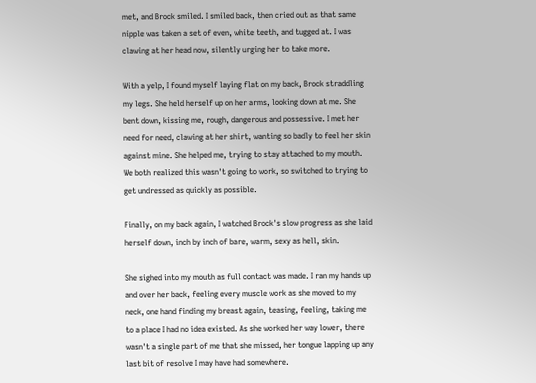met, and Brock smiled. I smiled back, then cried out as that same nipple was taken a set of even, white teeth, and tugged at. I was clawing at her head now, silently urging her to take more.

With a yelp, I found myself laying flat on my back, Brock straddling my legs. She held herself up on her arms, looking down at me. She bent down, kissing me, rough, dangerous and possessive. I met her need for need, clawing at her shirt, wanting so badly to feel her skin against mine. She helped me, trying to stay attached to my mouth. We both realized this wasn't going to work, so switched to trying to get undressed as quickly as possible.

Finally, on my back again, I watched Brock's slow progress as she laid herself down, inch by inch of bare, warm, sexy as hell, skin.

She sighed into my mouth as full contact was made. I ran my hands up and over her back, feeling every muscle work as she moved to my neck, one hand finding my breast again, teasing, feeling, taking me to a place I had no idea existed. As she worked her way lower, there wasn't a single part of me that she missed, her tongue lapping up any last bit of resolve I may have had somewhere.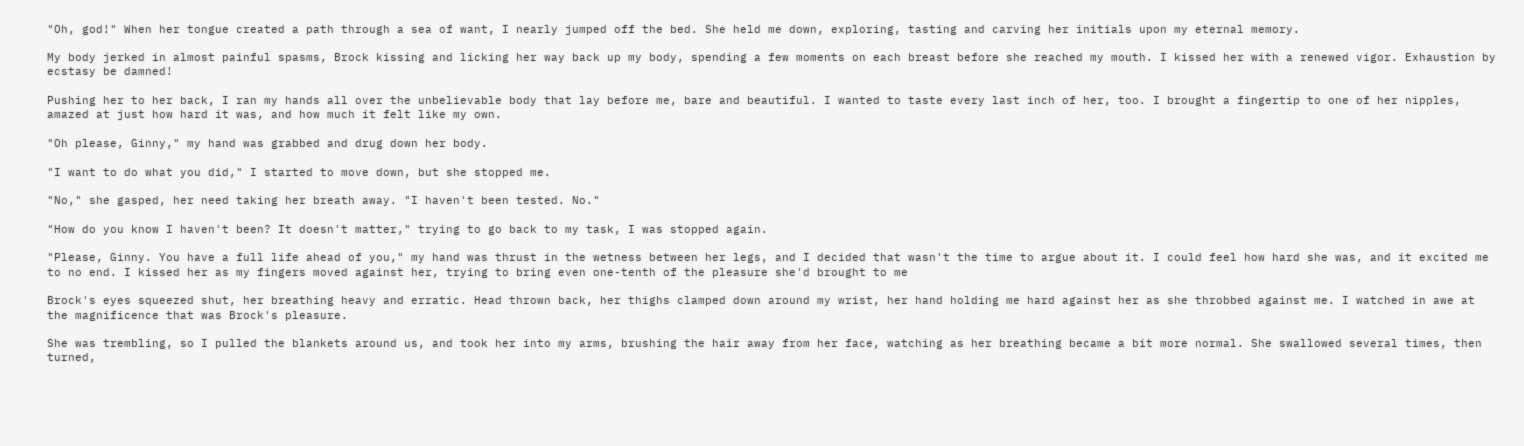"Oh, god!" When her tongue created a path through a sea of want, I nearly jumped off the bed. She held me down, exploring, tasting and carving her initials upon my eternal memory.

My body jerked in almost painful spasms, Brock kissing and licking her way back up my body, spending a few moments on each breast before she reached my mouth. I kissed her with a renewed vigor. Exhaustion by ecstasy be damned!

Pushing her to her back, I ran my hands all over the unbelievable body that lay before me, bare and beautiful. I wanted to taste every last inch of her, too. I brought a fingertip to one of her nipples, amazed at just how hard it was, and how much it felt like my own.

"Oh please, Ginny," my hand was grabbed and drug down her body.

"I want to do what you did," I started to move down, but she stopped me.

"No," she gasped, her need taking her breath away. "I haven't been tested. No."

"How do you know I haven't been? It doesn't matter," trying to go back to my task, I was stopped again.

"Please, Ginny. You have a full life ahead of you," my hand was thrust in the wetness between her legs, and I decided that wasn't the time to argue about it. I could feel how hard she was, and it excited me to no end. I kissed her as my fingers moved against her, trying to bring even one-tenth of the pleasure she'd brought to me

Brock's eyes squeezed shut, her breathing heavy and erratic. Head thrown back, her thighs clamped down around my wrist, her hand holding me hard against her as she throbbed against me. I watched in awe at the magnificence that was Brock's pleasure.

She was trembling, so I pulled the blankets around us, and took her into my arms, brushing the hair away from her face, watching as her breathing became a bit more normal. She swallowed several times, then turned,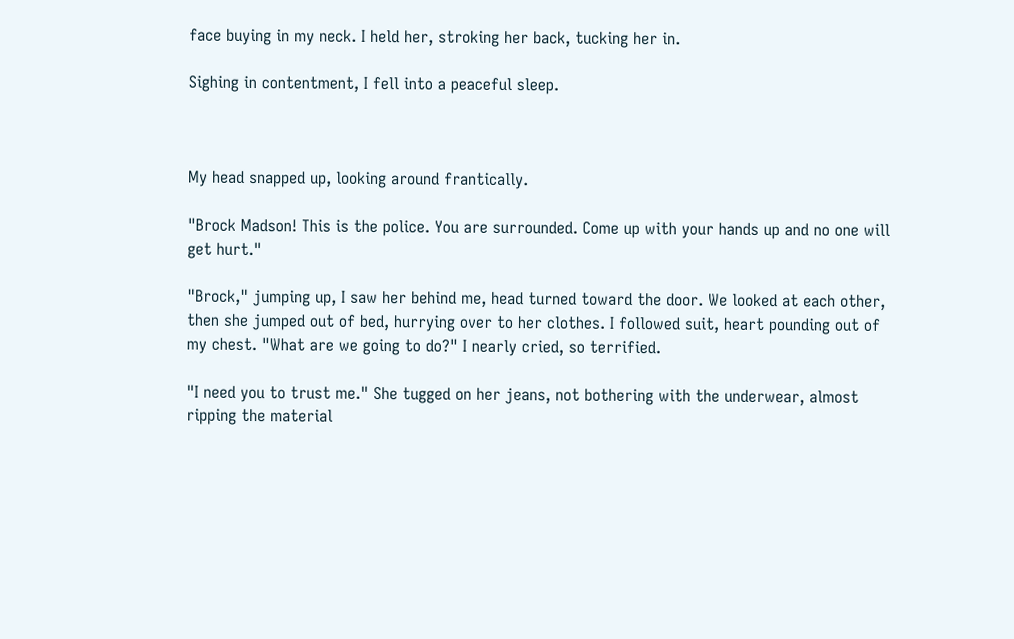face buying in my neck. I held her, stroking her back, tucking her in.

Sighing in contentment, I fell into a peaceful sleep.



My head snapped up, looking around frantically.

"Brock Madson! This is the police. You are surrounded. Come up with your hands up and no one will get hurt."

"Brock," jumping up, I saw her behind me, head turned toward the door. We looked at each other, then she jumped out of bed, hurrying over to her clothes. I followed suit, heart pounding out of my chest. "What are we going to do?" I nearly cried, so terrified.

"I need you to trust me." She tugged on her jeans, not bothering with the underwear, almost ripping the material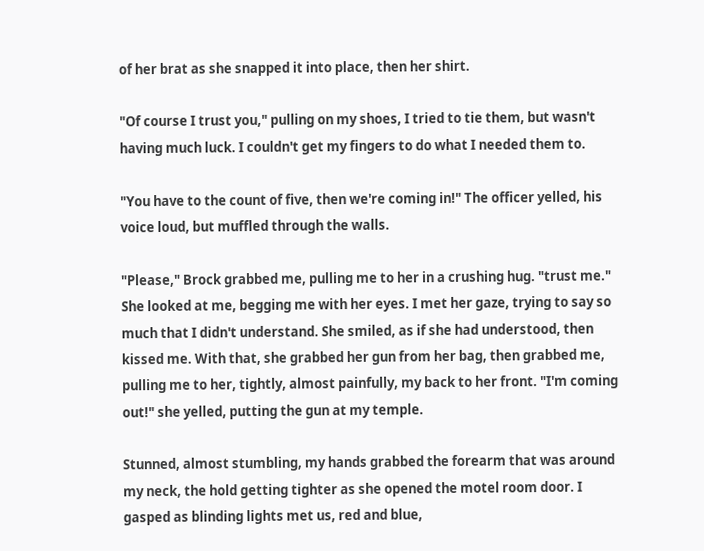of her brat as she snapped it into place, then her shirt.

"Of course I trust you," pulling on my shoes, I tried to tie them, but wasn't having much luck. I couldn't get my fingers to do what I needed them to.

"You have to the count of five, then we're coming in!" The officer yelled, his voice loud, but muffled through the walls.

"Please," Brock grabbed me, pulling me to her in a crushing hug. "trust me." She looked at me, begging me with her eyes. I met her gaze, trying to say so much that I didn't understand. She smiled, as if she had understood, then kissed me. With that, she grabbed her gun from her bag, then grabbed me, pulling me to her, tightly, almost painfully, my back to her front. "I'm coming out!" she yelled, putting the gun at my temple.

Stunned, almost stumbling, my hands grabbed the forearm that was around my neck, the hold getting tighter as she opened the motel room door. I gasped as blinding lights met us, red and blue,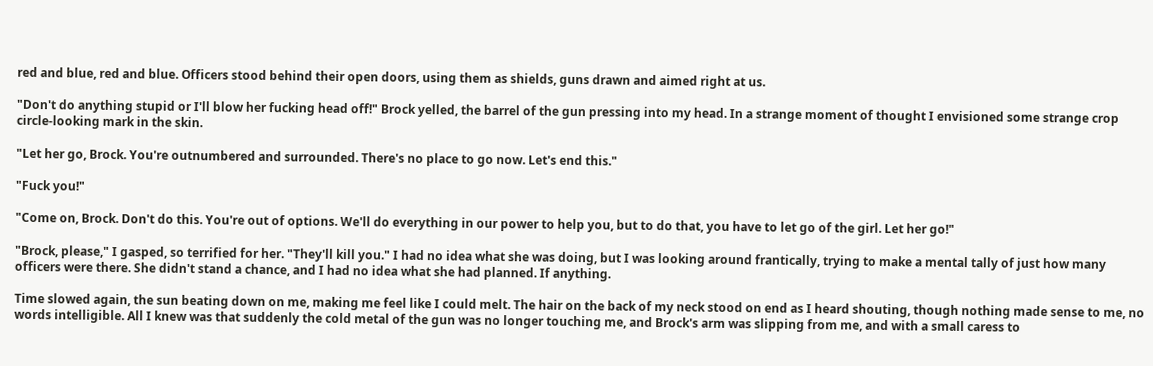red and blue, red and blue. Officers stood behind their open doors, using them as shields, guns drawn and aimed right at us.

"Don't do anything stupid or I'll blow her fucking head off!" Brock yelled, the barrel of the gun pressing into my head. In a strange moment of thought I envisioned some strange crop circle-looking mark in the skin.

"Let her go, Brock. You're outnumbered and surrounded. There's no place to go now. Let's end this."

"Fuck you!"

"Come on, Brock. Don't do this. You're out of options. We'll do everything in our power to help you, but to do that, you have to let go of the girl. Let her go!"

"Brock, please," I gasped, so terrified for her. "They'll kill you." I had no idea what she was doing, but I was looking around frantically, trying to make a mental tally of just how many officers were there. She didn't stand a chance, and I had no idea what she had planned. If anything.

Time slowed again, the sun beating down on me, making me feel like I could melt. The hair on the back of my neck stood on end as I heard shouting, though nothing made sense to me, no words intelligible. All I knew was that suddenly the cold metal of the gun was no longer touching me, and Brock's arm was slipping from me, and with a small caress to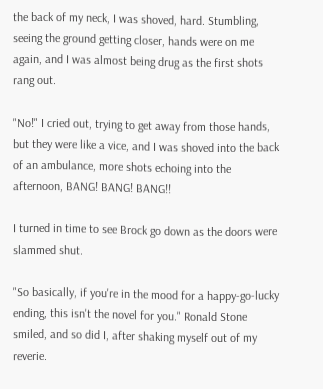the back of my neck, I was shoved, hard. Stumbling, seeing the ground getting closer, hands were on me again, and I was almost being drug as the first shots rang out.

"No!" I cried out, trying to get away from those hands, but they were like a vice, and I was shoved into the back of an ambulance, more shots echoing into the afternoon, BANG! BANG! BANG!!

I turned in time to see Brock go down as the doors were slammed shut.

"So basically, if you're in the mood for a happy-go-lucky ending, this isn't the novel for you." Ronald Stone smiled, and so did I, after shaking myself out of my reverie.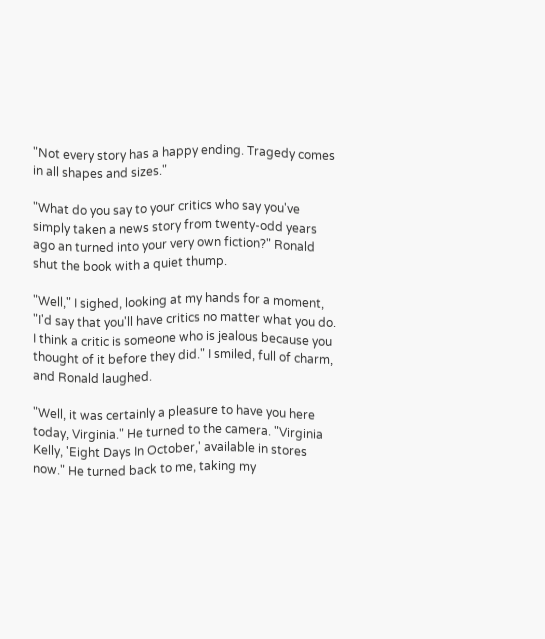"Not every story has a happy ending. Tragedy comes in all shapes and sizes."

"What do you say to your critics who say you've simply taken a news story from twenty-odd years ago an turned into your very own fiction?" Ronald shut the book with a quiet thump.

"Well," I sighed, looking at my hands for a moment, "I'd say that you'll have critics no matter what you do. I think a critic is someone who is jealous because you thought of it before they did." I smiled, full of charm, and Ronald laughed.

"Well, it was certainly a pleasure to have you here today, Virginia." He turned to the camera. "Virginia Kelly, 'Eight Days In October,' available in stores now." He turned back to me, taking my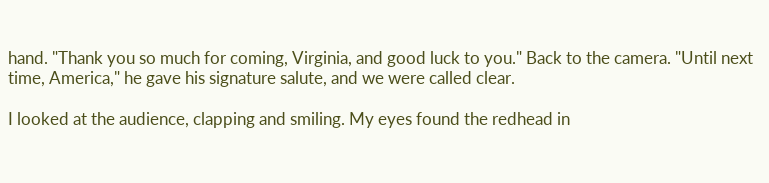hand. "Thank you so much for coming, Virginia, and good luck to you." Back to the camera. "Until next time, America," he gave his signature salute, and we were called clear.

I looked at the audience, clapping and smiling. My eyes found the redhead in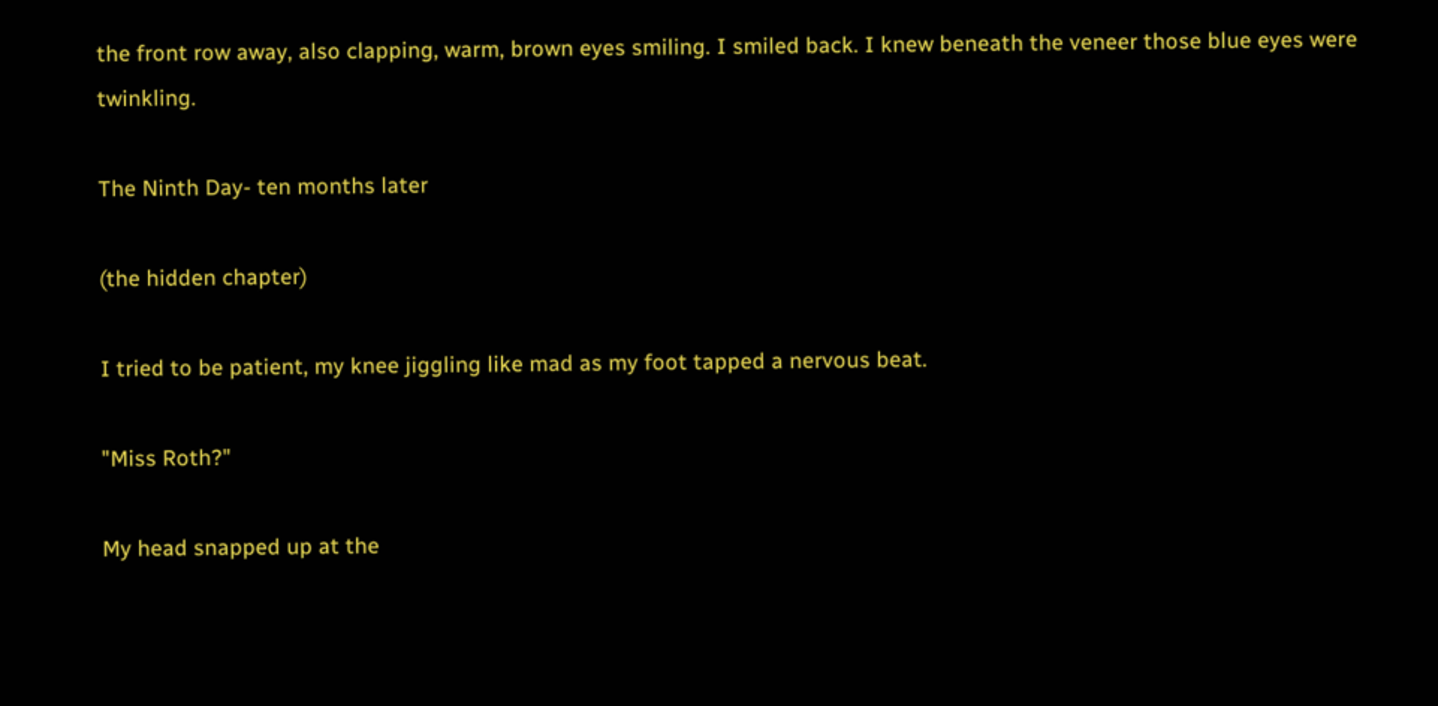the front row away, also clapping, warm, brown eyes smiling. I smiled back. I knew beneath the veneer those blue eyes were twinkling.

The Ninth Day- ten months later

(the hidden chapter)

I tried to be patient, my knee jiggling like mad as my foot tapped a nervous beat.

"Miss Roth?"

My head snapped up at the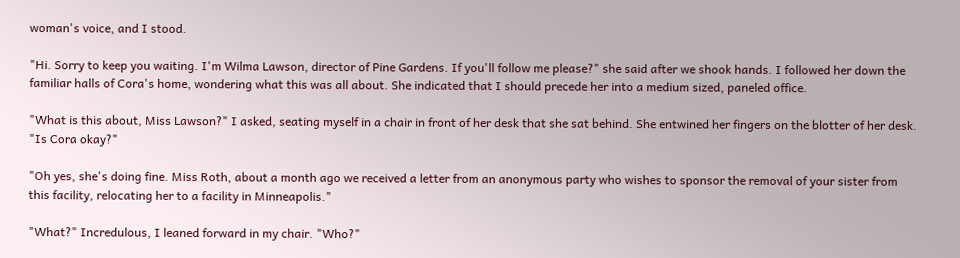woman's voice, and I stood.

"Hi. Sorry to keep you waiting. I'm Wilma Lawson, director of Pine Gardens. If you'll follow me please?" she said after we shook hands. I followed her down the familiar halls of Cora's home, wondering what this was all about. She indicated that I should precede her into a medium sized, paneled office.

"What is this about, Miss Lawson?" I asked, seating myself in a chair in front of her desk that she sat behind. She entwined her fingers on the blotter of her desk. "Is Cora okay?"

"Oh yes, she's doing fine. Miss Roth, about a month ago we received a letter from an anonymous party who wishes to sponsor the removal of your sister from this facility, relocating her to a facility in Minneapolis."

"What?" Incredulous, I leaned forward in my chair. "Who?"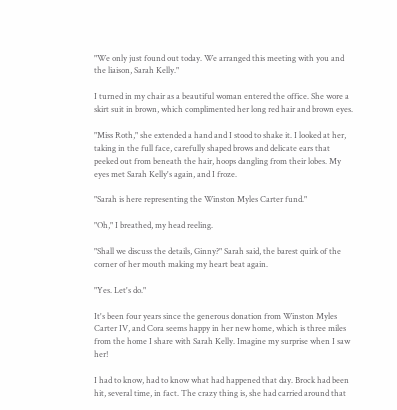"We only just found out today. We arranged this meeting with you and the liaison, Sarah Kelly."

I turned in my chair as a beautiful woman entered the office. She wore a skirt suit in brown, which complimented her long red hair and brown eyes.

"Miss Roth," she extended a hand and I stood to shake it. I looked at her, taking in the full face, carefully shaped brows and delicate ears that peeked out from beneath the hair, hoops dangling from their lobes. My eyes met Sarah Kelly's again, and I froze.

"Sarah is here representing the Winston Myles Carter fund."

"Oh," I breathed, my head reeling.

"Shall we discuss the details, Ginny?" Sarah said, the barest quirk of the corner of her mouth making my heart beat again.

"Yes. Let's do."

It's been four years since the generous donation from Winston Myles Carter IV, and Cora seems happy in her new home, which is three miles from the home I share with Sarah Kelly. Imagine my surprise when I saw her!

I had to know, had to know what had happened that day. Brock had been hit, several time, in fact. The crazy thing is, she had carried around that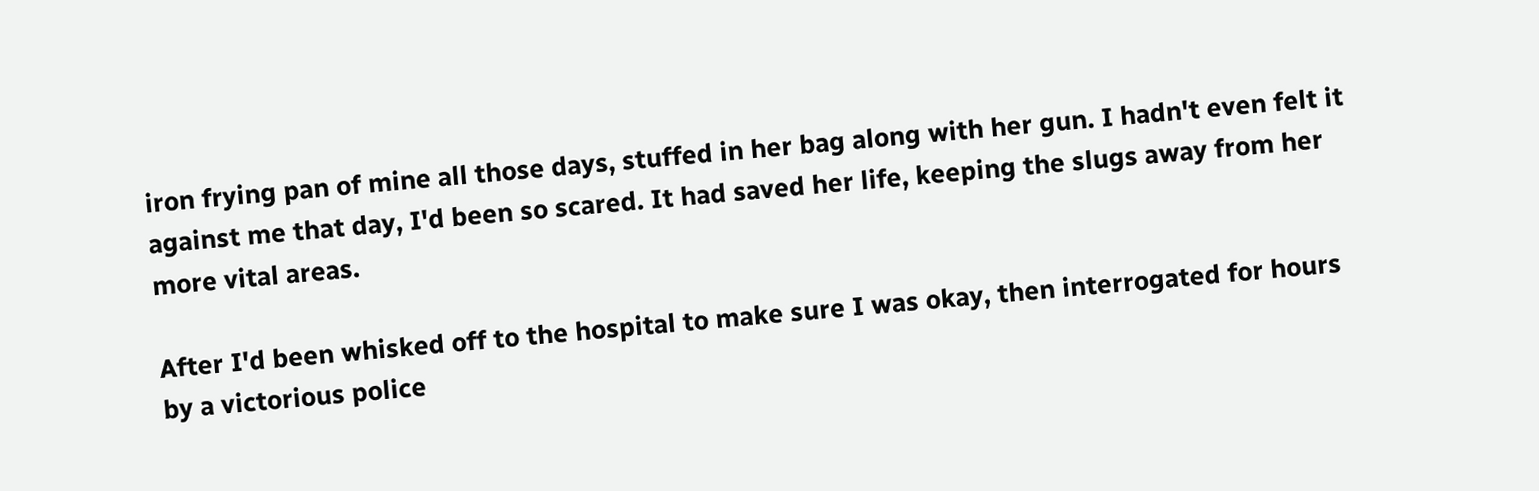iron frying pan of mine all those days, stuffed in her bag along with her gun. I hadn't even felt it against me that day, I'd been so scared. It had saved her life, keeping the slugs away from her more vital areas.

After I'd been whisked off to the hospital to make sure I was okay, then interrogated for hours by a victorious police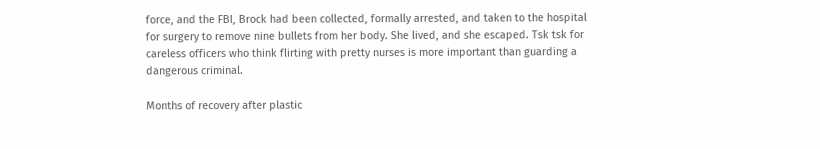force, and the FBI, Brock had been collected, formally arrested, and taken to the hospital for surgery to remove nine bullets from her body. She lived, and she escaped. Tsk tsk for careless officers who think flirting with pretty nurses is more important than guarding a dangerous criminal.

Months of recovery after plastic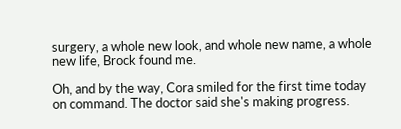surgery, a whole new look, and whole new name, a whole new life, Brock found me.

Oh, and by the way, Cora smiled for the first time today on command. The doctor said she's making progress.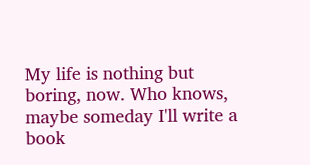My life is nothing but boring, now. Who knows, maybe someday I'll write a book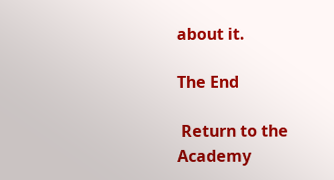about it.

The End

 Return to the Academy